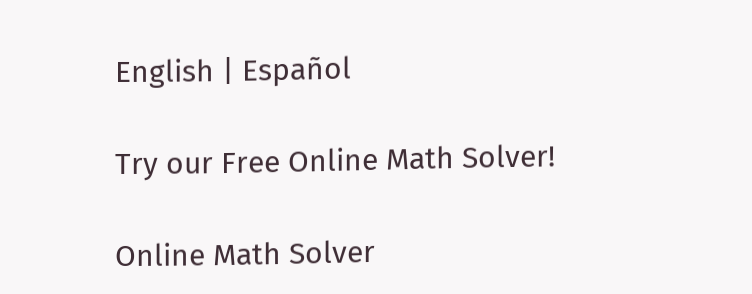English | Español

Try our Free Online Math Solver!

Online Math Solver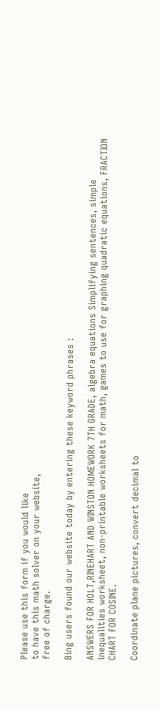Please use this form if you would like
to have this math solver on your website,
free of charge.

Bing users found our website today by entering these keyword phrases :

ANSWERS FOR HOLT,RINEHART AND WINSTON HOMEWORK 7TH GRADE, algebra equations Simplifying sentences, simple inequalities worksheet, non-printable worksheets for math, games to use for graphing quadratic equations, FRACTION CHART FOR COSINE.

Coordinate plane pictures, convert decimal to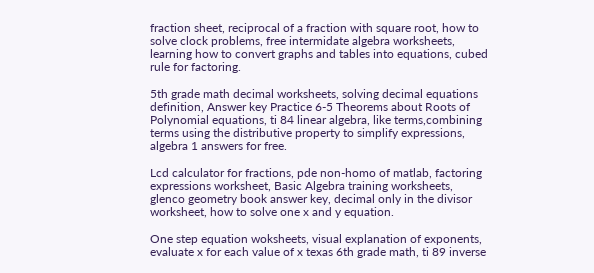fraction sheet, reciprocal of a fraction with square root, how to solve clock problems, free intermidate algebra worksheets, learning how to convert graphs and tables into equations, cubed rule for factoring.

5th grade math decimal worksheets, solving decimal equations definition, Answer key Practice 6-5 Theorems about Roots of Polynomial equations, ti 84 linear algebra, like terms,combining terms using the distributive property to simplify expressions, algebra 1 answers for free.

Lcd calculator for fractions, pde non-homo of matlab, factoring expressions worksheet, Basic Algebra training worksheets, glenco geometry book answer key, decimal only in the divisor worksheet, how to solve one x and y equation.

One step equation woksheets, visual explanation of exponents, evaluate x for each value of x texas 6th grade math, ti 89 inverse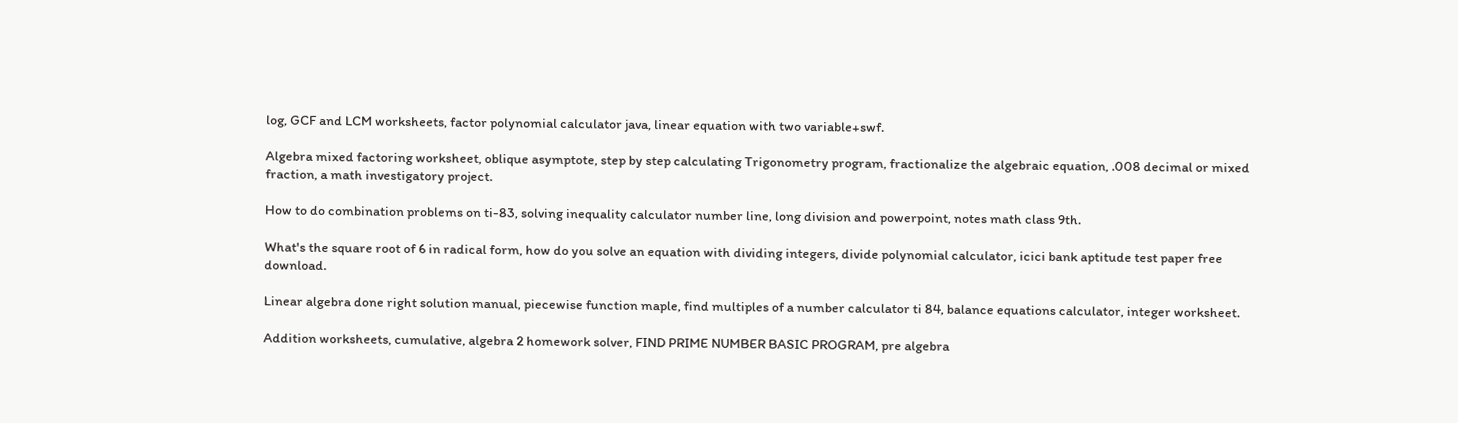log, GCF and LCM worksheets, factor polynomial calculator java, linear equation with two variable+swf.

Algebra mixed factoring worksheet, oblique asymptote, step by step calculating Trigonometry program, fractionalize the algebraic equation, .008 decimal or mixed fraction, a math investigatory project.

How to do combination problems on ti-83, solving inequality calculator number line, long division and powerpoint, notes math class 9th.

What's the square root of 6 in radical form, how do you solve an equation with dividing integers, divide polynomial calculator, icici bank aptitude test paper free download.

Linear algebra done right solution manual, piecewise function maple, find multiples of a number calculator ti 84, balance equations calculator, integer worksheet.

Addition worksheets, cumulative, algebra 2 homework solver, FIND PRIME NUMBER BASIC PROGRAM, pre algebra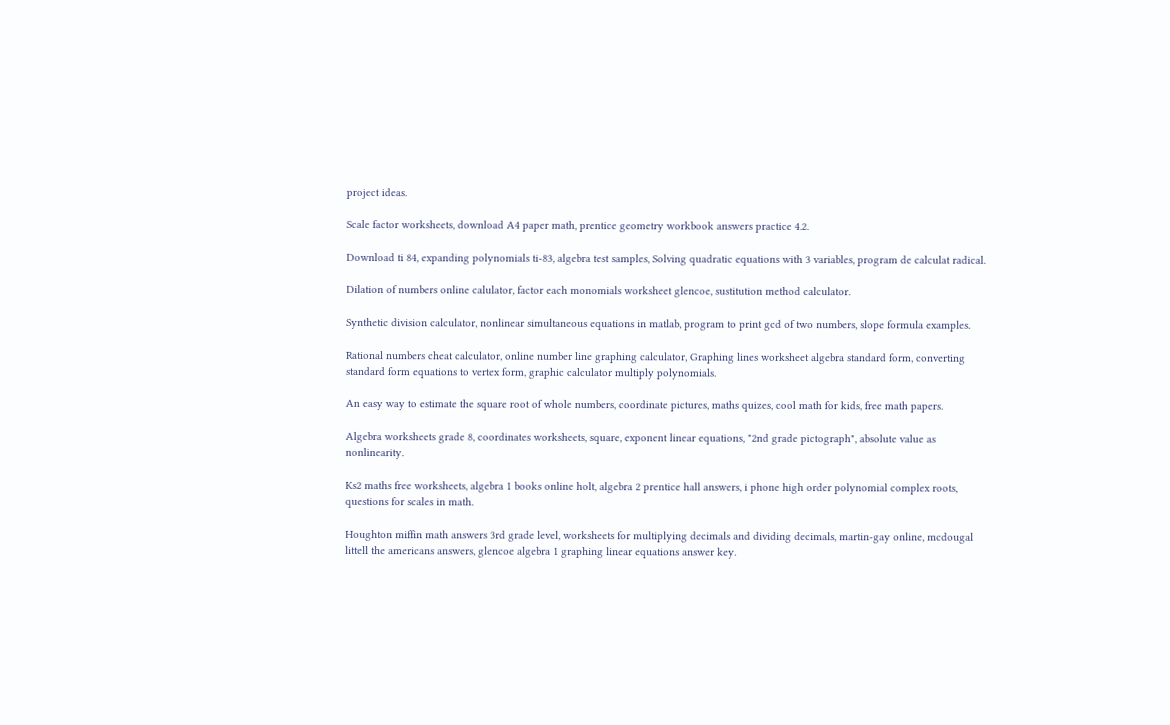project ideas.

Scale factor worksheets, download A4 paper math, prentice geometry workbook answers practice 4.2.

Download ti 84, expanding polynomials ti-83, algebra test samples, Solving quadratic equations with 3 variables, program de calculat radical.

Dilation of numbers online calulator, factor each monomials worksheet glencoe, sustitution method calculator.

Synthetic division calculator, nonlinear simultaneous equations in matlab, program to print gcd of two numbers, slope formula examples.

Rational numbers cheat calculator, online number line graphing calculator, Graphing lines worksheet algebra standard form, converting standard form equations to vertex form, graphic calculator multiply polynomials.

An easy way to estimate the square root of whole numbers, coordinate pictures, maths quizes, cool math for kids, free math papers.

Algebra worksheets grade 8, coordinates worksheets, square, exponent linear equations, "2nd grade pictograph", absolute value as nonlinearity.

Ks2 maths free worksheets, algebra 1 books online holt, algebra 2 prentice hall answers, i phone high order polynomial complex roots, questions for scales in math.

Houghton miffin math answers 3rd grade level, worksheets for multiplying decimals and dividing decimals, martin-gay online, mcdougal littell the americans answers, glencoe algebra 1 graphing linear equations answer key.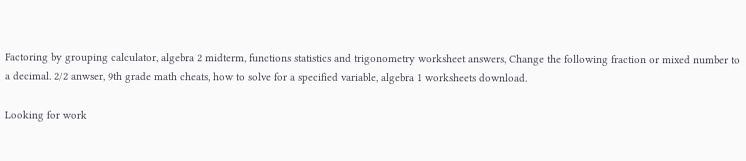Factoring by grouping calculator, algebra 2 midterm, functions statistics and trigonometry worksheet answers, Change the following fraction or mixed number to a decimal. 2/2 anwser, 9th grade math cheats, how to solve for a specified variable, algebra 1 worksheets download.

Looking for work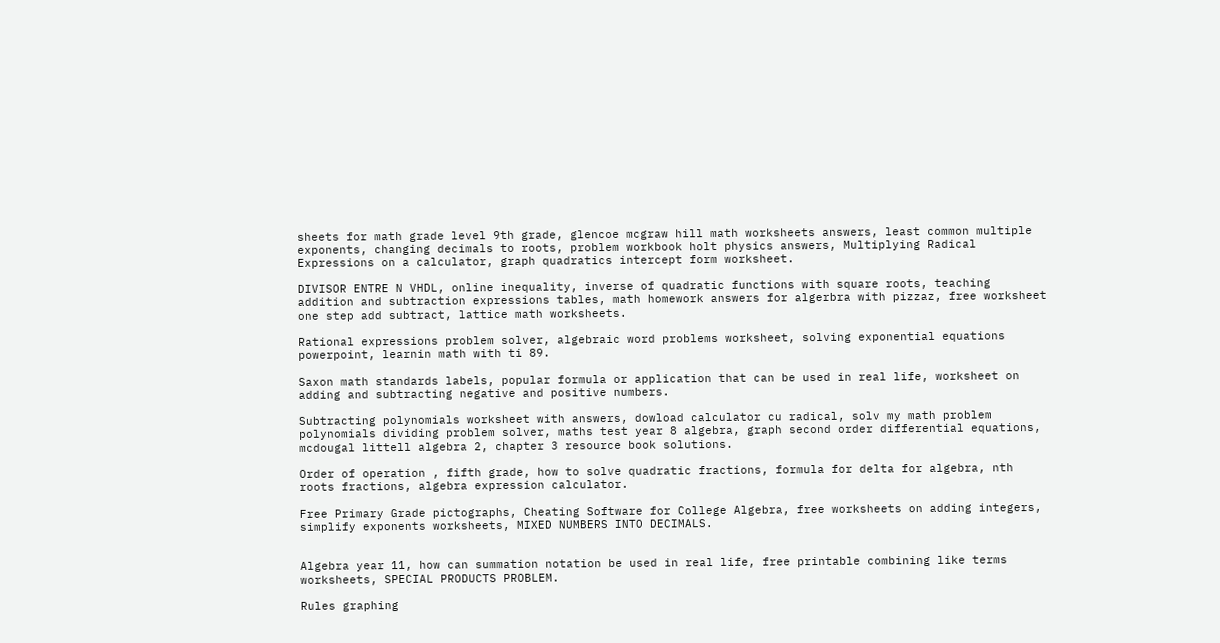sheets for math grade level 9th grade, glencoe mcgraw hill math worksheets answers, least common multiple exponents, changing decimals to roots, problem workbook holt physics answers, Multiplying Radical Expressions on a calculator, graph quadratics intercept form worksheet.

DIVISOR ENTRE N VHDL, online inequality, inverse of quadratic functions with square roots, teaching addition and subtraction expressions tables, math homework answers for algerbra with pizzaz, free worksheet one step add subtract, lattice math worksheets.

Rational expressions problem solver, algebraic word problems worksheet, solving exponential equations powerpoint, learnin math with ti 89.

Saxon math standards labels, popular formula or application that can be used in real life, worksheet on adding and subtracting negative and positive numbers.

Subtracting polynomials worksheet with answers, dowload calculator cu radical, solv my math problem polynomials dividing problem solver, maths test year 8 algebra, graph second order differential equations, mcdougal littell algebra 2, chapter 3 resource book solutions.

Order of operation , fifth grade, how to solve quadratic fractions, formula for delta for algebra, nth roots fractions, algebra expression calculator.

Free Primary Grade pictographs, Cheating Software for College Algebra, free worksheets on adding integers, simplify exponents worksheets, MIXED NUMBERS INTO DECIMALS.


Algebra year 11, how can summation notation be used in real life, free printable combining like terms worksheets, SPECIAL PRODUCTS PROBLEM.

Rules graphing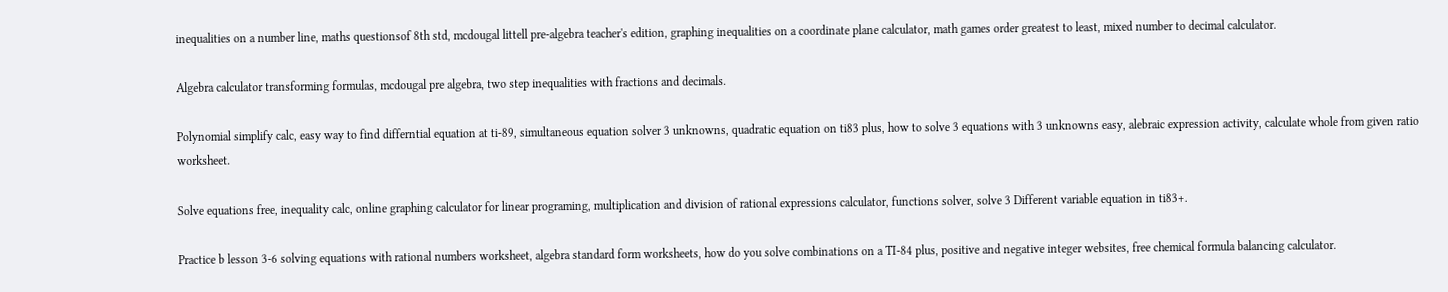inequalities on a number line, maths questionsof 8th std, mcdougal littell pre-algebra teacher's edition, graphing inequalities on a coordinate plane calculator, math games order greatest to least, mixed number to decimal calculator.

Algebra calculator transforming formulas, mcdougal pre algebra, two step inequalities with fractions and decimals.

Polynomial simplify calc, easy way to find differntial equation at ti-89, simultaneous equation solver 3 unknowns, quadratic equation on ti83 plus, how to solve 3 equations with 3 unknowns easy, alebraic expression activity, calculate whole from given ratio worksheet.

Solve equations free, inequality calc, online graphing calculator for linear programing, multiplication and division of rational expressions calculator, functions solver, solve 3 Different variable equation in ti83+.

Practice b lesson 3-6 solving equations with rational numbers worksheet, algebra standard form worksheets, how do you solve combinations on a TI-84 plus, positive and negative integer websites, free chemical formula balancing calculator.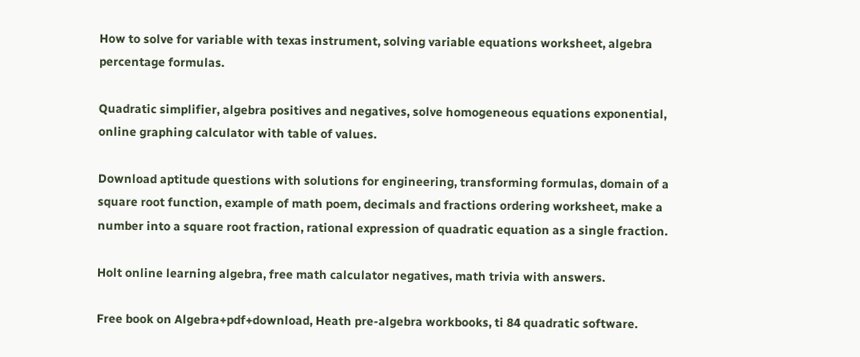How to solve for variable with texas instrument, solving variable equations worksheet, algebra percentage formulas.

Quadratic simplifier, algebra positives and negatives, solve homogeneous equations exponential, online graphing calculator with table of values.

Download aptitude questions with solutions for engineering, transforming formulas, domain of a square root function, example of math poem, decimals and fractions ordering worksheet, make a number into a square root fraction, rational expression of quadratic equation as a single fraction.

Holt online learning algebra, free math calculator negatives, math trivia with answers.

Free book on Algebra+pdf+download, Heath pre-algebra workbooks, ti 84 quadratic software.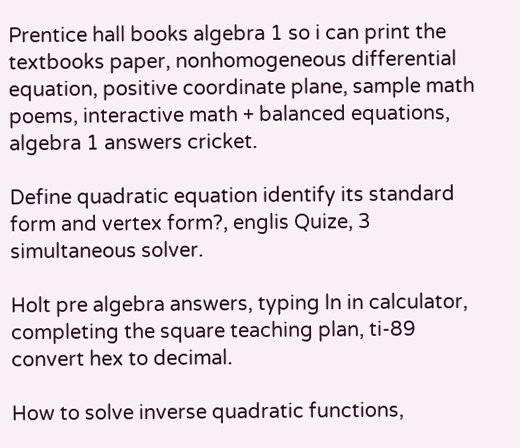Prentice hall books algebra 1 so i can print the textbooks paper, nonhomogeneous differential equation, positive coordinate plane, sample math poems, interactive math + balanced equations, algebra 1 answers cricket.

Define quadratic equation identify its standard form and vertex form?, englis Quize, 3 simultaneous solver.

Holt pre algebra answers, typing ln in calculator, completing the square teaching plan, ti-89 convert hex to decimal.

How to solve inverse quadratic functions,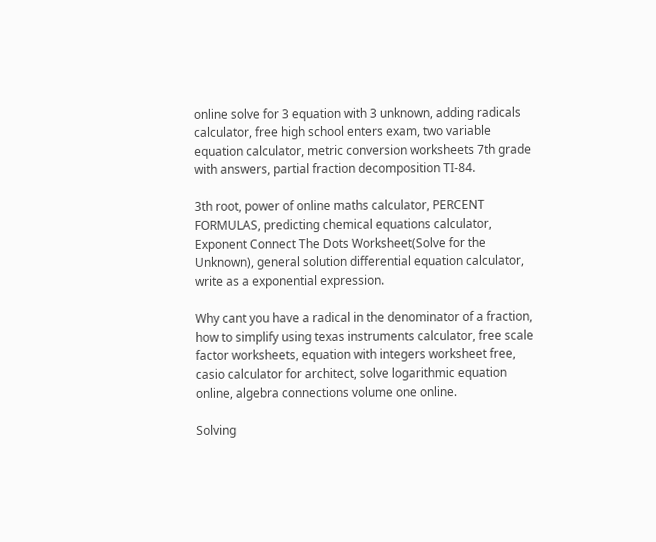online solve for 3 equation with 3 unknown, adding radicals calculator, free high school enters exam, two variable equation calculator, metric conversion worksheets 7th grade with answers, partial fraction decomposition TI-84.

3th root, power of online maths calculator, PERCENT FORMULAS, predicting chemical equations calculator, Exponent Connect The Dots Worksheet(Solve for the Unknown), general solution differential equation calculator, write as a exponential expression.

Why cant you have a radical in the denominator of a fraction, how to simplify using texas instruments calculator, free scale factor worksheets, equation with integers worksheet free, casio calculator for architect, solve logarithmic equation online, algebra connections volume one online.

Solving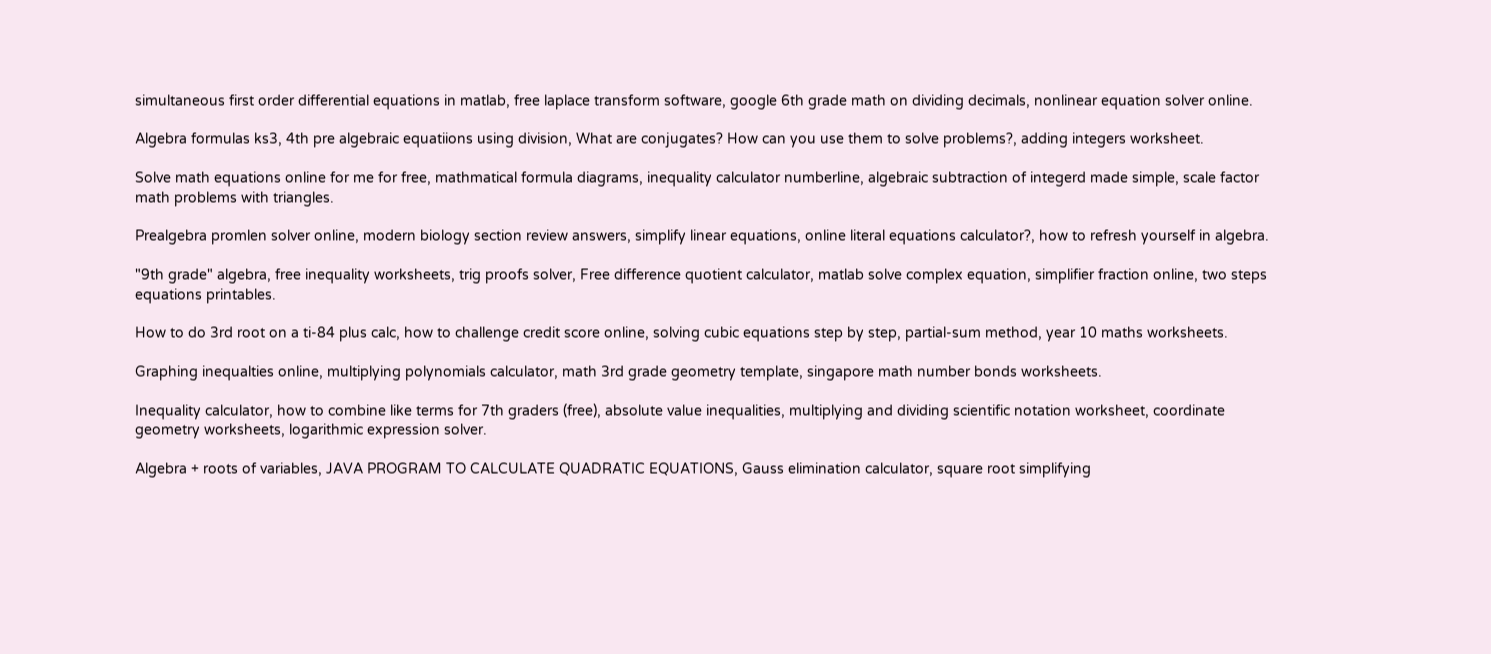simultaneous first order differential equations in matlab, free laplace transform software, google 6th grade math on dividing decimals, nonlinear equation solver online.

Algebra formulas ks3, 4th pre algebraic equatiions using division, What are conjugates? How can you use them to solve problems?, adding integers worksheet.

Solve math equations online for me for free, mathmatical formula diagrams, inequality calculator numberline, algebraic subtraction of integerd made simple, scale factor math problems with triangles.

Prealgebra promlen solver online, modern biology section review answers, simplify linear equations, online literal equations calculator?, how to refresh yourself in algebra.

"9th grade" algebra, free inequality worksheets, trig proofs solver, Free difference quotient calculator, matlab solve complex equation, simplifier fraction online, two steps equations printables.

How to do 3rd root on a ti-84 plus calc, how to challenge credit score online, solving cubic equations step by step, partial-sum method, year 10 maths worksheets.

Graphing inequalties online, multiplying polynomials calculator, math 3rd grade geometry template, singapore math number bonds worksheets.

Inequality calculator, how to combine like terms for 7th graders (free), absolute value inequalities, multiplying and dividing scientific notation worksheet, coordinate geometry worksheets, logarithmic expression solver.

Algebra + roots of variables, JAVA PROGRAM TO CALCULATE QUADRATIC EQUATIONS, Gauss elimination calculator, square root simplifying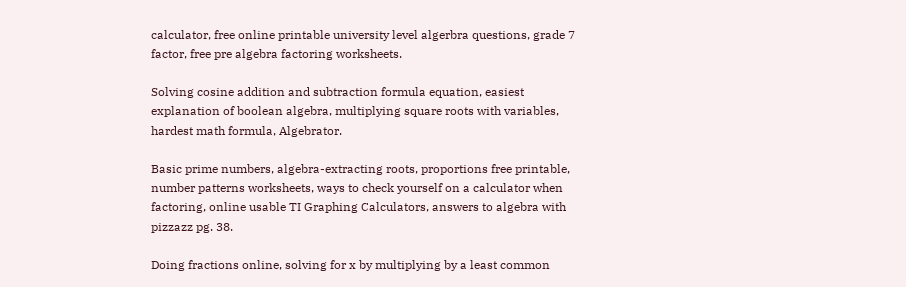calculator, free online printable university level algerbra questions, grade 7 factor, free pre algebra factoring worksheets.

Solving cosine addition and subtraction formula equation, easiest explanation of boolean algebra, multiplying square roots with variables, hardest math formula, Algebrator.

Basic prime numbers, algebra-extracting roots, proportions free printable, number patterns worksheets, ways to check yourself on a calculator when factoring, online usable TI Graphing Calculators, answers to algebra with pizzazz pg. 38.

Doing fractions online, solving for x by multiplying by a least common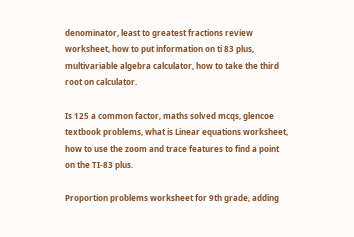denominator, least to greatest fractions review worksheet, how to put information on ti 83 plus, multivariable algebra calculator, how to take the third root on calculator.

Is 125 a common factor, maths solved mcqs, glencoe textbook problems, what is Linear equations worksheet, how to use the zoom and trace features to find a point on the TI-83 plus.

Proportion problems worksheet for 9th grade, adding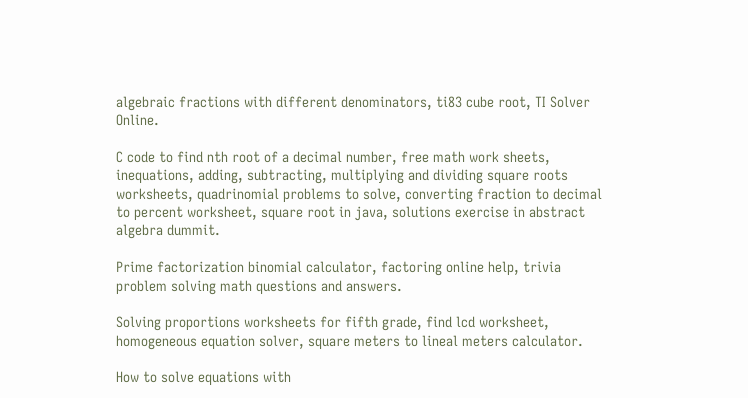algebraic fractions with different denominators, ti83 cube root, TI Solver Online.

C code to find nth root of a decimal number, free math work sheets, inequations, adding, subtracting, multiplying and dividing square roots worksheets, quadrinomial problems to solve, converting fraction to decimal to percent worksheet, square root in java, solutions exercise in abstract algebra dummit.

Prime factorization binomial calculator, factoring online help, trivia problem solving math questions and answers.

Solving proportions worksheets for fifth grade, find lcd worksheet, homogeneous equation solver, square meters to lineal meters calculator.

How to solve equations with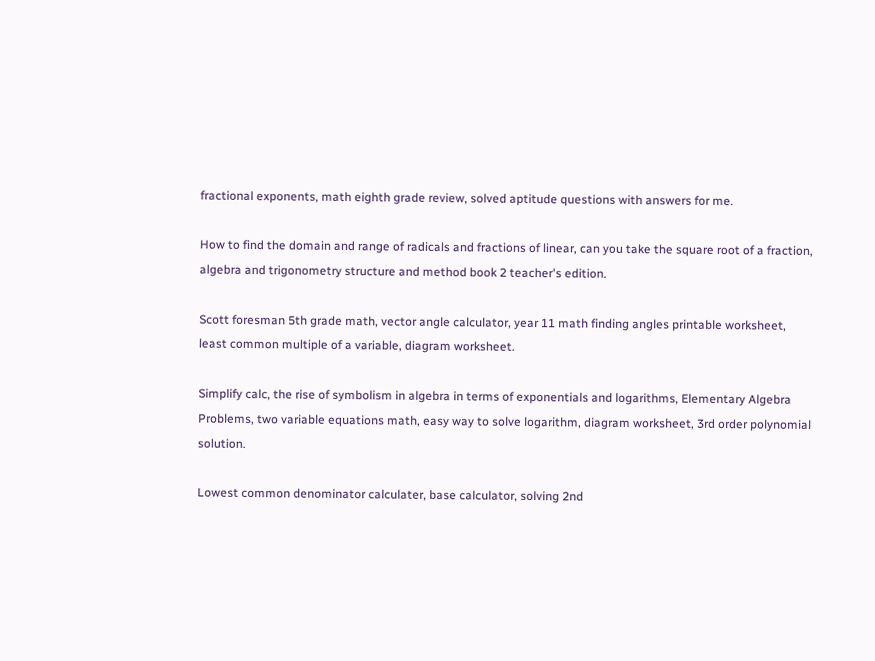fractional exponents, math eighth grade review, solved aptitude questions with answers for me.

How to find the domain and range of radicals and fractions of linear, can you take the square root of a fraction, algebra and trigonometry structure and method book 2 teacher's edition.

Scott foresman 5th grade math, vector angle calculator, year 11 math finding angles printable worksheet, least common multiple of a variable, diagram worksheet.

Simplify calc, the rise of symbolism in algebra in terms of exponentials and logarithms, Elementary Algebra Problems, two variable equations math, easy way to solve logarithm, diagram worksheet, 3rd order polynomial solution.

Lowest common denominator calculater, base calculator, solving 2nd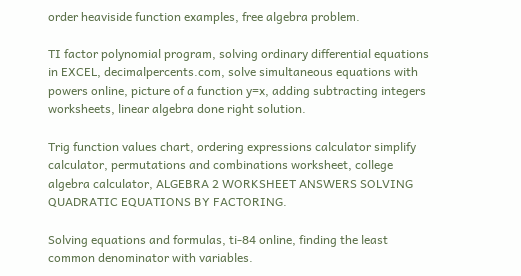order heaviside function examples, free algebra problem.

TI factor polynomial program, solving ordinary differential equations in EXCEL, decimalpercents.com, solve simultaneous equations with powers online, picture of a function y=x, adding subtracting integers worksheets, linear algebra done right solution.

Trig function values chart, ordering expressions calculator simplify calculator, permutations and combinations worksheet, college algebra calculator, ALGEBRA 2 WORKSHEET ANSWERS SOLVING QUADRATIC EQUATIONS BY FACTORING.

Solving equations and formulas, ti-84 online, finding the least common denominator with variables.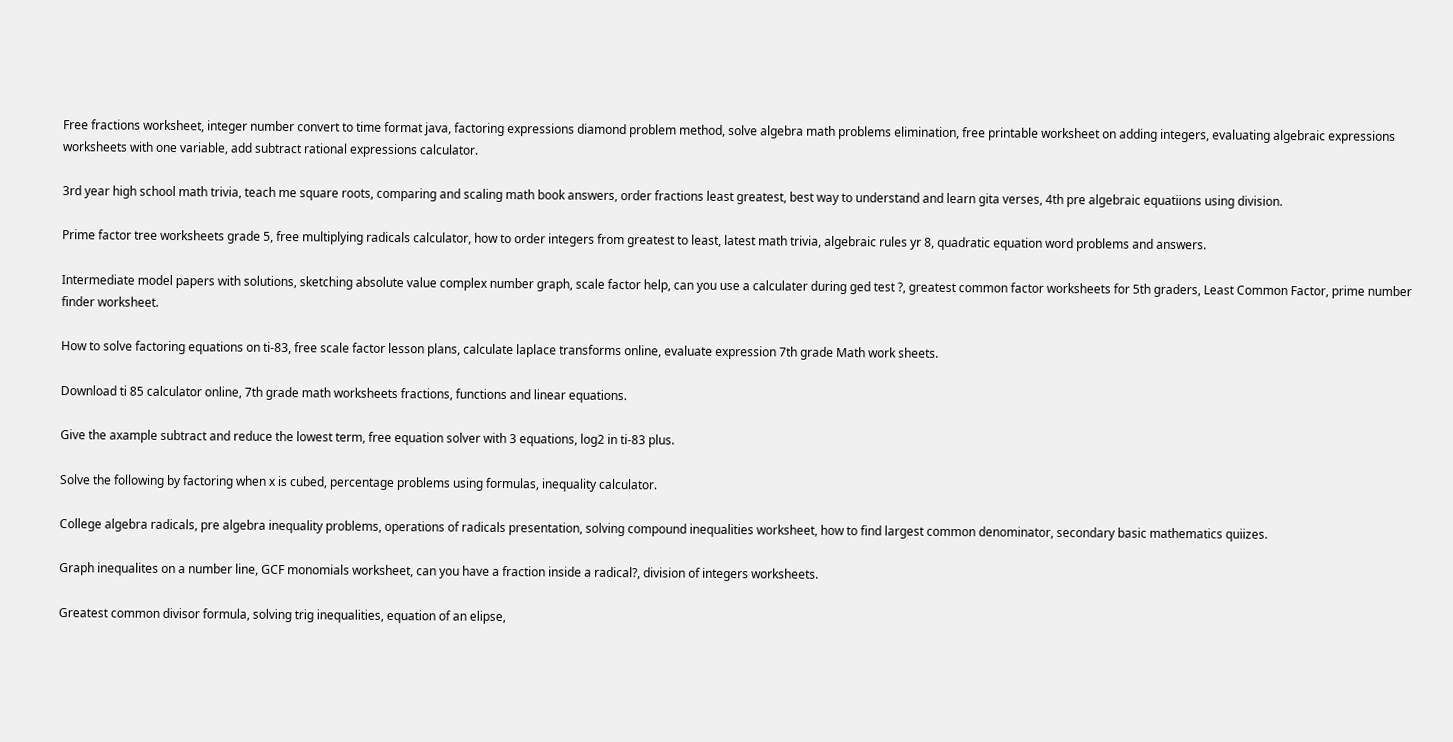Free fractions worksheet, integer number convert to time format java, factoring expressions diamond problem method, solve algebra math problems elimination, free printable worksheet on adding integers, evaluating algebraic expressions worksheets with one variable, add subtract rational expressions calculator.

3rd year high school math trivia, teach me square roots, comparing and scaling math book answers, order fractions least greatest, best way to understand and learn gita verses, 4th pre algebraic equatiions using division.

Prime factor tree worksheets grade 5, free multiplying radicals calculator, how to order integers from greatest to least, latest math trivia, algebraic rules yr 8, quadratic equation word problems and answers.

Intermediate model papers with solutions, sketching absolute value complex number graph, scale factor help, can you use a calculater during ged test ?, greatest common factor worksheets for 5th graders, Least Common Factor, prime number finder worksheet.

How to solve factoring equations on ti-83, free scale factor lesson plans, calculate laplace transforms online, evaluate expression 7th grade Math work sheets.

Download ti 85 calculator online, 7th grade math worksheets fractions, functions and linear equations.

Give the axample subtract and reduce the lowest term, free equation solver with 3 equations, log2 in ti-83 plus.

Solve the following by factoring when x is cubed, percentage problems using formulas, inequality calculator.

College algebra radicals, pre algebra inequality problems, operations of radicals presentation, solving compound inequalities worksheet, how to find largest common denominator, secondary basic mathematics quiizes.

Graph inequalites on a number line, GCF monomials worksheet, can you have a fraction inside a radical?, division of integers worksheets.

Greatest common divisor formula, solving trig inequalities, equation of an elipse,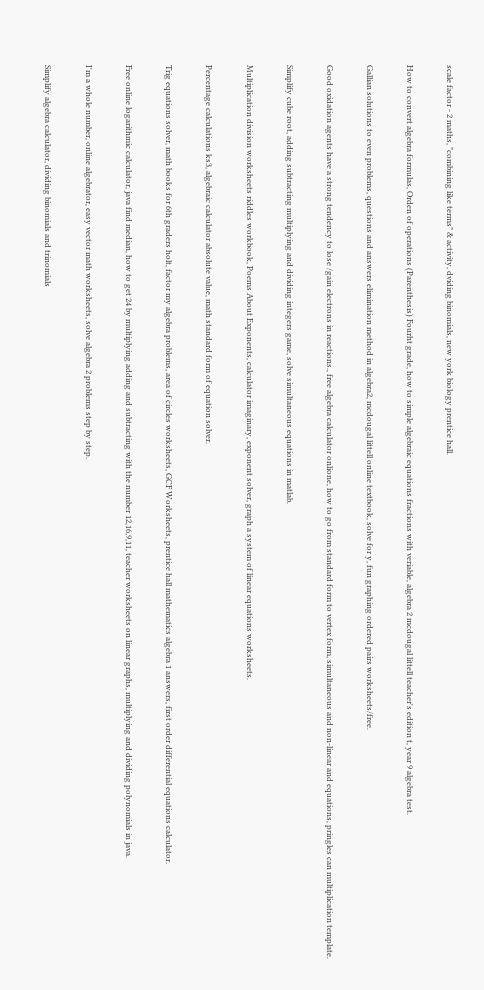scale factor - 2 maths, "combining like terms" & activity, dviding binomials, new york biology prentice hall.

How to convert algebra formulas, Orden of operations (Parenthesis) Fourht grade, how to simple algebraic equations fractions with veriable, algebra 2 mcdougal littell teacher's edition t, year 9 algebra test.

Gallian solutions to even problems, questions and answers elimination method in algebra2, mcdougal littell online textbook, solve for y, fun graphing ordered pairs worksheets/free.

Good oxidation agents have a strong tendency to lose /gain electrons in reactions., free algebra calculator onlione, how to go from standard form to vertex form, simultaneous and non-linear and equations, pringles can multiplication template.

Simplify cube root, adding subtracting multiplying and dividing integers game, solve simultaneous equations in matlab.

Multiplication division worksheets riddles workbook, Poems About Exponents, calculator imaginary, exponent solver, graph a system of linear equations worksheets.

Percentage calculations ks3, algebraic calculator absolute value, math standard form of equation solver.

Trig equations solver, math books for 6th graders holt, factor my algebra problems, area of circles worksheets, GCF Worksheets, prentice hall mathematics algebra 1 answers, first order differential equations calculator.

Free online logarithmic calculator, java find median, how to get 24 by multiplying adding and subtracting with the number 12,16,9,11, teacher worksheets on linear graphs, multiplying and dividing polynomials in java.

I'm a whole number, online algebrator, easy vector math worksheets, solve algebra 2 problems step by step.

Simplify algebra calculator, dividing binomials and trinomials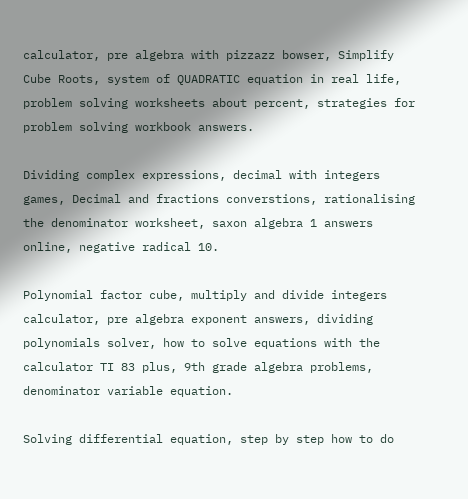calculator, pre algebra with pizzazz bowser, Simplify Cube Roots, system of QUADRATIC equation in real life, problem solving worksheets about percent, strategies for problem solving workbook answers.

Dividing complex expressions, decimal with integers games, Decimal and fractions converstions, rationalising the denominator worksheet, saxon algebra 1 answers online, negative radical 10.

Polynomial factor cube, multiply and divide integers calculator, pre algebra exponent answers, dividing polynomials solver, how to solve equations with the calculator TI 83 plus, 9th grade algebra problems, denominator variable equation.

Solving differential equation, step by step how to do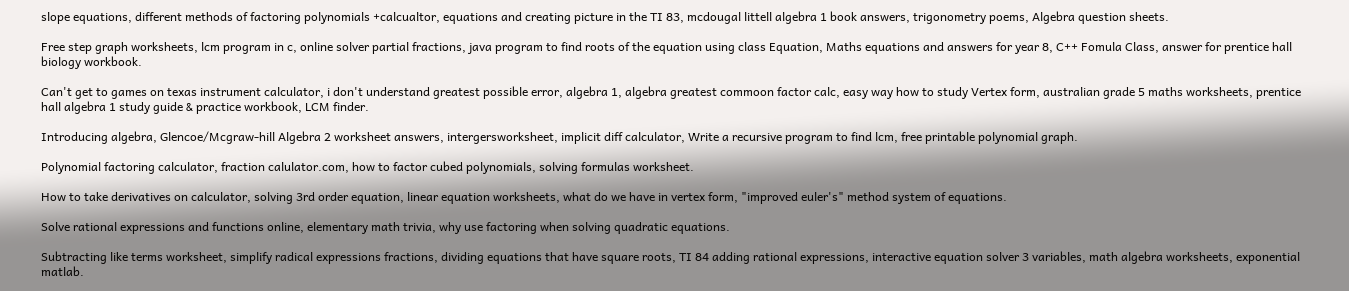slope equations, different methods of factoring polynomials +calcualtor, equations and creating picture in the TI 83, mcdougal littell algebra 1 book answers, trigonometry poems, Algebra question sheets.

Free step graph worksheets, lcm program in c, online solver partial fractions, java program to find roots of the equation using class Equation, Maths equations and answers for year 8, C++ Fomula Class, answer for prentice hall biology workbook.

Can't get to games on texas instrument calculator, i don't understand greatest possible error, algebra 1, algebra greatest commoon factor calc, easy way how to study Vertex form, australian grade 5 maths worksheets, prentice hall algebra 1 study guide & practice workbook, LCM finder.

Introducing algebra, Glencoe/Mcgraw-hill Algebra 2 worksheet answers, intergersworksheet, implicit diff calculator, Write a recursive program to find lcm, free printable polynomial graph.

Polynomial factoring calculator, fraction calulator.com, how to factor cubed polynomials, solving formulas worksheet.

How to take derivatives on calculator, solving 3rd order equation, linear equation worksheets, what do we have in vertex form, "improved euler's" method system of equations.

Solve rational expressions and functions online, elementary math trivia, why use factoring when solving quadratic equations.

Subtracting like terms worksheet, simplify radical expressions fractions, dividing equations that have square roots, TI 84 adding rational expressions, interactive equation solver 3 variables, math algebra worksheets, exponential matlab.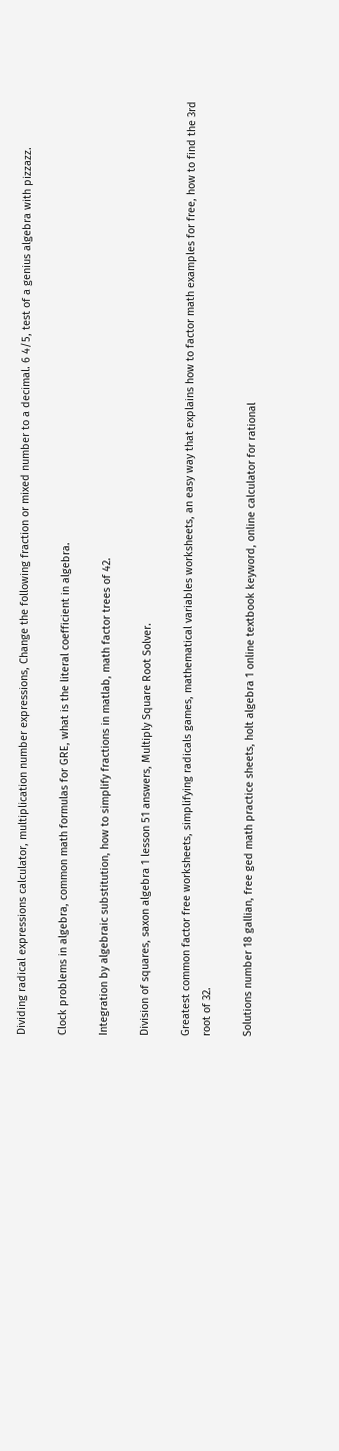Dividing radical expressions calculator, multiplication number expressions, Change the following fraction or mixed number to a decimal. 6 4/5, test of a genius algebra with pizzazz.

Clock problems in algebra, common math formulas for GRE, what is the literal coefficient in algebra.

Integration by algebraic substitution, how to simplify fractions in matlab, math factor trees of 42.

Division of squares, saxon algebra 1 lesson 51 answers, Multiply Square Root Solver.

Greatest common factor free worksheets, simplifying radicals games, mathematical variables worksheets, an easy way that explains how to factor math examples for free, how to find the 3rd root of 32.

Solutions number 18 gallian, free ged math practice sheets, holt algebra 1 online textbook keyword, online calculator for rational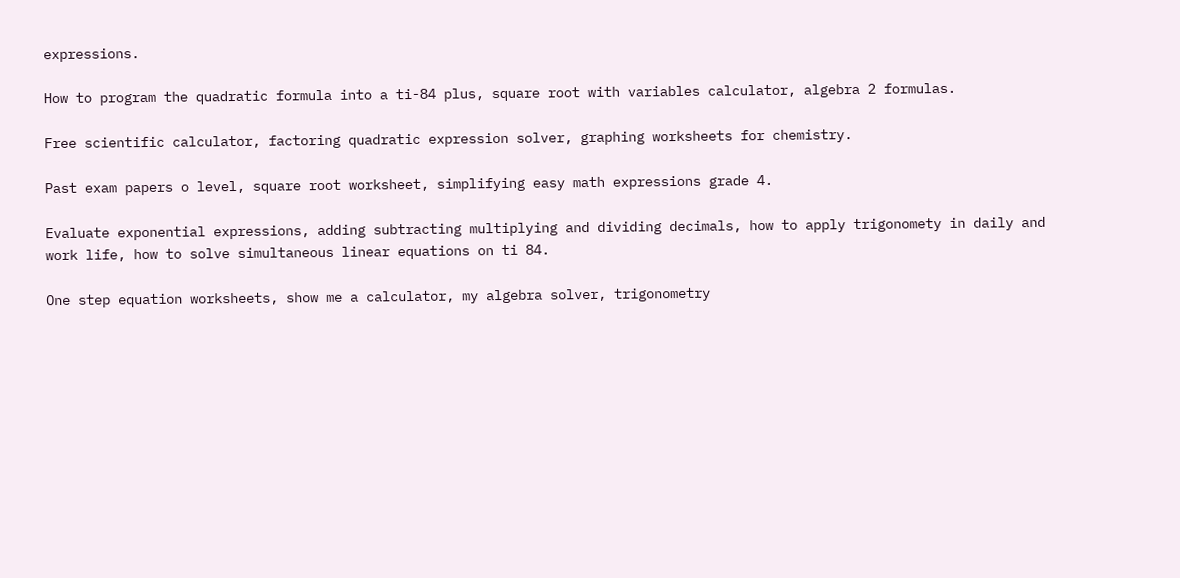expressions.

How to program the quadratic formula into a ti-84 plus, square root with variables calculator, algebra 2 formulas.

Free scientific calculator, factoring quadratic expression solver, graphing worksheets for chemistry.

Past exam papers o level, square root worksheet, simplifying easy math expressions grade 4.

Evaluate exponential expressions, adding subtracting multiplying and dividing decimals, how to apply trigonomety in daily and work life, how to solve simultaneous linear equations on ti 84.

One step equation worksheets, show me a calculator, my algebra solver, trigonometry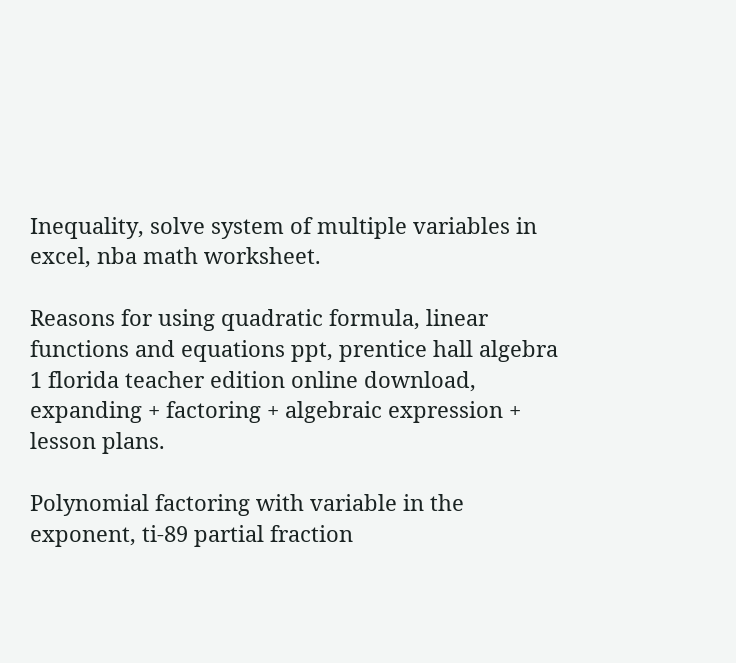Inequality, solve system of multiple variables in excel, nba math worksheet.

Reasons for using quadratic formula, linear functions and equations ppt, prentice hall algebra 1 florida teacher edition online download, expanding + factoring + algebraic expression + lesson plans.

Polynomial factoring with variable in the exponent, ti-89 partial fraction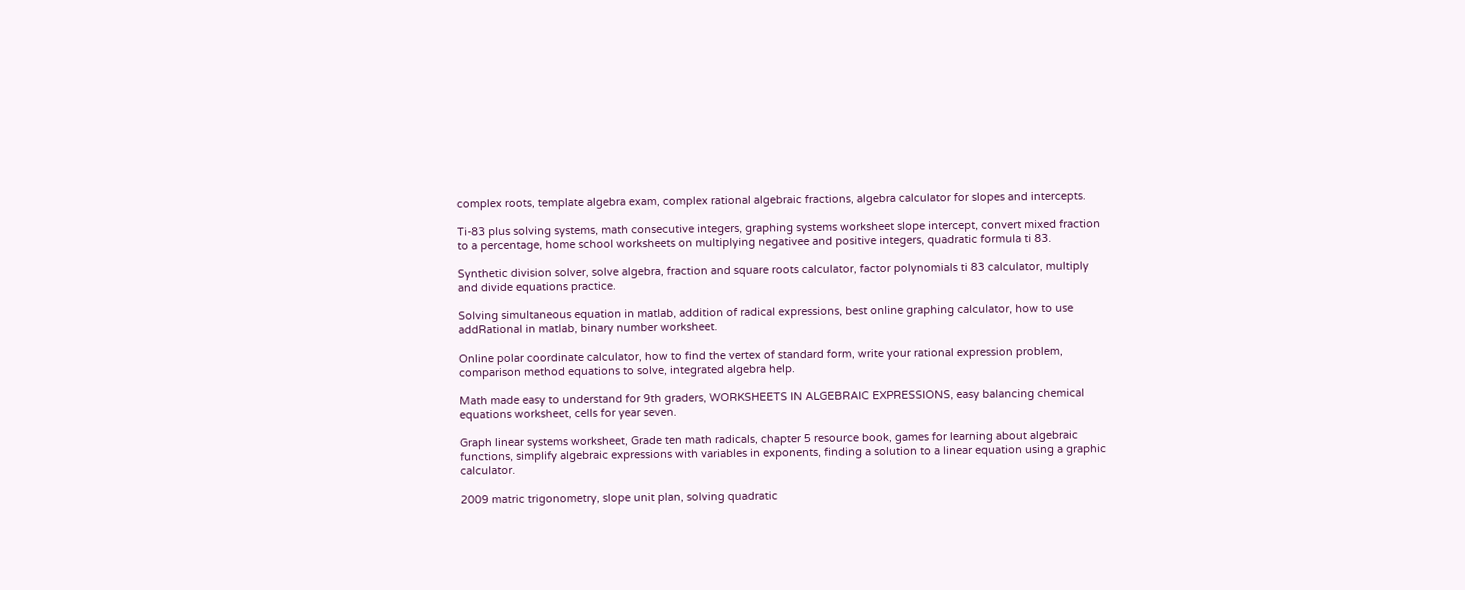complex roots, template algebra exam, complex rational algebraic fractions, algebra calculator for slopes and intercepts.

Ti-83 plus solving systems, math consecutive integers, graphing systems worksheet slope intercept, convert mixed fraction to a percentage, home school worksheets on multiplying negativee and positive integers, quadratic formula ti 83.

Synthetic division solver, solve algebra, fraction and square roots calculator, factor polynomials ti 83 calculator, multiply and divide equations practice.

Solving simultaneous equation in matlab, addition of radical expressions, best online graphing calculator, how to use addRational in matlab, binary number worksheet.

Online polar coordinate calculator, how to find the vertex of standard form, write your rational expression problem, comparison method equations to solve, integrated algebra help.

Math made easy to understand for 9th graders, WORKSHEETS IN ALGEBRAIC EXPRESSIONS, easy balancing chemical equations worksheet, cells for year seven.

Graph linear systems worksheet, Grade ten math radicals, chapter 5 resource book, games for learning about algebraic functions, simplify algebraic expressions with variables in exponents, finding a solution to a linear equation using a graphic calculator.

2009 matric trigonometry, slope unit plan, solving quadratic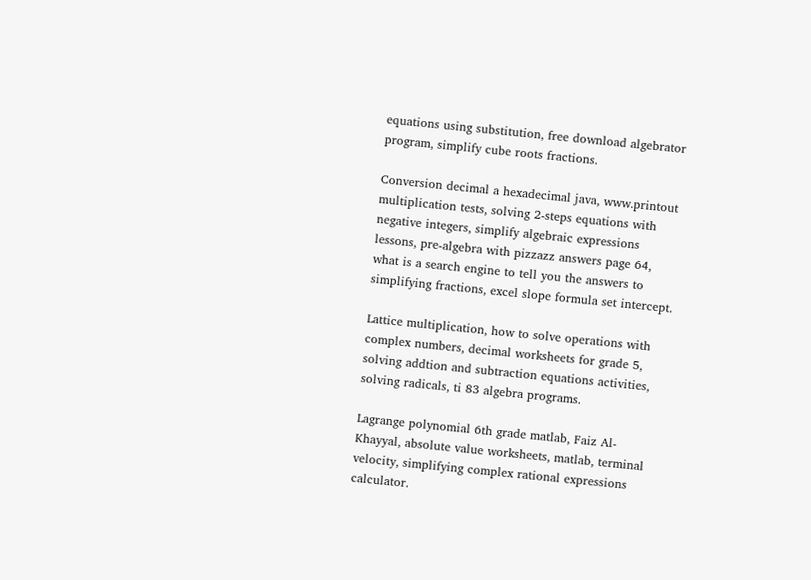equations using substitution, free download algebrator program, simplify cube roots fractions.

Conversion decimal a hexadecimal java, www.printout multiplication tests, solving 2-steps equations with negative integers, simplify algebraic expressions lessons, pre-algebra with pizzazz answers page 64, what is a search engine to tell you the answers to simplifying fractions, excel slope formula set intercept.

Lattice multiplication, how to solve operations with complex numbers, decimal worksheets for grade 5, solving addtion and subtraction equations activities, solving radicals, ti 83 algebra programs.

Lagrange polynomial 6th grade matlab, Faiz Al-Khayyal, absolute value worksheets, matlab, terminal velocity, simplifying complex rational expressions calculator.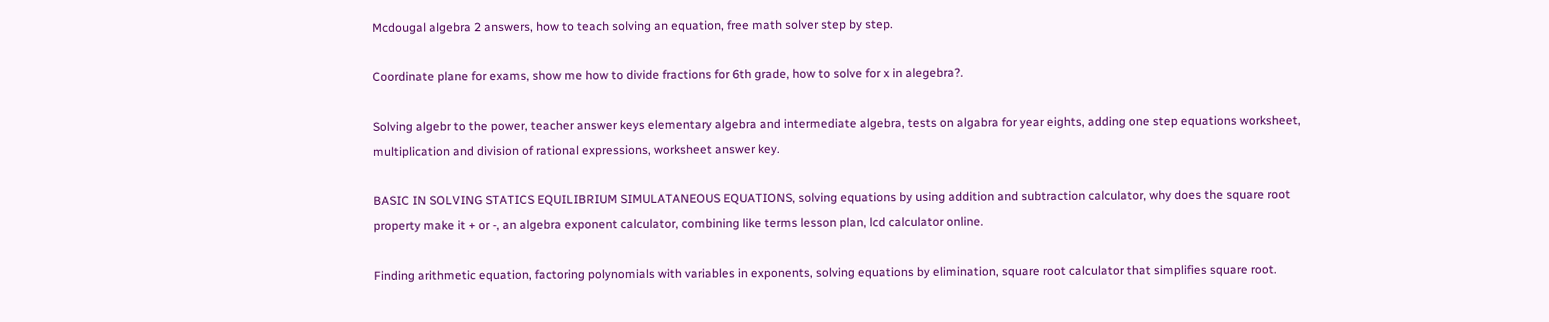Mcdougal algebra 2 answers, how to teach solving an equation, free math solver step by step.

Coordinate plane for exams, show me how to divide fractions for 6th grade, how to solve for x in alegebra?.

Solving algebr to the power, teacher answer keys elementary algebra and intermediate algebra, tests on algabra for year eights, adding one step equations worksheet, multiplication and division of rational expressions, worksheet answer key.

BASIC IN SOLVING STATICS EQUILIBRIUM SIMULATANEOUS EQUATIONS, solving equations by using addition and subtraction calculator, why does the square root property make it + or -, an algebra exponent calculator, combining like terms lesson plan, lcd calculator online.

Finding arithmetic equation, factoring polynomials with variables in exponents, solving equations by elimination, square root calculator that simplifies square root.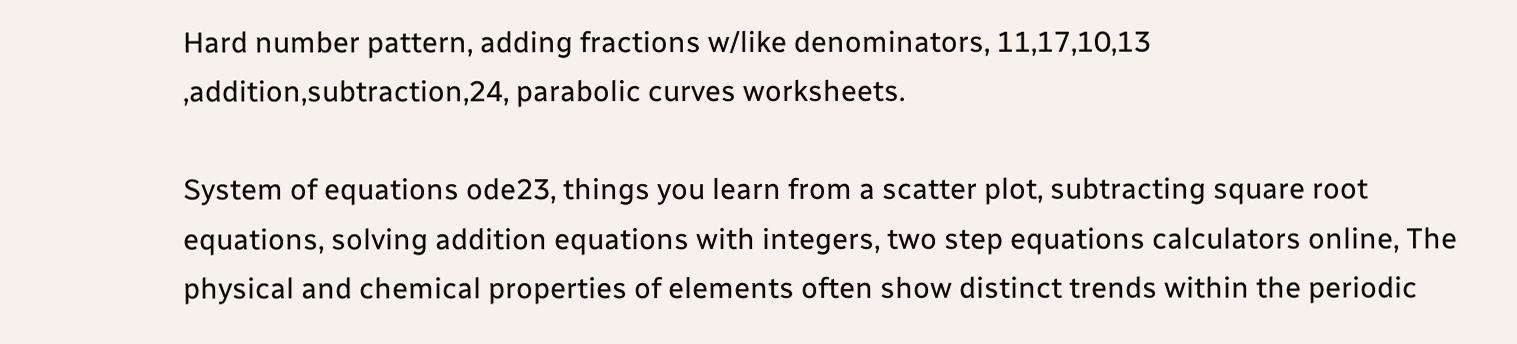Hard number pattern, adding fractions w/like denominators, 11,17,10,13 ,addition,subtraction,24, parabolic curves worksheets.

System of equations ode23, things you learn from a scatter plot, subtracting square root equations, solving addition equations with integers, two step equations calculators online, The physical and chemical properties of elements often show distinct trends within the periodic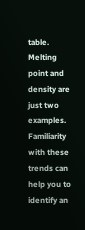table. Melting point and density are just two examples. Familiarity with these trends can help you to identify an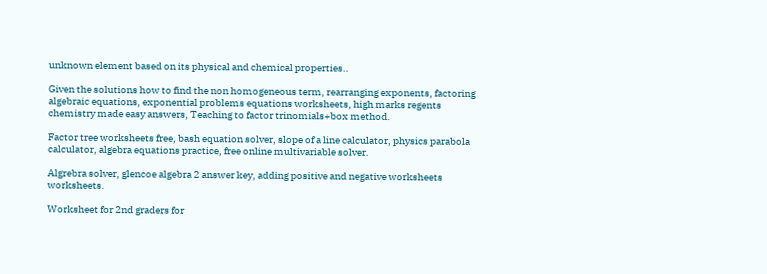unknown element based on its physical and chemical properties..

Given the solutions how to find the non homogeneous term, rearranging exponents, factoring algebraic equations, exponential problems equations worksheets, high marks regents chemistry made easy answers, Teaching to factor trinomials+box method.

Factor tree worksheets free, bash equation solver, slope of a line calculator, physics parabola calculator, algebra equations practice, free online multivariable solver.

Algrebra solver, glencoe algebra 2 answer key, adding positive and negative worksheets worksheets.

Worksheet for 2nd graders for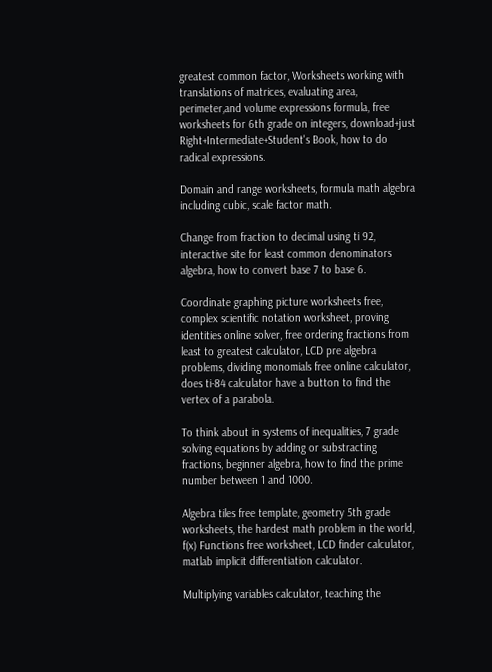greatest common factor, Worksheets working with translations of matrices, evaluating area, perimeter,and volume expressions formula, free worksheets for 6th grade on integers, download+just Right+Intermediate+Student's Book, how to do radical expressions.

Domain and range worksheets, formula math algebra including cubic, scale factor math.

Change from fraction to decimal using ti 92, interactive site for least common denominators algebra, how to convert base 7 to base 6.

Coordinate graphing picture worksheets free, complex scientific notation worksheet, proving identities online solver, free ordering fractions from least to greatest calculator, LCD pre algebra problems, dividing monomials free online calculator, does ti-84 calculator have a button to find the vertex of a parabola.

To think about in systems of inequalities, 7 grade solving equations by adding or substracting fractions, beginner algebra, how to find the prime number between 1 and 1000.

Algebra tiles free template, geometry 5th grade worksheets, the hardest math problem in the world, f(x) Functions free worksheet, LCD finder calculator, matlab implicit differentiation calculator.

Multiplying variables calculator, teaching the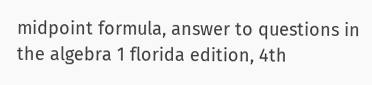midpoint formula, answer to questions in the algebra 1 florida edition, 4th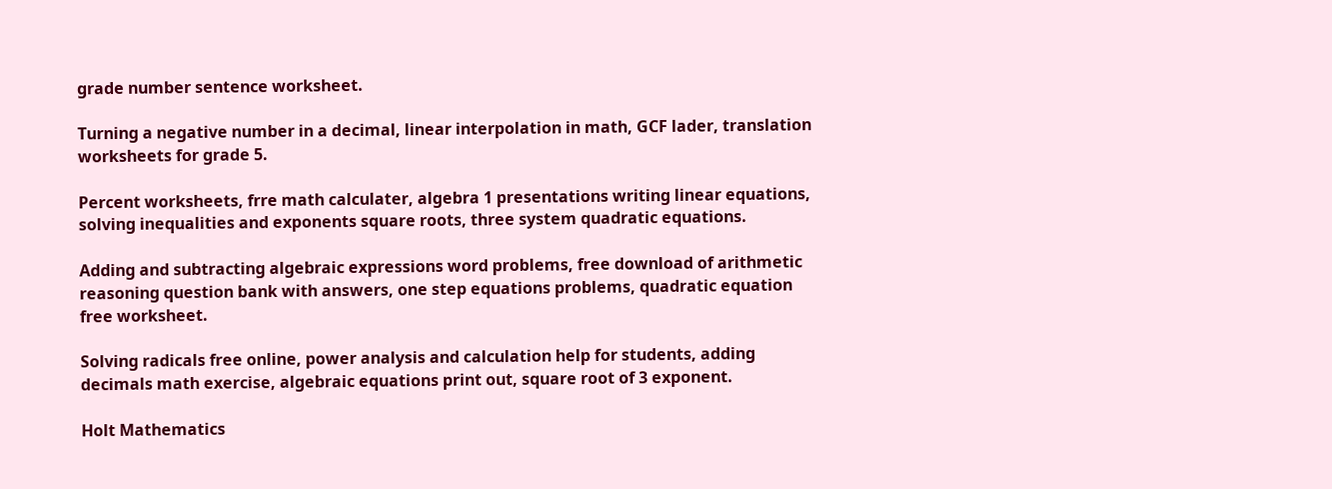grade number sentence worksheet.

Turning a negative number in a decimal, linear interpolation in math, GCF lader, translation worksheets for grade 5.

Percent worksheets, frre math calculater, algebra 1 presentations writing linear equations, solving inequalities and exponents square roots, three system quadratic equations.

Adding and subtracting algebraic expressions word problems, free download of arithmetic reasoning question bank with answers, one step equations problems, quadratic equation free worksheet.

Solving radicals free online, power analysis and calculation help for students, adding decimals math exercise, algebraic equations print out, square root of 3 exponent.

Holt Mathematics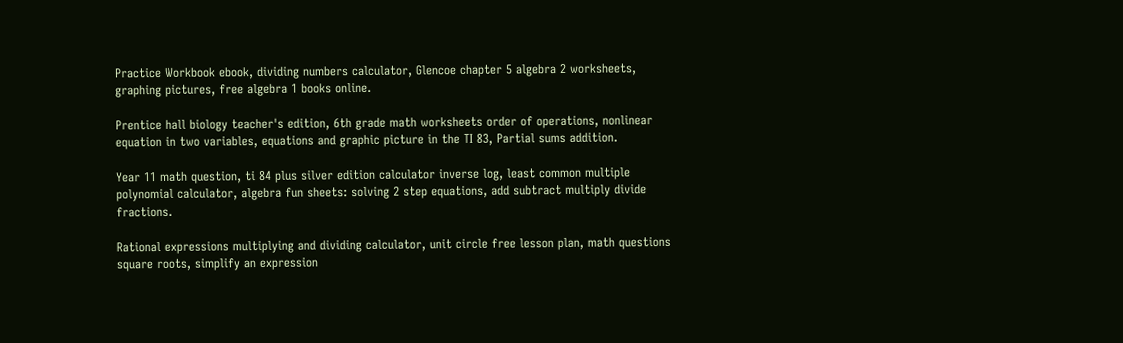Practice Workbook ebook, dividing numbers calculator, Glencoe chapter 5 algebra 2 worksheets, graphing pictures, free algebra 1 books online.

Prentice hall biology teacher's edition, 6th grade math worksheets order of operations, nonlinear equation in two variables, equations and graphic picture in the TI 83, Partial sums addition.

Year 11 math question, ti 84 plus silver edition calculator inverse log, least common multiple polynomial calculator, algebra fun sheets: solving 2 step equations, add subtract multiply divide fractions.

Rational expressions multiplying and dividing calculator, unit circle free lesson plan, math questions square roots, simplify an expression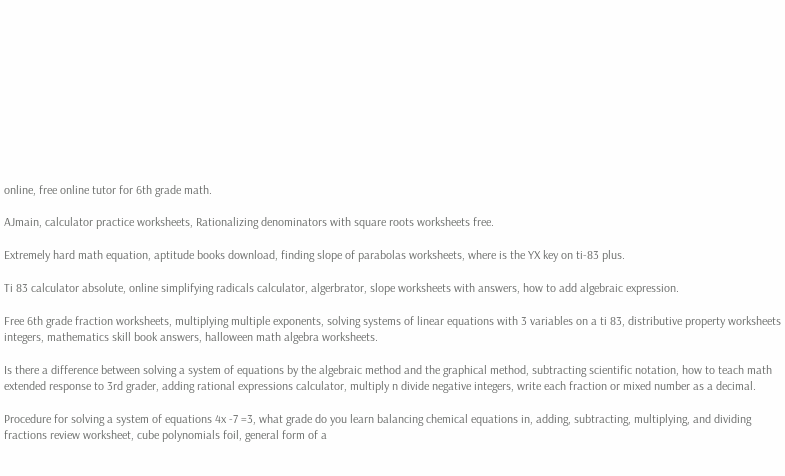online, free online tutor for 6th grade math.

AJmain, calculator practice worksheets, Rationalizing denominators with square roots worksheets free.

Extremely hard math equation, aptitude books download, finding slope of parabolas worksheets, where is the YX key on ti-83 plus.

Ti 83 calculator absolute, online simplifying radicals calculator, algerbrator, slope worksheets with answers, how to add algebraic expression.

Free 6th grade fraction worksheets, multiplying multiple exponents, solving systems of linear equations with 3 variables on a ti 83, distributive property worksheets integers, mathematics skill book answers, halloween math algebra worksheets.

Is there a difference between solving a system of equations by the algebraic method and the graphical method, subtracting scientific notation, how to teach math extended response to 3rd grader, adding rational expressions calculator, multiply n divide negative integers, write each fraction or mixed number as a decimal.

Procedure for solving a system of equations 4x -7 =3, what grade do you learn balancing chemical equations in, adding, subtracting, multiplying, and dividing fractions review worksheet, cube polynomials foil, general form of a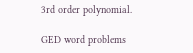3rd order polynomial.

GED word problems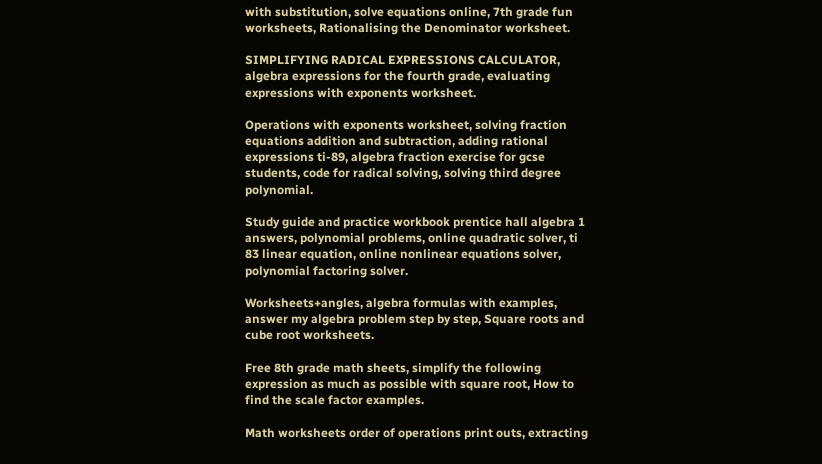with substitution, solve equations online, 7th grade fun worksheets, Rationalising the Denominator worksheet.

SIMPLIFYING RADICAL EXPRESSIONS CALCULATOR, algebra expressions for the fourth grade, evaluating expressions with exponents worksheet.

Operations with exponents worksheet, solving fraction equations addition and subtraction, adding rational expressions ti-89, algebra fraction exercise for gcse students, code for radical solving, solving third degree polynomial.

Study guide and practice workbook prentice hall algebra 1 answers, polynomial problems, online quadratic solver, ti 83 linear equation, online nonlinear equations solver, polynomial factoring solver.

Worksheets+angles, algebra formulas with examples, answer my algebra problem step by step, Square roots and cube root worksheets.

Free 8th grade math sheets, simplify the following expression as much as possible with square root, How to find the scale factor examples.

Math worksheets order of operations print outs, extracting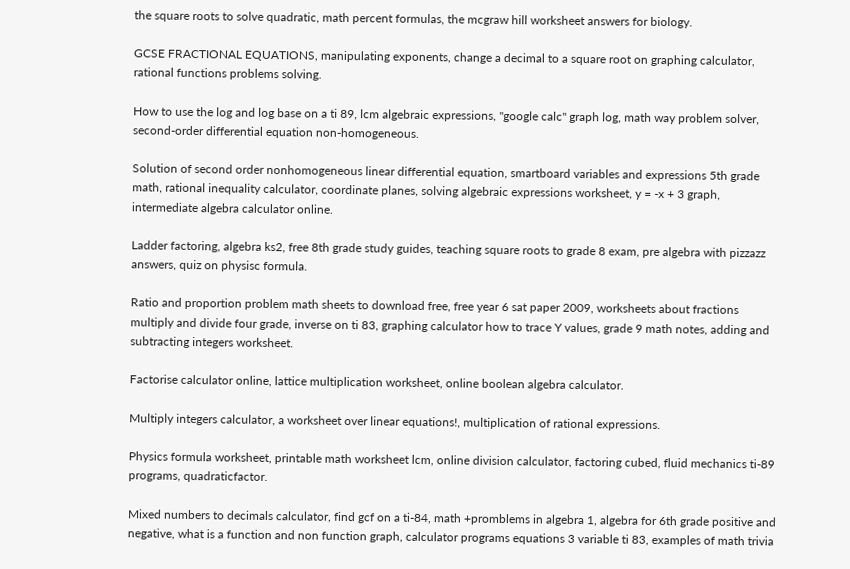the square roots to solve quadratic, math percent formulas, the mcgraw hill worksheet answers for biology.

GCSE FRACTIONAL EQUATIONS, manipulating exponents, change a decimal to a square root on graphing calculator, rational functions problems solving.

How to use the log and log base on a ti 89, lcm algebraic expressions, "google calc" graph log, math way problem solver, second-order differential equation non-homogeneous.

Solution of second order nonhomogeneous linear differential equation, smartboard variables and expressions 5th grade math, rational inequality calculator, coordinate planes, solving algebraic expressions worksheet, y = -x + 3 graph, intermediate algebra calculator online.

Ladder factoring, algebra ks2, free 8th grade study guides, teaching square roots to grade 8 exam, pre algebra with pizzazz answers, quiz on physisc formula.

Ratio and proportion problem math sheets to download free, free year 6 sat paper 2009, worksheets about fractions multiply and divide four grade, inverse on ti 83, graphing calculator how to trace Y values, grade 9 math notes, adding and subtracting integers worksheet.

Factorise calculator online, lattice multiplication worksheet, online boolean algebra calculator.

Multiply integers calculator, a worksheet over linear equations!, multiplication of rational expressions.

Physics formula worksheet, printable math worksheet lcm, online division calculator, factoring cubed, fluid mechanics ti-89 programs, quadraticfactor.

Mixed numbers to decimals calculator, find gcf on a ti-84, math +promblems in algebra 1, algebra for 6th grade positive and negative, what is a function and non function graph, calculator programs equations 3 variable ti 83, examples of math trivia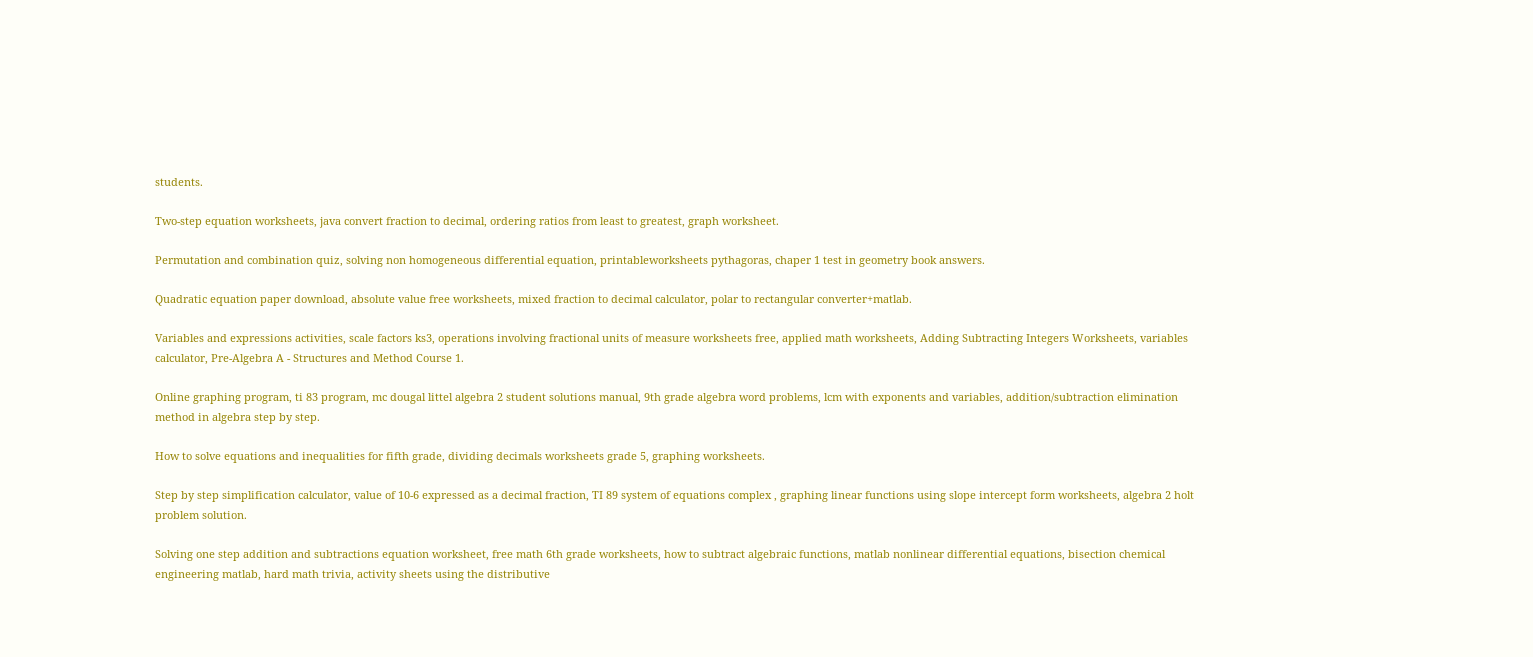students.

Two-step equation worksheets, java convert fraction to decimal, ordering ratios from least to greatest, graph worksheet.

Permutation and combination quiz, solving non homogeneous differential equation, printableworksheets pythagoras, chaper 1 test in geometry book answers.

Quadratic equation paper download, absolute value free worksheets, mixed fraction to decimal calculator, polar to rectangular converter+matlab.

Variables and expressions activities, scale factors ks3, operations involving fractional units of measure worksheets free, applied math worksheets, Adding Subtracting Integers Worksheets, variables calculator, Pre-Algebra A - Structures and Method Course 1.

Online graphing program, ti 83 program, mc dougal littel algebra 2 student solutions manual, 9th grade algebra word problems, lcm with exponents and variables, addition/subtraction elimination method in algebra step by step.

How to solve equations and inequalities for fifth grade, dividing decimals worksheets grade 5, graphing worksheets.

Step by step simplification calculator, value of 10-6 expressed as a decimal fraction, TI 89 system of equations complex , graphing linear functions using slope intercept form worksheets, algebra 2 holt problem solution.

Solving one step addition and subtractions equation worksheet, free math 6th grade worksheets, how to subtract algebraic functions, matlab nonlinear differential equations, bisection chemical engineering matlab, hard math trivia, activity sheets using the distributive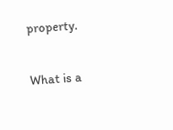property.

What is a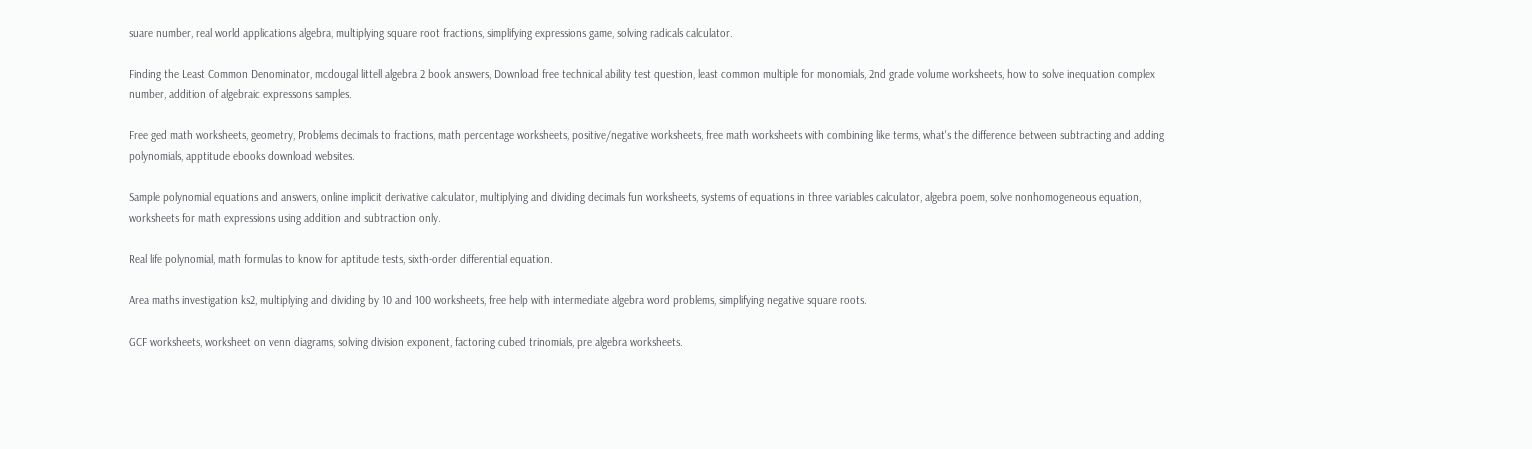suare number, real world applications algebra, multiplying square root fractions, simplifying expressions game, solving radicals calculator.

Finding the Least Common Denominator, mcdougal littell algebra 2 book answers, Download free technical ability test question, least common multiple for monomials, 2nd grade volume worksheets, how to solve inequation complex number, addition of algebraic expressons samples.

Free ged math worksheets, geometry, Problems decimals to fractions, math percentage worksheets, positive/negative worksheets, free math worksheets with combining like terms, what's the difference between subtracting and adding polynomials, apptitude ebooks download websites.

Sample polynomial equations and answers, online implicit derivative calculator, multiplying and dividing decimals fun worksheets, systems of equations in three variables calculator, algebra poem, solve nonhomogeneous equation, worksheets for math expressions using addition and subtraction only.

Real life polynomial, math formulas to know for aptitude tests, sixth-order differential equation.

Area maths investigation ks2, multiplying and dividing by 10 and 100 worksheets, free help with intermediate algebra word problems, simplifying negative square roots.

GCF worksheets, worksheet on venn diagrams, solving division exponent, factoring cubed trinomials, pre algebra worksheets.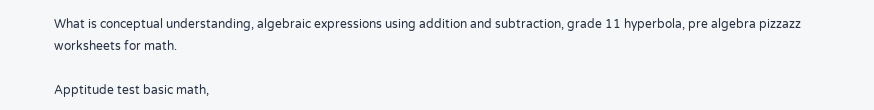What is conceptual understanding, algebraic expressions using addition and subtraction, grade 11 hyperbola, pre algebra pizzazz worksheets for math.

Apptitude test basic math,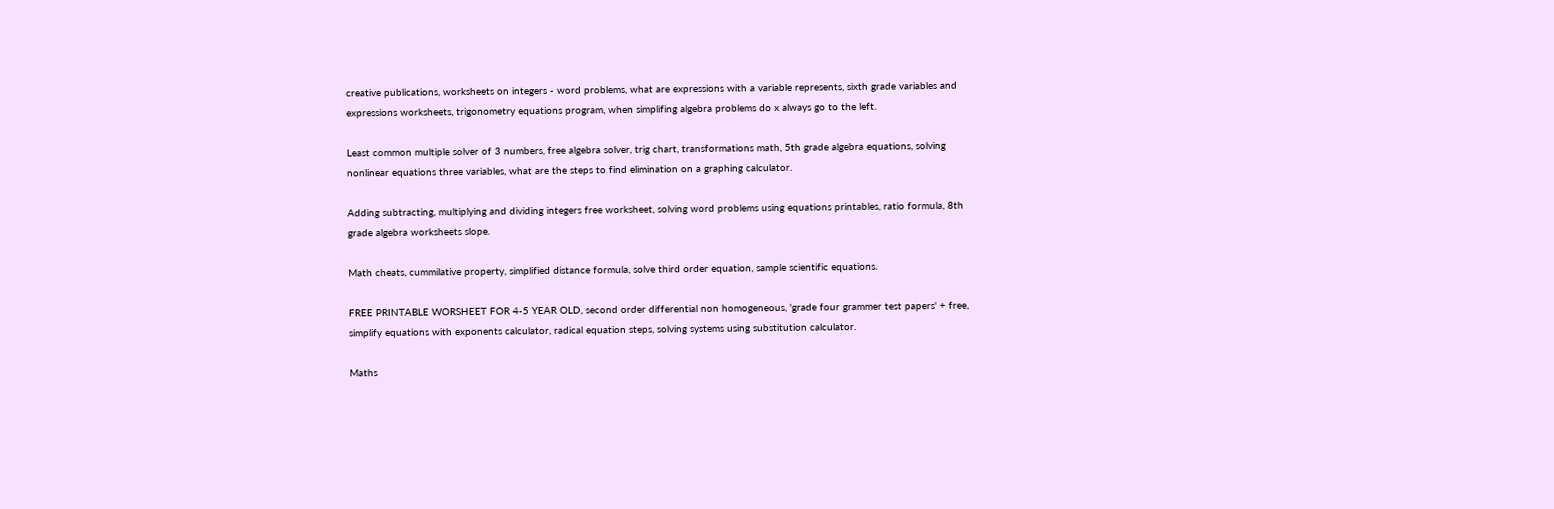creative publications, worksheets on integers - word problems, what are expressions with a variable represents, sixth grade variables and expressions worksheets, trigonometry equations program, when simplifing algebra problems do x always go to the left.

Least common multiple solver of 3 numbers, free algebra solver, trig chart, transformations math, 5th grade algebra equations, solving nonlinear equations three variables, what are the steps to find elimination on a graphing calculator.

Adding subtracting, multiplying and dividing integers free worksheet, solving word problems using equations printables, ratio formula, 8th grade algebra worksheets slope.

Math cheats, cummilative property, simplified distance formula, solve third order equation, sample scientific equations.

FREE PRINTABLE WORSHEET FOR 4-5 YEAR OLD, second order differential non homogeneous, 'grade four grammer test papers' + free, simplify equations with exponents calculator, radical equation steps, solving systems using substitution calculator.

Maths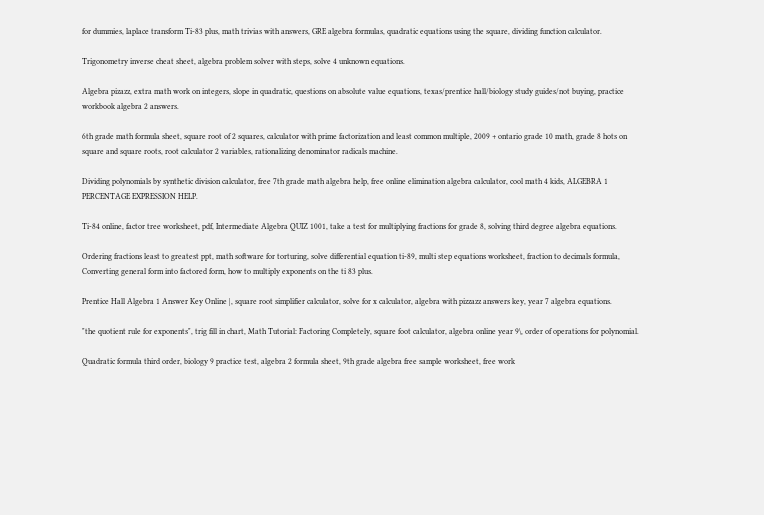for dummies, laplace transform Ti-83 plus, math trivias with answers, GRE algebra formulas, quadratic equations using the square, dividing function calculator.

Trigonometry inverse cheat sheet, algebra problem solver with steps, solve 4 unknown equations.

Algebra pizazz, extra math work on integers, slope in quadratic, questions on absolute value equations, texas/prentice hall/biology study guides/not buying, practice workbook algebra 2 answers.

6th grade math formula sheet, square root of 2 squares, calculator with prime factorization and least common multiple, 2009 + ontario grade 10 math, grade 8 hots on square and square roots, root calculator 2 variables, rationalizing denominator radicals machine.

Dividing polynomials by synthetic division calculator, free 7th grade math algebra help, free online elimination algebra calculator, cool math 4 kids, ALGEBRA 1 PERCENTAGE EXPRESSION HELP.

Ti-84 online, factor tree worksheet, pdf, Intermediate Algebra QUIZ 1001, take a test for multiplying fractions for grade 8, solving third degree algebra equations.

Ordering fractions least to greatest ppt, math software for torturing, solve differential equation ti-89, multi step equations worksheet, fraction to decimals formula, Converting general form into factored form, how to multiply exponents on the ti 83 plus.

Prentice Hall Algebra 1 Answer Key Online |, square root simplifier calculator, solve for x calculator, algebra with pizzazz answers key, year 7 algebra equations.

"the quotient rule for exponents", trig fill in chart, Math Tutorial: Factoring Completely, square foot calculator, algebra online year 9\, order of operations for polynomial.

Quadratic formula third order, biology 9 practice test, algebra 2 formula sheet, 9th grade algebra free sample worksheet, free work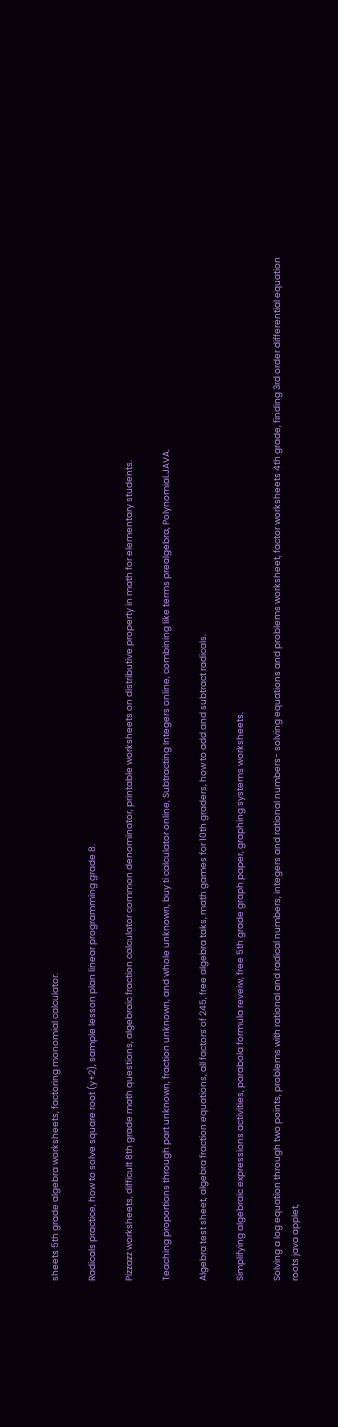sheets 5th grade algebra worksheets, factoring monomial calculator.

Radicals practice, how to solve square root (y+2), sample lesson plan linear programming grade 8.

Pizzazz worksheets, difficult 8th grade math questions, algebraic fraction calculator common denominator, printable worksheets on distributive property in math for elementary students.

Teaching proportions through part unknown, fraction unknown, and whole unknown, buy ti calculator online, Subtracting Integers online, combining like terms prealgebra, Polynomial.JAVA.

Algebra test sheet, algebra fraction equations, all factors of 245, free algebra taks, math games for 10th graders, how to add and subtract radicals.

Simplifying algebraic expressions activities, parabola formula reveiw, free 5th grade graph paper, graphing systems worksheets.

Solving a log equation through two points, problems with rational and radical numbers, integers and rational numbers- solving equations and problems worksheet, factor worksheets 4th grade, finding 3rd order differential equation roots java applet,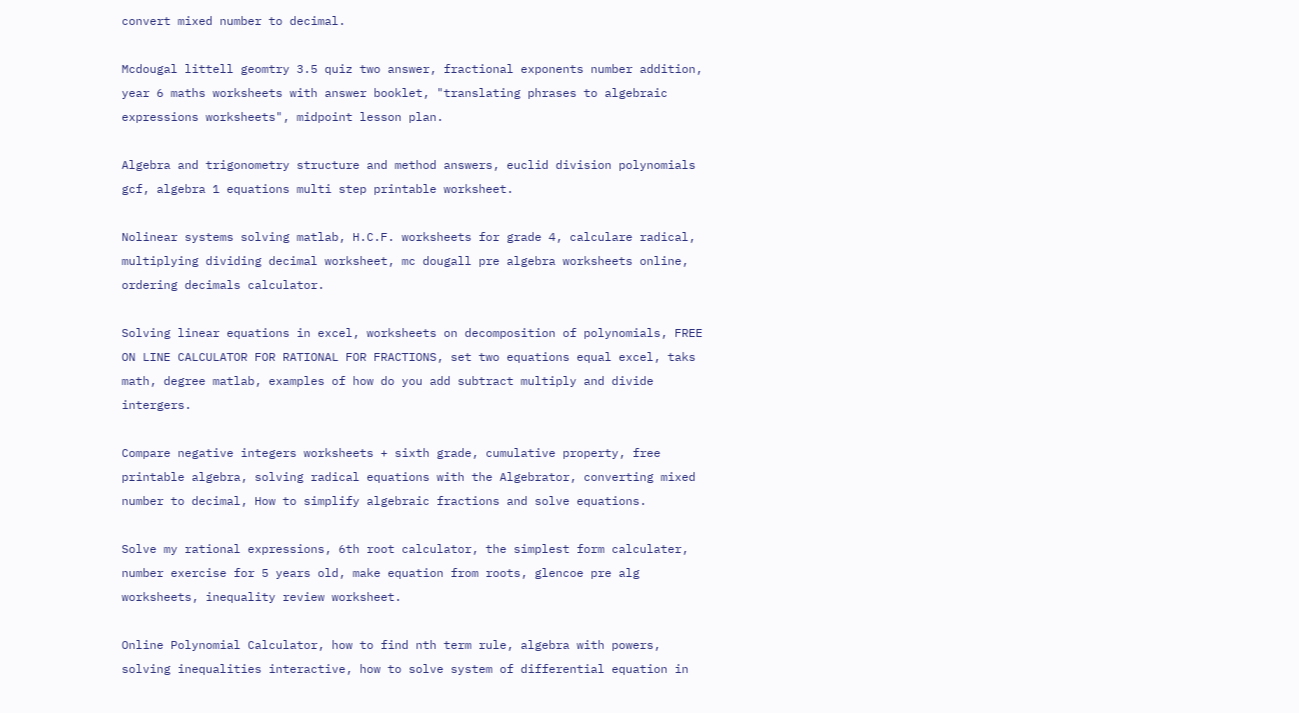convert mixed number to decimal.

Mcdougal littell geomtry 3.5 quiz two answer, fractional exponents number addition, year 6 maths worksheets with answer booklet, "translating phrases to algebraic expressions worksheets", midpoint lesson plan.

Algebra and trigonometry structure and method answers, euclid division polynomials gcf, algebra 1 equations multi step printable worksheet.

Nolinear systems solving matlab, H.C.F. worksheets for grade 4, calculare radical, multiplying dividing decimal worksheet, mc dougall pre algebra worksheets online, ordering decimals calculator.

Solving linear equations in excel, worksheets on decomposition of polynomials, FREE ON LINE CALCULATOR FOR RATIONAL FOR FRACTIONS, set two equations equal excel, taks math, degree matlab, examples of how do you add subtract multiply and divide intergers.

Compare negative integers worksheets + sixth grade, cumulative property, free printable algebra, solving radical equations with the Algebrator, converting mixed number to decimal, How to simplify algebraic fractions and solve equations.

Solve my rational expressions, 6th root calculator, the simplest form calculater, number exercise for 5 years old, make equation from roots, glencoe pre alg worksheets, inequality review worksheet.

Online Polynomial Calculator, how to find nth term rule, algebra with powers, solving inequalities interactive, how to solve system of differential equation in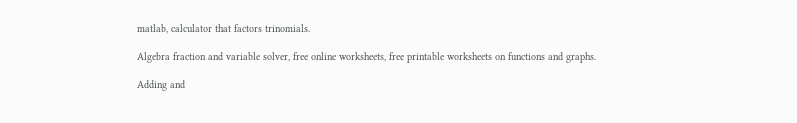matlab, calculator that factors trinomials.

Algebra fraction and variable solver, free online worksheets, free printable worksheets on functions and graphs.

Adding and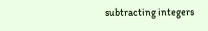subtracting integers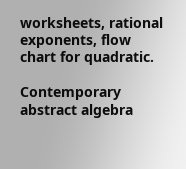worksheets, rational exponents, flow chart for quadratic.

Contemporary abstract algebra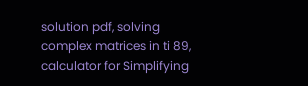solution pdf, solving complex matrices in ti 89, calculator for Simplifying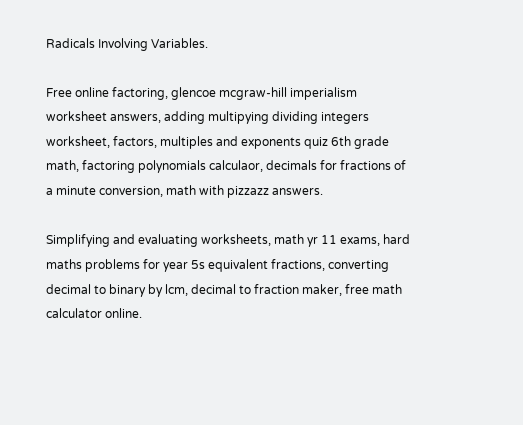Radicals Involving Variables.

Free online factoring, glencoe mcgraw-hill imperialism worksheet answers, adding multipying dividing integers worksheet, factors, multiples and exponents quiz 6th grade math, factoring polynomials calculaor, decimals for fractions of a minute conversion, math with pizzazz answers.

Simplifying and evaluating worksheets, math yr 11 exams, hard maths problems for year 5s equivalent fractions, converting decimal to binary by lcm, decimal to fraction maker, free math calculator online.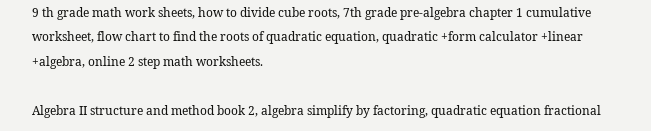9 th grade math work sheets, how to divide cube roots, 7th grade pre-algebra chapter 1 cumulative worksheet, flow chart to find the roots of quadratic equation, quadratic +form calculator +linear +algebra, online 2 step math worksheets.

Algebra II structure and method book 2, algebra simplify by factoring, quadratic equation fractional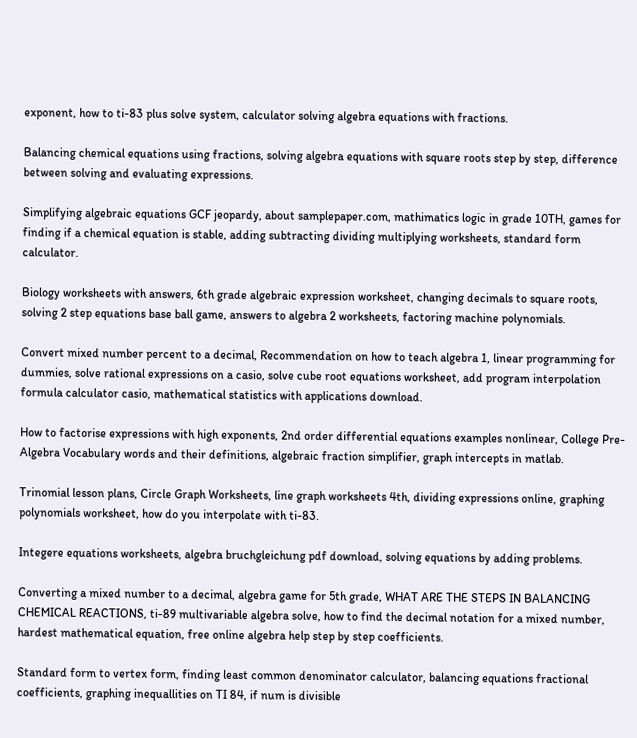exponent, how to ti-83 plus solve system, calculator solving algebra equations with fractions.

Balancing chemical equations using fractions, solving algebra equations with square roots step by step, difference between solving and evaluating expressions.

Simplifying algebraic equations GCF jeopardy, about samplepaper.com, mathimatics logic in grade 10TH, games for finding if a chemical equation is stable, adding subtracting dividing multiplying worksheets, standard form calculator.

Biology worksheets with answers, 6th grade algebraic expression worksheet, changing decimals to square roots, solving 2 step equations base ball game, answers to algebra 2 worksheets, factoring machine polynomials.

Convert mixed number percent to a decimal, Recommendation on how to teach algebra 1, linear programming for dummies, solve rational expressions on a casio, solve cube root equations worksheet, add program interpolation formula calculator casio, mathematical statistics with applications download.

How to factorise expressions with high exponents, 2nd order differential equations examples nonlinear, College Pre-Algebra Vocabulary words and their definitions, algebraic fraction simplifier, graph intercepts in matlab.

Trinomial lesson plans, Circle Graph Worksheets, line graph worksheets 4th, dividing expressions online, graphing polynomials worksheet, how do you interpolate with ti-83.

Integere equations worksheets, algebra bruchgleichung pdf download, solving equations by adding problems.

Converting a mixed number to a decimal, algebra game for 5th grade, WHAT ARE THE STEPS IN BALANCING CHEMICAL REACTIONS, ti-89 multivariable algebra solve, how to find the decimal notation for a mixed number, hardest mathematical equation, free online algebra help step by step coefficients.

Standard form to vertex form, finding least common denominator calculator, balancing equations fractional coefficients, graphing inequallities on TI 84, if num is divisible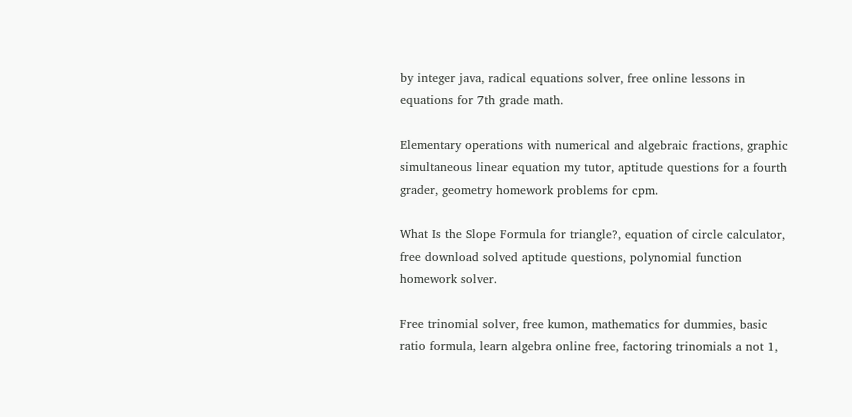by integer java, radical equations solver, free online lessons in equations for 7th grade math.

Elementary operations with numerical and algebraic fractions, graphic simultaneous linear equation my tutor, aptitude questions for a fourth grader, geometry homework problems for cpm.

What Is the Slope Formula for triangle?, equation of circle calculator, free download solved aptitude questions, polynomial function homework solver.

Free trinomial solver, free kumon, mathematics for dummies, basic ratio formula, learn algebra online free, factoring trinomials a not 1,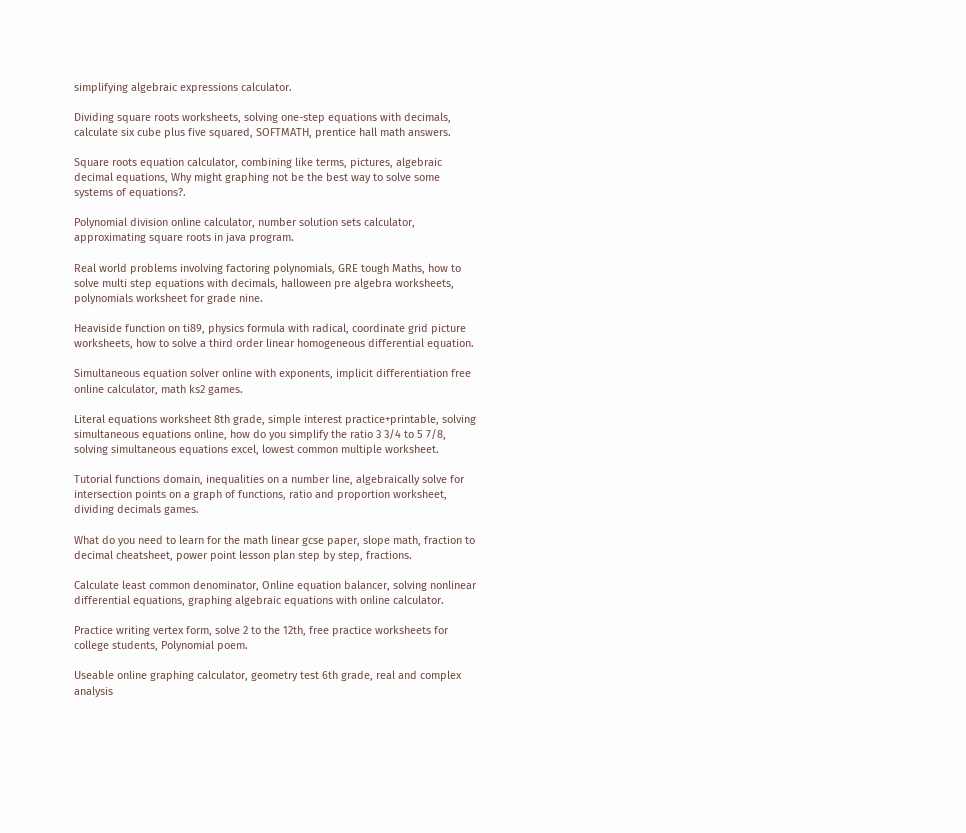simplifying algebraic expressions calculator.

Dividing square roots worksheets, solving one-step equations with decimals, calculate six cube plus five squared, SOFTMATH, prentice hall math answers.

Square roots equation calculator, combining like terms, pictures, algebraic decimal equations, Why might graphing not be the best way to solve some systems of equations?.

Polynomial division online calculator, number solution sets calculator, approximating square roots in java program.

Real world problems involving factoring polynomials, GRE tough Maths, how to solve multi step equations with decimals, halloween pre algebra worksheets, polynomials worksheet for grade nine.

Heaviside function on ti89, physics formula with radical, coordinate grid picture worksheets, how to solve a third order linear homogeneous differential equation.

Simultaneous equation solver online with exponents, implicit differentiation free online calculator, math ks2 games.

Literal equations worksheet 8th grade, simple interest practice+printable, solving simultaneous equations online, how do you simplify the ratio 3 3/4 to 5 7/8, solving simultaneous equations excel, lowest common multiple worksheet.

Tutorial functions domain, inequalities on a number line, algebraically solve for intersection points on a graph of functions, ratio and proportion worksheet, dividing decimals games.

What do you need to learn for the math linear gcse paper, slope math, fraction to decimal cheatsheet, power point lesson plan step by step, fractions.

Calculate least common denominator, Online equation balancer, solving nonlinear differential equations, graphing algebraic equations with online calculator.

Practice writing vertex form, solve 2 to the 12th, free practice worksheets for college students, Polynomial poem.

Useable online graphing calculator, geometry test 6th grade, real and complex analysis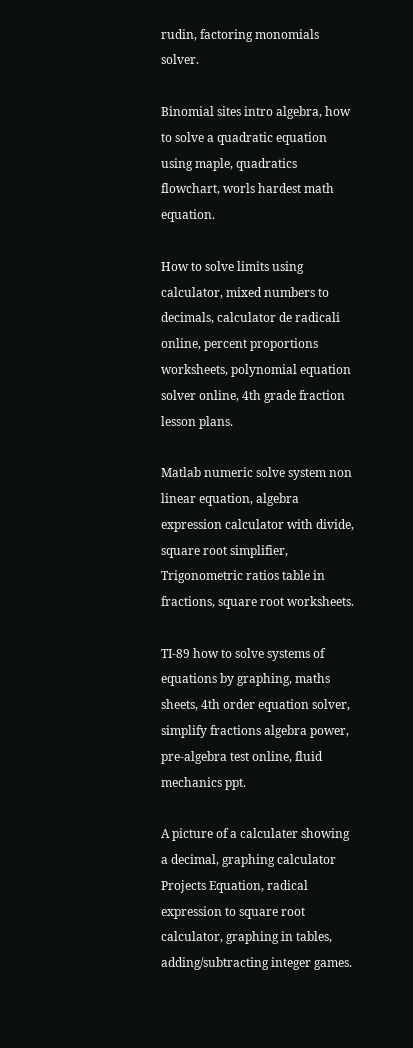rudin, factoring monomials solver.

Binomial sites intro algebra, how to solve a quadratic equation using maple, quadratics flowchart, worls hardest math equation.

How to solve limits using calculator, mixed numbers to decimals, calculator de radicali online, percent proportions worksheets, polynomial equation solver online, 4th grade fraction lesson plans.

Matlab numeric solve system non linear equation, algebra expression calculator with divide, square root simplifier, Trigonometric ratios table in fractions, square root worksheets.

TI-89 how to solve systems of equations by graphing, maths sheets, 4th order equation solver, simplify fractions algebra power, pre-algebra test online, fluid mechanics ppt.

A picture of a calculater showing a decimal, graphing calculator Projects Equation, radical expression to square root calculator, graphing in tables, adding/subtracting integer games.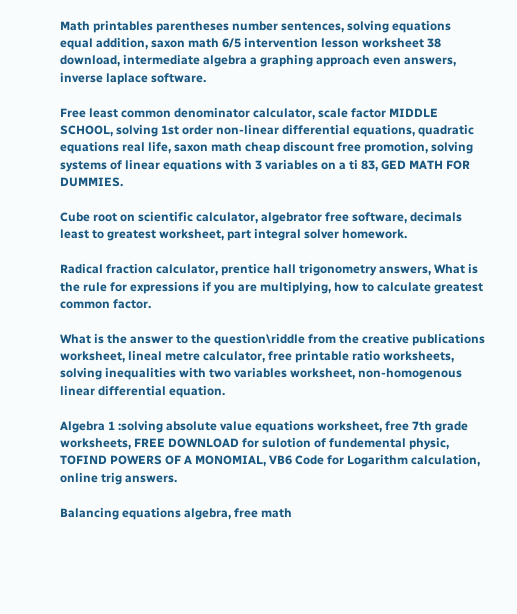Math printables parentheses number sentences, solving equations equal addition, saxon math 6/5 intervention lesson worksheet 38 download, intermediate algebra a graphing approach even answers, inverse laplace software.

Free least common denominator calculator, scale factor MIDDLE SCHOOL, solving 1st order non-linear differential equations, quadratic equations real life, saxon math cheap discount free promotion, solving systems of linear equations with 3 variables on a ti 83, GED MATH FOR DUMMIES.

Cube root on scientific calculator, algebrator free software, decimals least to greatest worksheet, part integral solver homework.

Radical fraction calculator, prentice hall trigonometry answers, What is the rule for expressions if you are multiplying, how to calculate greatest common factor.

What is the answer to the question\riddle from the creative publications worksheet, lineal metre calculator, free printable ratio worksheets, solving inequalities with two variables worksheet, non-homogenous linear differential equation.

Algebra 1 :solving absolute value equations worksheet, free 7th grade worksheets, FREE DOWNLOAD for sulotion of fundemental physic, TOFIND POWERS OF A MONOMIAL, VB6 Code for Logarithm calculation, online trig answers.

Balancing equations algebra, free math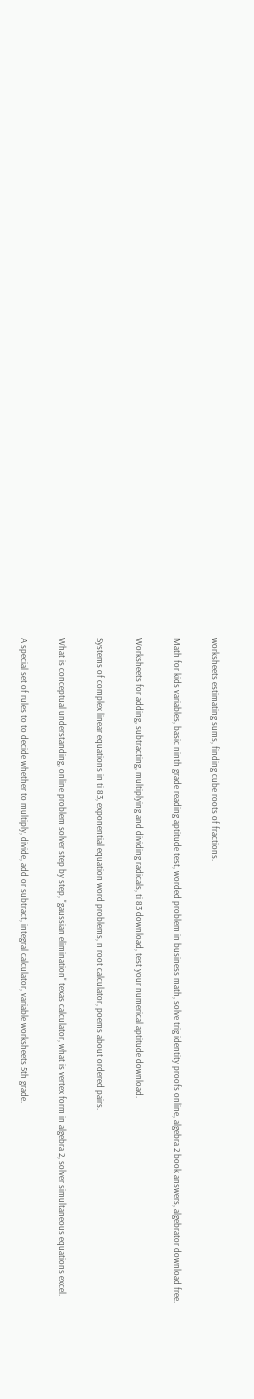worksheets estimating sums, finding cube roots of fractions.

Math for kids variables, basic ninth grade reading aptitude test, worded problem in business math, solve trig identity proofs online, algebra 2 book answers, algebrator download free.

Worksheets for adding, subtracting, multiplying and dividing radicals, ti 83 download, test your numerical aptitude download.

Systems of complex linear equations in ti 83, exponential equation word problems, n root calculator, poems about ordered pairs.

What is conceptual understanding, online problem solver step by step, "gaussian elimination" texas calculator, what is vertex form in algebra 2, solver simultaneous equations excel.

A special set of rules to to decide whether to multiply, divide, add or subtract, integral calculator, variable worksheets 5th grade.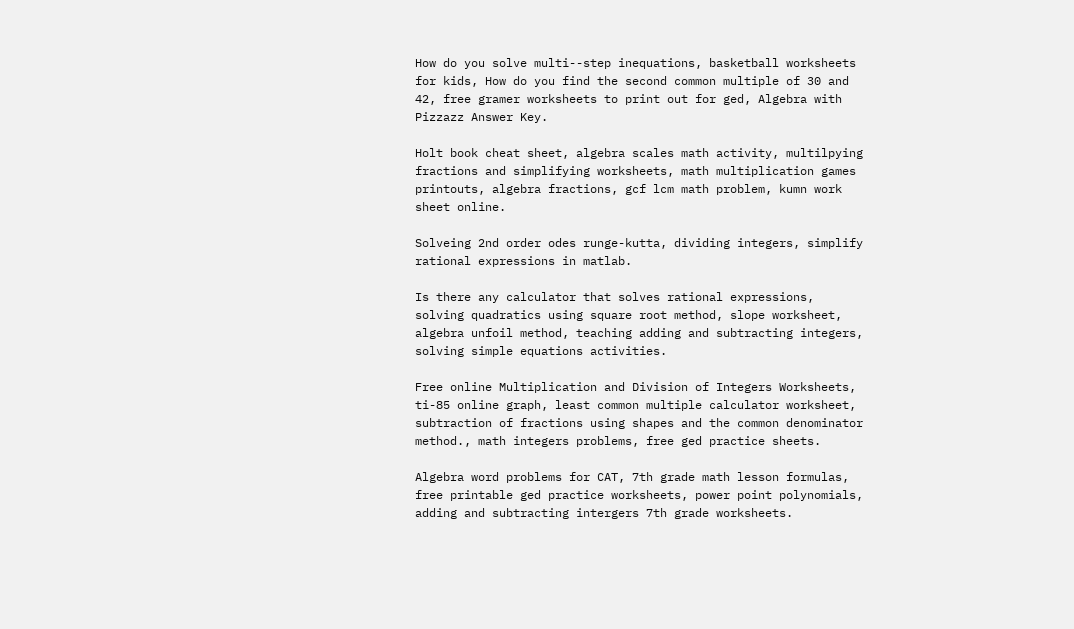How do you solve multi--step inequations, basketball worksheets for kids, How do you find the second common multiple of 30 and 42, free gramer worksheets to print out for ged, Algebra with Pizzazz Answer Key.

Holt book cheat sheet, algebra scales math activity, multilpying fractions and simplifying worksheets, math multiplication games printouts, algebra fractions, gcf lcm math problem, kumn work sheet online.

Solveing 2nd order odes runge-kutta, dividing integers, simplify rational expressions in matlab.

Is there any calculator that solves rational expressions, solving quadratics using square root method, slope worksheet, algebra unfoil method, teaching adding and subtracting integers, solving simple equations activities.

Free online Multiplication and Division of Integers Worksheets, ti-85 online graph, least common multiple calculator worksheet, subtraction of fractions using shapes and the common denominator method., math integers problems, free ged practice sheets.

Algebra word problems for CAT, 7th grade math lesson formulas, free printable ged practice worksheets, power point polynomials, adding and subtracting intergers 7th grade worksheets.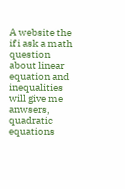A website the if i ask a math question about linear equation and inequalities will give me anwsers, quadratic equations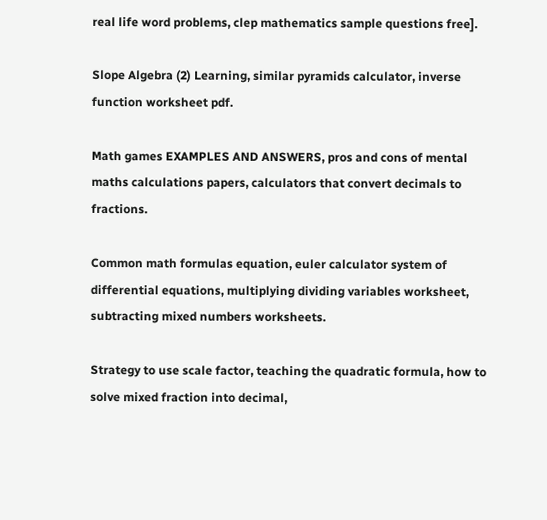real life word problems, clep mathematics sample questions free].

Slope Algebra (2) Learning, similar pyramids calculator, inverse function worksheet pdf.

Math games EXAMPLES AND ANSWERS, pros and cons of mental maths calculations papers, calculators that convert decimals to fractions.

Common math formulas equation, euler calculator system of differential equations, multiplying dividing variables worksheet, subtracting mixed numbers worksheets.

Strategy to use scale factor, teaching the quadratic formula, how to solve mixed fraction into decimal,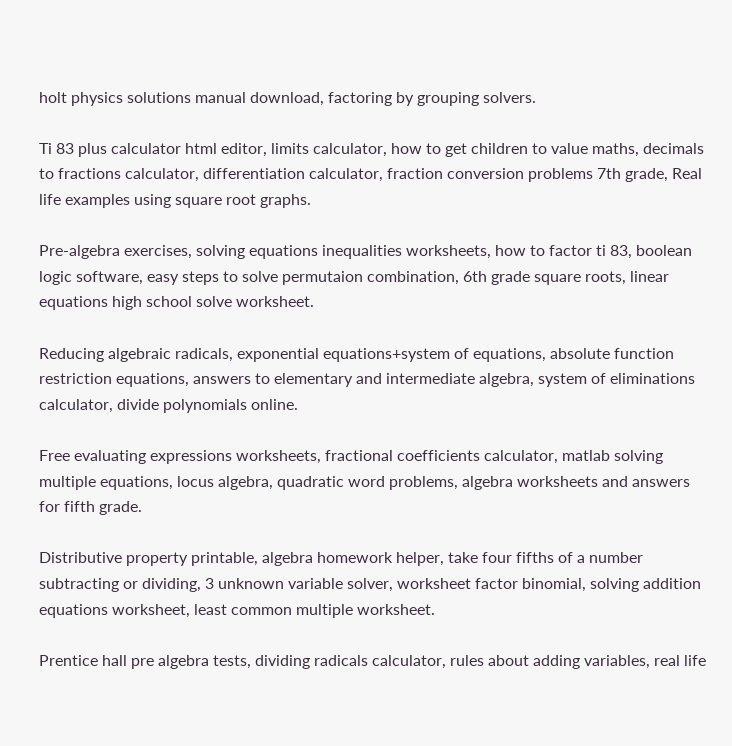holt physics solutions manual download, factoring by grouping solvers.

Ti 83 plus calculator html editor, limits calculator, how to get children to value maths, decimals to fractions calculator, differentiation calculator, fraction conversion problems 7th grade, Real life examples using square root graphs.

Pre-algebra exercises, solving equations inequalities worksheets, how to factor ti 83, boolean logic software, easy steps to solve permutaion combination, 6th grade square roots, linear equations high school solve worksheet.

Reducing algebraic radicals, exponential equations+system of equations, absolute function restriction equations, answers to elementary and intermediate algebra, system of eliminations calculator, divide polynomials online.

Free evaluating expressions worksheets, fractional coefficients calculator, matlab solving multiple equations, locus algebra, quadratic word problems, algebra worksheets and answers for fifth grade.

Distributive property printable, algebra homework helper, take four fifths of a number subtracting or dividing, 3 unknown variable solver, worksheet factor binomial, solving addition equations worksheet, least common multiple worksheet.

Prentice hall pre algebra tests, dividing radicals calculator, rules about adding variables, real life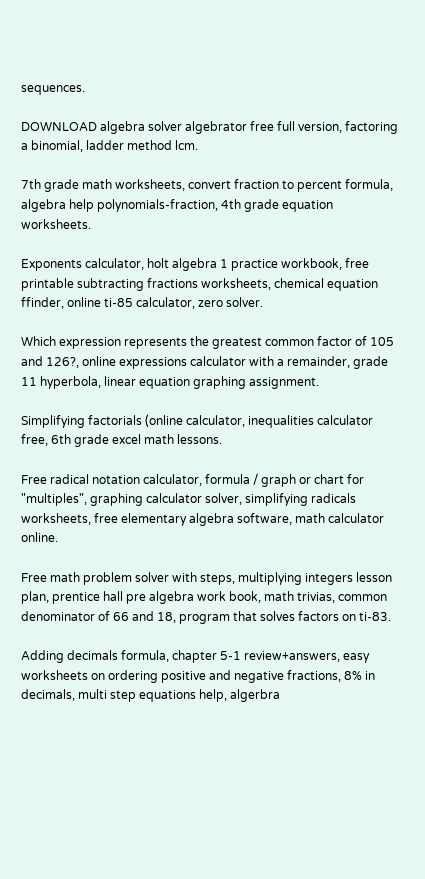sequences.

DOWNLOAD algebra solver algebrator free full version, factoring a binomial, ladder method lcm.

7th grade math worksheets, convert fraction to percent formula, algebra help polynomials-fraction, 4th grade equation worksheets.

Exponents calculator, holt algebra 1 practice workbook, free printable subtracting fractions worksheets, chemical equation ffinder, online ti-85 calculator, zero solver.

Which expression represents the greatest common factor of 105 and 126?, online expressions calculator with a remainder, grade 11 hyperbola, linear equation graphing assignment.

Simplifying factorials (online calculator, inequalities calculator free, 6th grade excel math lessons.

Free radical notation calculator, formula / graph or chart for "multiples", graphing calculator solver, simplifying radicals worksheets, free elementary algebra software, math calculator online.

Free math problem solver with steps, multiplying integers lesson plan, prentice hall pre algebra work book, math trivias, common denominator of 66 and 18, program that solves factors on ti-83.

Adding decimals formula, chapter 5-1 review+answers, easy worksheets on ordering positive and negative fractions, 8% in decimals, multi step equations help, algerbra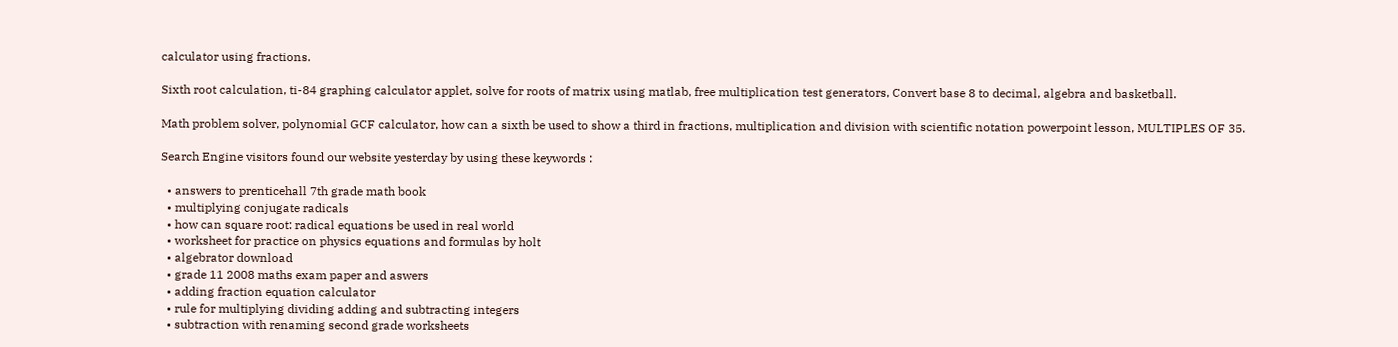calculator using fractions.

Sixth root calculation, ti-84 graphing calculator applet, solve for roots of matrix using matlab, free multiplication test generators, Convert base 8 to decimal, algebra and basketball.

Math problem solver, polynomial GCF calculator, how can a sixth be used to show a third in fractions, multiplication and division with scientific notation powerpoint lesson, MULTIPLES OF 35.

Search Engine visitors found our website yesterday by using these keywords :

  • answers to prenticehall 7th grade math book
  • multiplying conjugate radicals
  • how can square root: radical equations be used in real world
  • worksheet for practice on physics equations and formulas by holt
  • algebrator download
  • grade 11 2008 maths exam paper and aswers
  • adding fraction equation calculator
  • rule for multiplying dividing adding and subtracting integers
  • subtraction with renaming second grade worksheets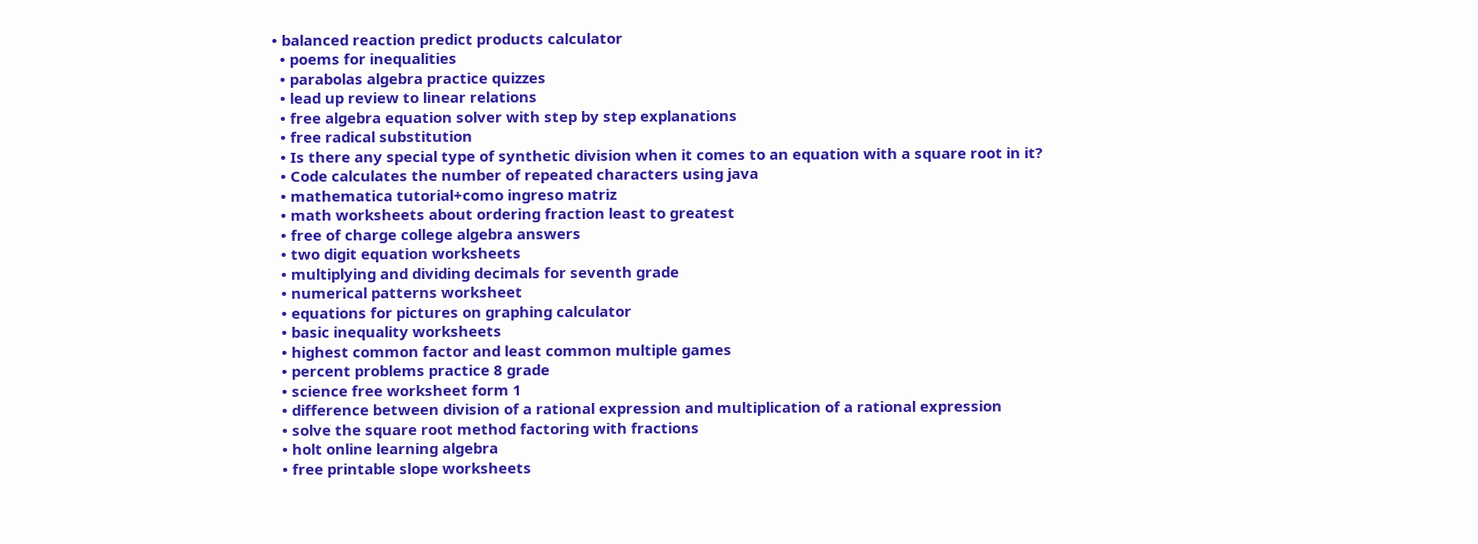• balanced reaction predict products calculator
  • poems for inequalities
  • parabolas algebra practice quizzes
  • lead up review to linear relations
  • free algebra equation solver with step by step explanations
  • free radical substitution
  • Is there any special type of synthetic division when it comes to an equation with a square root in it?
  • Code calculates the number of repeated characters using java
  • mathematica tutorial+como ingreso matriz
  • math worksheets about ordering fraction least to greatest
  • free of charge college algebra answers
  • two digit equation worksheets
  • multiplying and dividing decimals for seventh grade
  • numerical patterns worksheet
  • equations for pictures on graphing calculator
  • basic inequality worksheets
  • highest common factor and least common multiple games
  • percent problems practice 8 grade
  • science free worksheet form 1
  • difference between division of a rational expression and multiplication of a rational expression
  • solve the square root method factoring with fractions
  • holt online learning algebra
  • free printable slope worksheets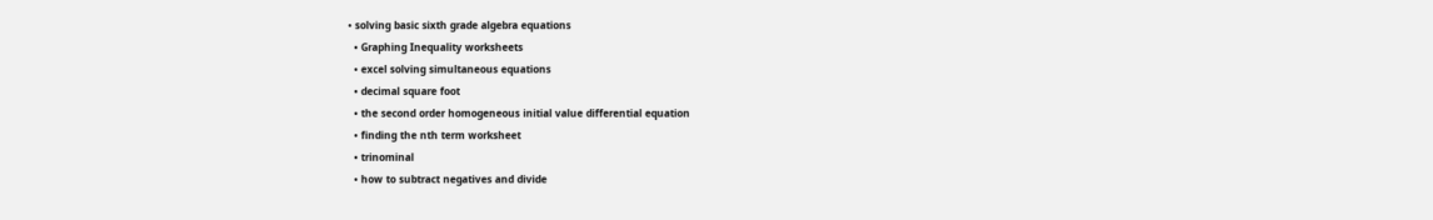• solving basic sixth grade algebra equations
  • Graphing Inequality worksheets
  • excel solving simultaneous equations
  • decimal square foot
  • the second order homogeneous initial value differential equation
  • finding the nth term worksheet
  • trinominal
  • how to subtract negatives and divide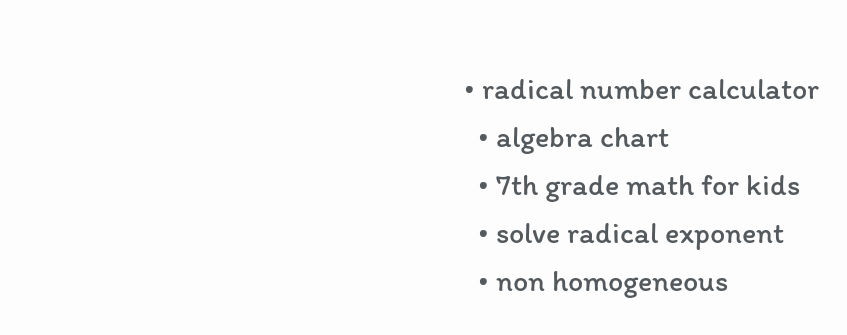• radical number calculator
  • algebra chart
  • 7th grade math for kids
  • solve radical exponent
  • non homogeneous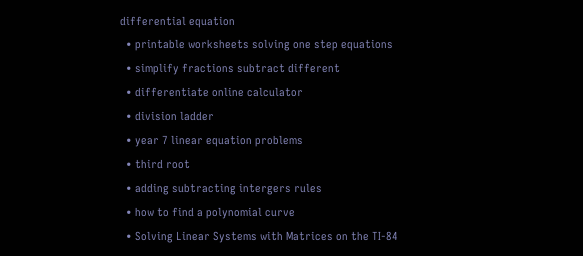differential equation
  • printable worksheets solving one step equations
  • simplify fractions subtract different
  • differentiate online calculator
  • division ladder
  • year 7 linear equation problems
  • third root
  • adding subtracting intergers rules
  • how to find a polynomial curve
  • Solving Linear Systems with Matrices on the TI-84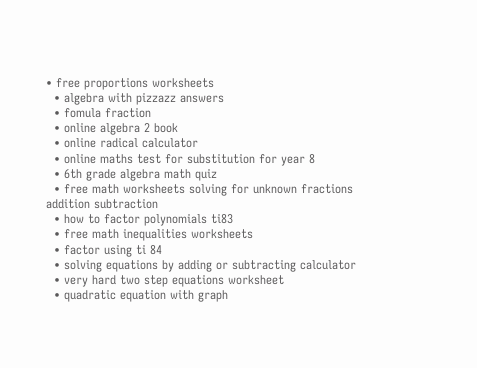• free proportions worksheets
  • algebra with pizzazz answers
  • fomula fraction
  • online algebra 2 book
  • online radical calculator
  • online maths test for substitution for year 8
  • 6th grade algebra math quiz
  • free math worksheets solving for unknown fractions addition subtraction
  • how to factor polynomials ti83
  • free math inequalities worksheets
  • factor using ti 84
  • solving equations by adding or subtracting calculator
  • very hard two step equations worksheet
  • quadratic equation with graph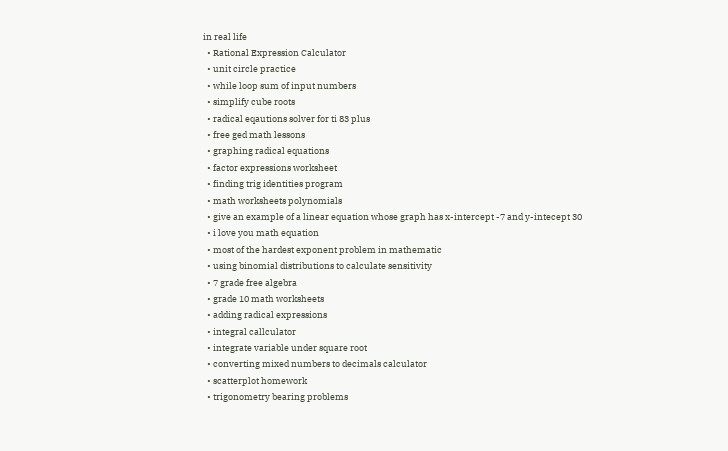in real life
  • Rational Expression Calculator
  • unit circle practice
  • while loop sum of input numbers
  • simplify cube roots
  • radical eqautions solver for ti 83 plus
  • free ged math lessons
  • graphing radical equations
  • factor expressions worksheet
  • finding trig identities program
  • math worksheets polynomials
  • give an example of a linear equation whose graph has x-intercept -7 and y-intecept 30
  • i love you math equation
  • most of the hardest exponent problem in mathematic
  • using binomial distributions to calculate sensitivity
  • 7 grade free algebra
  • grade 10 math worksheets
  • adding radical expressions
  • integral callculator
  • integrate variable under square root
  • converting mixed numbers to decimals calculator
  • scatterplot homework
  • trigonometry bearing problems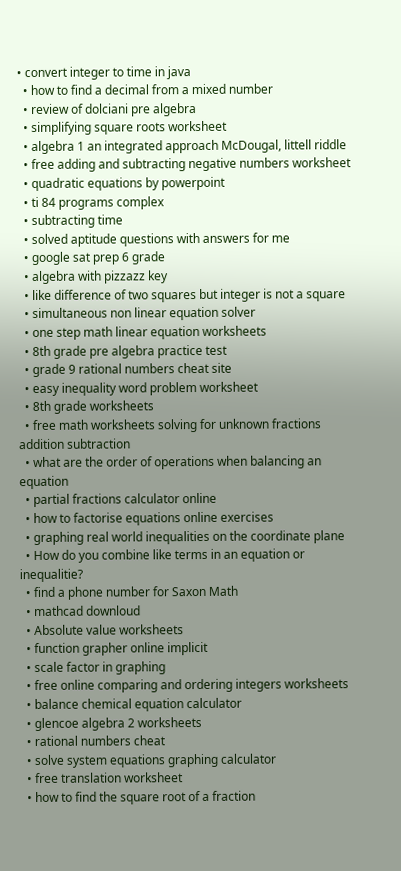• convert integer to time in java
  • how to find a decimal from a mixed number
  • review of dolciani pre algebra
  • simplifying square roots worksheet
  • algebra 1 an integrated approach McDougal, littell riddle
  • free adding and subtracting negative numbers worksheet
  • quadratic equations by powerpoint
  • ti 84 programs complex
  • subtracting time
  • solved aptitude questions with answers for me
  • google sat prep 6 grade
  • algebra with pizzazz key
  • like difference of two squares but integer is not a square
  • simultaneous non linear equation solver
  • one step math linear equation worksheets
  • 8th grade pre algebra practice test
  • grade 9 rational numbers cheat site
  • easy inequality word problem worksheet
  • 8th grade worksheets
  • free math worksheets solving for unknown fractions addition subtraction
  • what are the order of operations when balancing an equation
  • partial fractions calculator online
  • how to factorise equations online exercises
  • graphing real world inequalities on the coordinate plane
  • How do you combine like terms in an equation or inequalitie?
  • find a phone number for Saxon Math
  • mathcad downloud
  • Absolute value worksheets
  • function grapher online implicit
  • scale factor in graphing
  • free online comparing and ordering integers worksheets
  • balance chemical equation calculator
  • glencoe algebra 2 worksheets
  • rational numbers cheat
  • solve system equations graphing calculator
  • free translation worksheet
  • how to find the square root of a fraction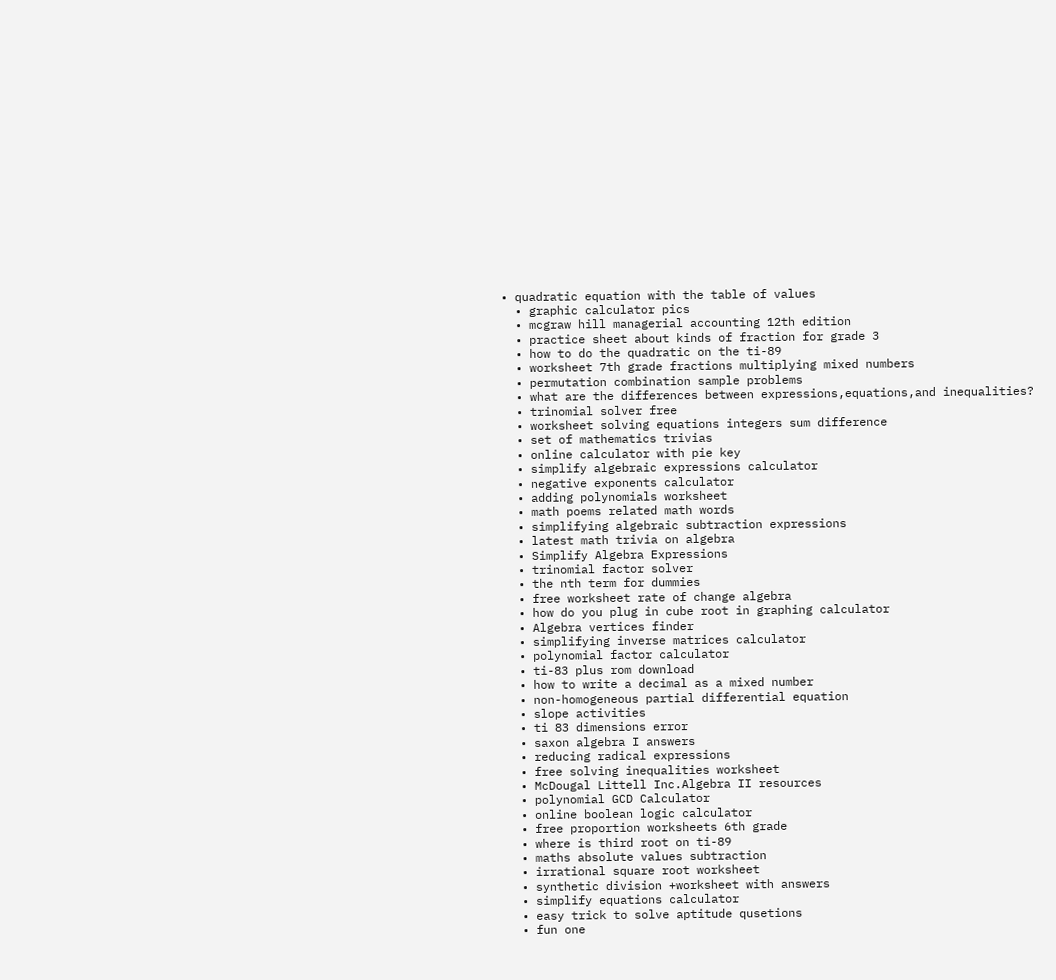• quadratic equation with the table of values
  • graphic calculator pics
  • mcgraw hill managerial accounting 12th edition
  • practice sheet about kinds of fraction for grade 3
  • how to do the quadratic on the ti-89
  • worksheet 7th grade fractions multiplying mixed numbers
  • permutation combination sample problems
  • what are the differences between expressions,equations,and inequalities?
  • trinomial solver free
  • worksheet solving equations integers sum difference
  • set of mathematics trivias
  • online calculator with pie key
  • simplify algebraic expressions calculator
  • negative exponents calculator
  • adding polynomials worksheet
  • math poems related math words
  • simplifying algebraic subtraction expressions
  • latest math trivia on algebra
  • Simplify Algebra Expressions
  • trinomial factor solver
  • the nth term for dummies
  • free worksheet rate of change algebra
  • how do you plug in cube root in graphing calculator
  • Algebra vertices finder
  • simplifying inverse matrices calculator
  • polynomial factor calculator
  • ti-83 plus rom download
  • how to write a decimal as a mixed number
  • non-homogeneous partial differential equation
  • slope activities
  • ti 83 dimensions error
  • saxon algebra I answers
  • reducing radical expressions
  • free solving inequalities worksheet
  • McDougal Littell Inc.Algebra II resources
  • polynomial GCD Calculator
  • online boolean logic calculator
  • free proportion worksheets 6th grade
  • where is third root on ti-89
  • maths absolute values subtraction
  • irrational square root worksheet
  • synthetic division +worksheet with answers
  • simplify equations calculator
  • easy trick to solve aptitude qusetions
  • fun one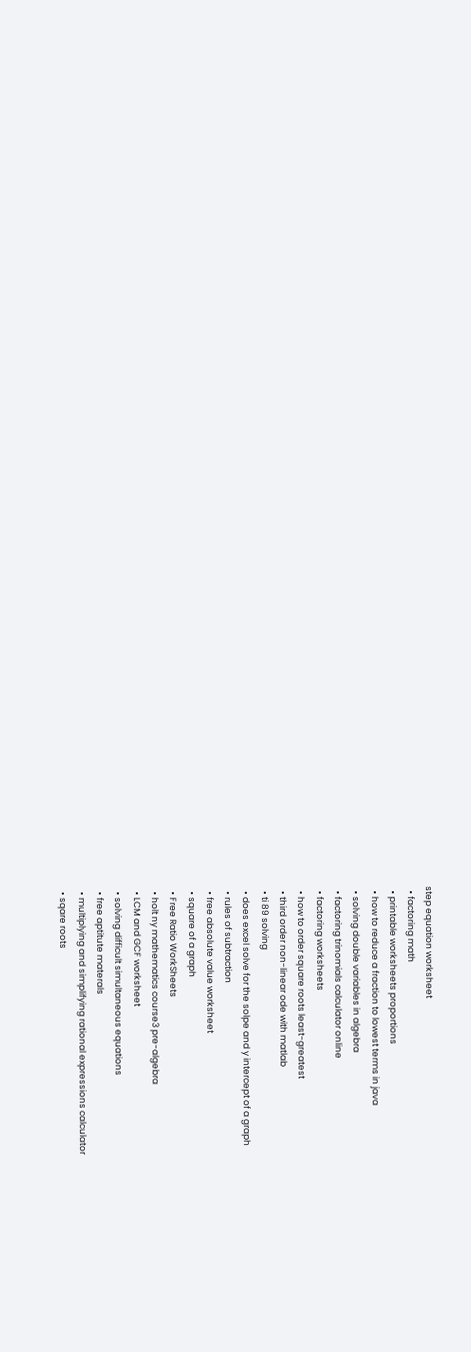step equation worksheet
  • factoring math
  • printable worksheets proportions
  • how to reduce a fraction to lowest terms in java
  • solving double variables in algebra
  • factoring trinomials calculator online
  • factoring worksheets
  • how to order square roots least-greatest
  • third order non-linear ode with matlab
  • ti 89 solving
  • does excel solve for the solpe and y intercept of a graph
  • rules of subtraction
  • free absolute value worksheet
  • square of a graph
  • Free Ratio WorkSheets
  • holt ny mathematics course3 pre-algebra
  • LCM and GCF worksheet
  • solving difficult simultaneous equations
  • free aptitute materals
  • multiplying and simplifying rational expressions calculator
  • sqare roots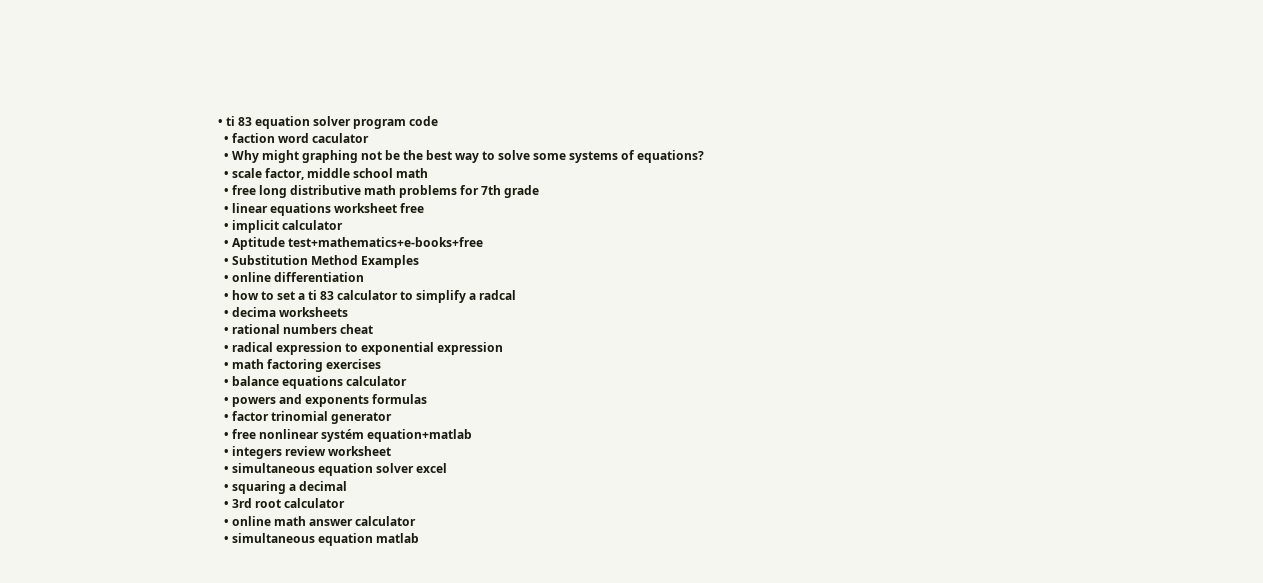• ti 83 equation solver program code
  • faction word caculator
  • Why might graphing not be the best way to solve some systems of equations?
  • scale factor, middle school math
  • free long distributive math problems for 7th grade
  • linear equations worksheet free
  • implicit calculator
  • Aptitude test+mathematics+e-books+free
  • Substitution Method Examples
  • online differentiation
  • how to set a ti 83 calculator to simplify a radcal
  • decima worksheets
  • rational numbers cheat
  • radical expression to exponential expression
  • math factoring exercises
  • balance equations calculator
  • powers and exponents formulas
  • factor trinomial generator
  • free nonlinear systém equation+matlab
  • integers review worksheet
  • simultaneous equation solver excel
  • squaring a decimal
  • 3rd root calculator
  • online math answer calculator
  • simultaneous equation matlab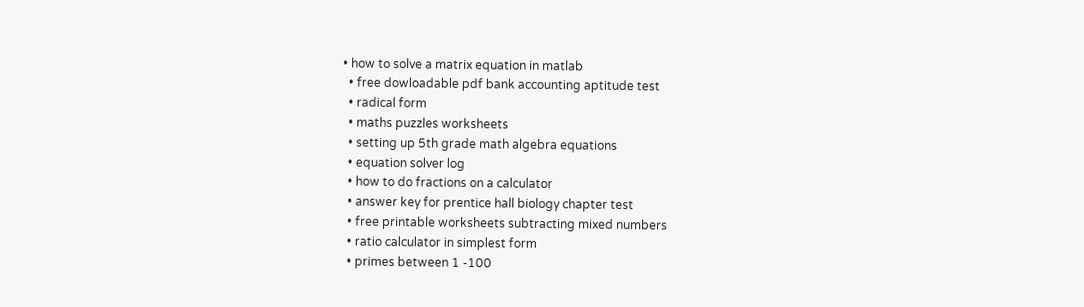• how to solve a matrix equation in matlab
  • free dowloadable pdf bank accounting aptitude test
  • radical form
  • maths puzzles worksheets
  • setting up 5th grade math algebra equations
  • equation solver log
  • how to do fractions on a calculator
  • answer key for prentice hall biology chapter test
  • free printable worksheets subtracting mixed numbers
  • ratio calculator in simplest form
  • primes between 1 -100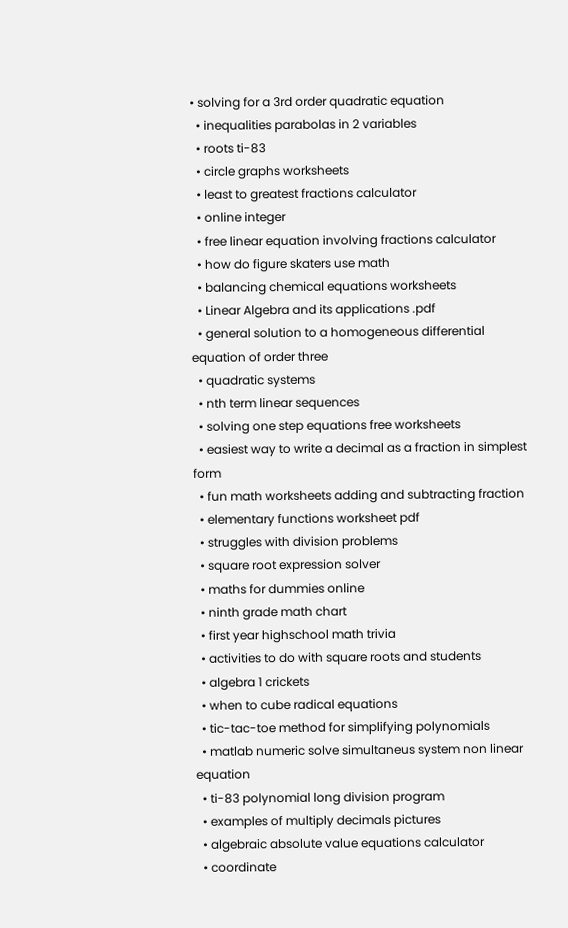• solving for a 3rd order quadratic equation
  • inequalities parabolas in 2 variables
  • roots ti-83
  • circle graphs worksheets
  • least to greatest fractions calculator
  • online integer
  • free linear equation involving fractions calculator
  • how do figure skaters use math
  • balancing chemical equations worksheets
  • Linear Algebra and its applications .pdf
  • general solution to a homogeneous differential equation of order three
  • quadratic systems
  • nth term linear sequences
  • solving one step equations free worksheets
  • easiest way to write a decimal as a fraction in simplest form
  • fun math worksheets adding and subtracting fraction
  • elementary functions worksheet pdf
  • struggles with division problems
  • square root expression solver
  • maths for dummies online
  • ninth grade math chart
  • first year highschool math trivia
  • activities to do with square roots and students
  • algebra 1 crickets
  • when to cube radical equations
  • tic-tac-toe method for simplifying polynomials
  • matlab numeric solve simultaneus system non linear equation
  • ti-83 polynomial long division program
  • examples of multiply decimals pictures
  • algebraic absolute value equations calculator
  • coordinate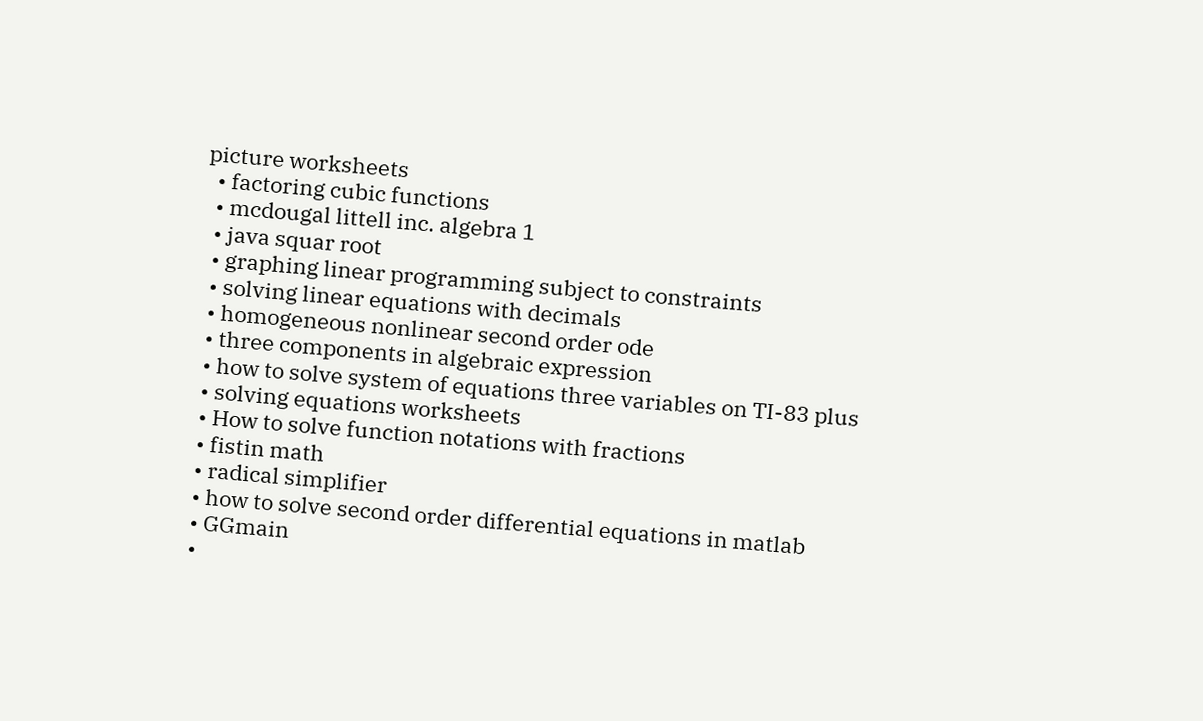picture worksheets
  • factoring cubic functions
  • mcdougal littell inc. algebra 1
  • java squar root
  • graphing linear programming subject to constraints
  • solving linear equations with decimals
  • homogeneous nonlinear second order ode
  • three components in algebraic expression
  • how to solve system of equations three variables on TI-83 plus
  • solving equations worksheets
  • How to solve function notations with fractions
  • fistin math
  • radical simplifier
  • how to solve second order differential equations in matlab
  • GGmain
  •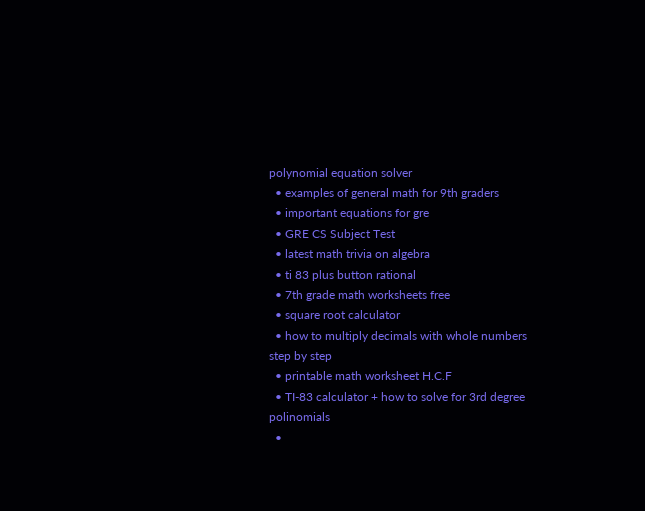polynomial equation solver
  • examples of general math for 9th graders
  • important equations for gre
  • GRE CS Subject Test
  • latest math trivia on algebra
  • ti 83 plus button rational
  • 7th grade math worksheets free
  • square root calculator
  • how to multiply decimals with whole numbers step by step
  • printable math worksheet H.C.F
  • TI-83 calculator + how to solve for 3rd degree polinomials
  •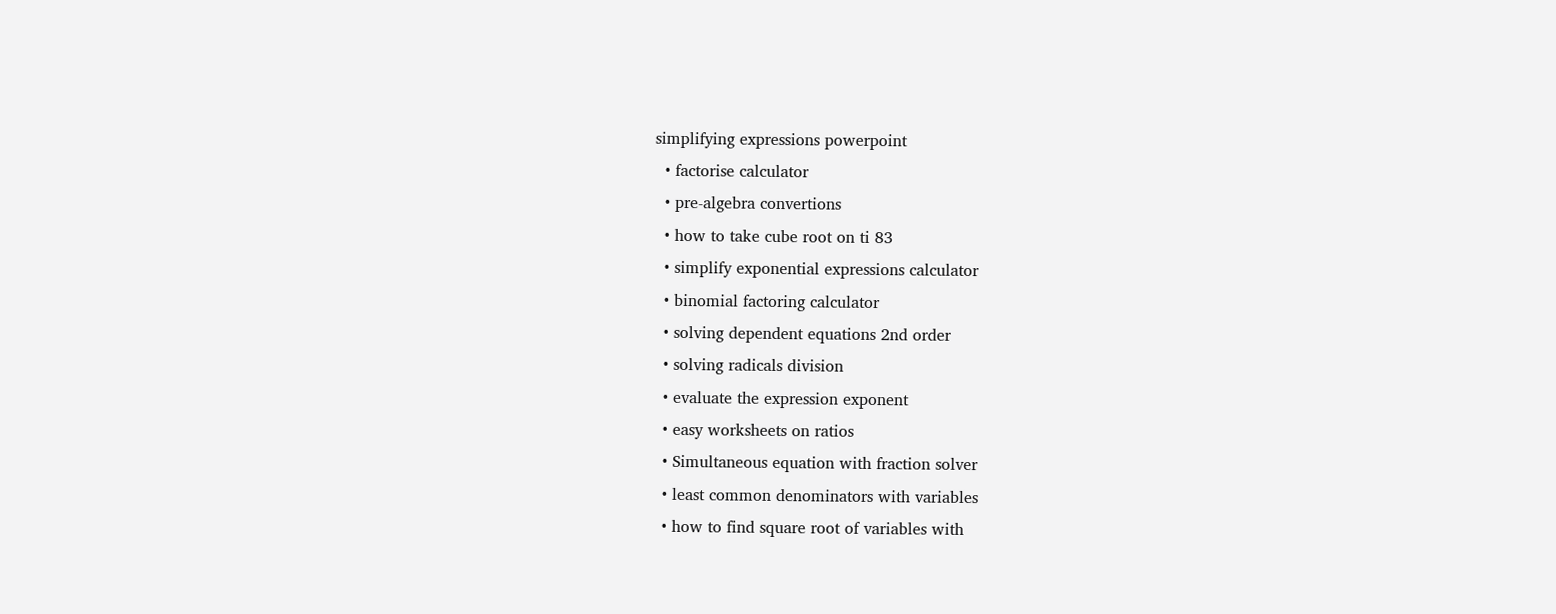simplifying expressions powerpoint
  • factorise calculator
  • pre-algebra convertions
  • how to take cube root on ti 83
  • simplify exponential expressions calculator
  • binomial factoring calculator
  • solving dependent equations 2nd order
  • solving radicals division
  • evaluate the expression exponent
  • easy worksheets on ratios
  • Simultaneous equation with fraction solver
  • least common denominators with variables
  • how to find square root of variables with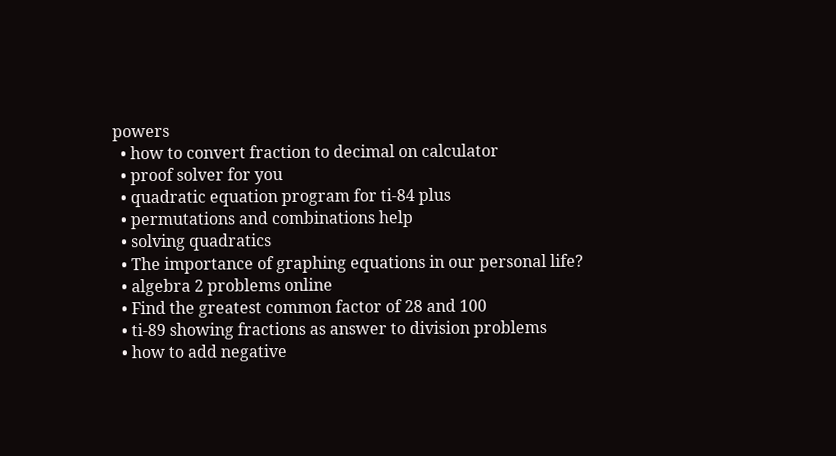powers
  • how to convert fraction to decimal on calculator
  • proof solver for you
  • quadratic equation program for ti-84 plus
  • permutations and combinations help
  • solving quadratics
  • The importance of graphing equations in our personal life?
  • algebra 2 problems online
  • Find the greatest common factor of 28 and 100
  • ti-89 showing fractions as answer to division problems
  • how to add negative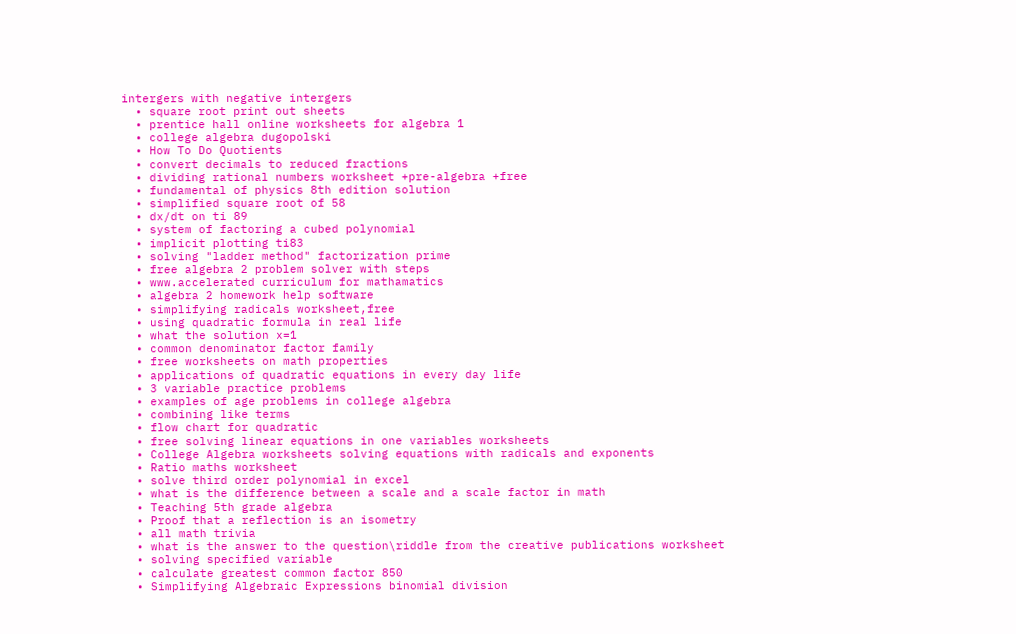intergers with negative intergers
  • square root print out sheets
  • prentice hall online worksheets for algebra 1
  • college algebra dugopolski
  • How To Do Quotients
  • convert decimals to reduced fractions
  • dividing rational numbers worksheet +pre-algebra +free
  • fundamental of physics 8th edition solution
  • simplified square root of 58
  • dx/dt on ti 89
  • system of factoring a cubed polynomial
  • implicit plotting ti83
  • solving "ladder method" factorization prime
  • free algebra 2 problem solver with steps
  • www.accelerated curriculum for mathamatics
  • algebra 2 homework help software
  • simplifying radicals worksheet,free
  • using quadratic formula in real life
  • what the solution x=1
  • common denominator factor family
  • free worksheets on math properties
  • applications of quadratic equations in every day life
  • 3 variable practice problems
  • examples of age problems in college algebra
  • combining like terms
  • flow chart for quadratic
  • free solving linear equations in one variables worksheets
  • College Algebra worksheets solving equations with radicals and exponents
  • Ratio maths worksheet
  • solve third order polynomial in excel
  • what is the difference between a scale and a scale factor in math
  • Teaching 5th grade algebra
  • Proof that a reflection is an isometry
  • all math trivia
  • what is the answer to the question\riddle from the creative publications worksheet
  • solving specified variable
  • calculate greatest common factor 850
  • Simplifying Algebraic Expressions binomial division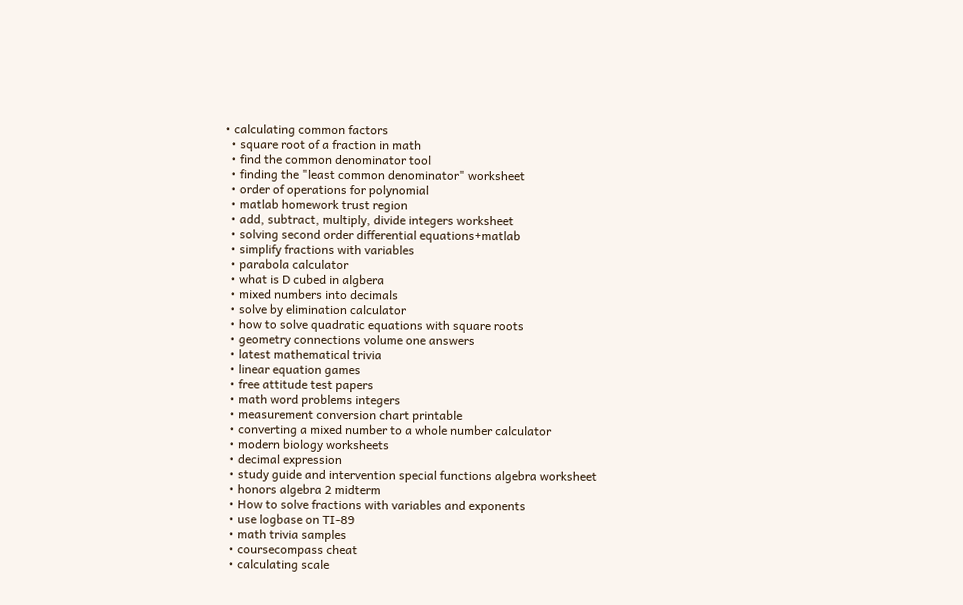• calculating common factors
  • square root of a fraction in math
  • find the common denominator tool
  • finding the "least common denominator" worksheet
  • order of operations for polynomial
  • matlab homework trust region
  • add, subtract, multiply, divide integers worksheet
  • solving second order differential equations+matlab
  • simplify fractions with variables
  • parabola calculator
  • what is D cubed in algbera
  • mixed numbers into decimals
  • solve by elimination calculator
  • how to solve quadratic equations with square roots
  • geometry connections volume one answers
  • latest mathematical trivia
  • linear equation games
  • free attitude test papers
  • math word problems integers
  • measurement conversion chart printable
  • converting a mixed number to a whole number calculator
  • modern biology worksheets
  • decimal expression
  • study guide and intervention special functions algebra worksheet
  • honors algebra 2 midterm
  • How to solve fractions with variables and exponents
  • use logbase on TI-89
  • math trivia samples
  • coursecompass cheat
  • calculating scale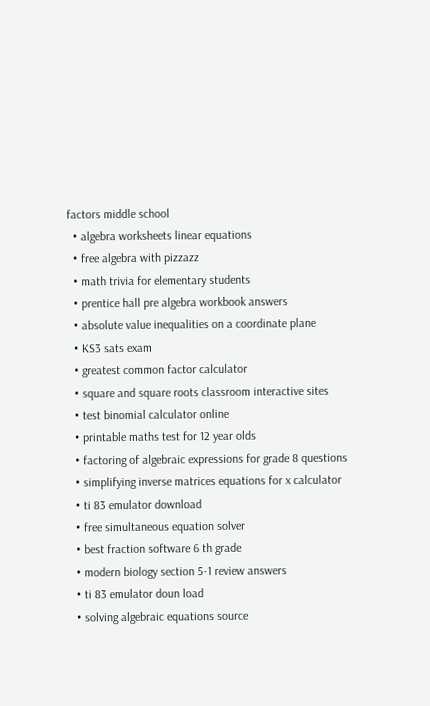factors middle school
  • algebra worksheets linear equations
  • free algebra with pizzazz
  • math trivia for elementary students
  • prentice hall pre algebra workbook answers
  • absolute value inequalities on a coordinate plane
  • KS3 sats exam
  • greatest common factor calculator
  • square and square roots classroom interactive sites
  • test binomial calculator online
  • printable maths test for 12 year olds
  • factoring of algebraic expressions for grade 8 questions
  • simplifying inverse matrices equations for x calculator
  • ti 83 emulator download
  • free simultaneous equation solver
  • best fraction software 6 th grade
  • modern biology section 5-1 review answers
  • ti 83 emulator doun load
  • solving algebraic equations source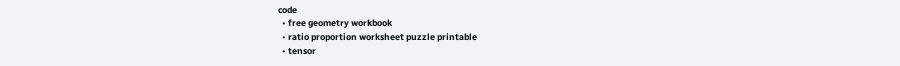code
  • free geometry workbook
  • ratio proportion worksheet puzzle printable
  • tensor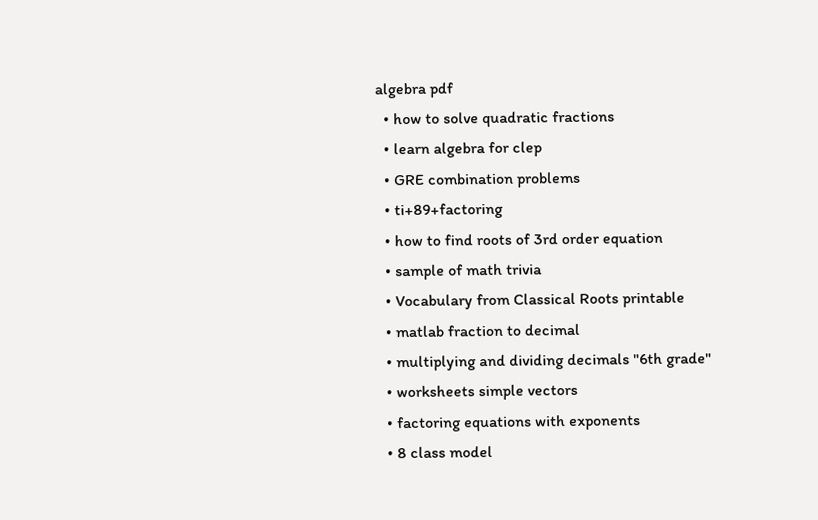algebra pdf
  • how to solve quadratic fractions
  • learn algebra for clep
  • GRE combination problems
  • ti+89+factoring
  • how to find roots of 3rd order equation
  • sample of math trivia
  • Vocabulary from Classical Roots printable
  • matlab fraction to decimal
  • multiplying and dividing decimals "6th grade"
  • worksheets simple vectors
  • factoring equations with exponents
  • 8 class model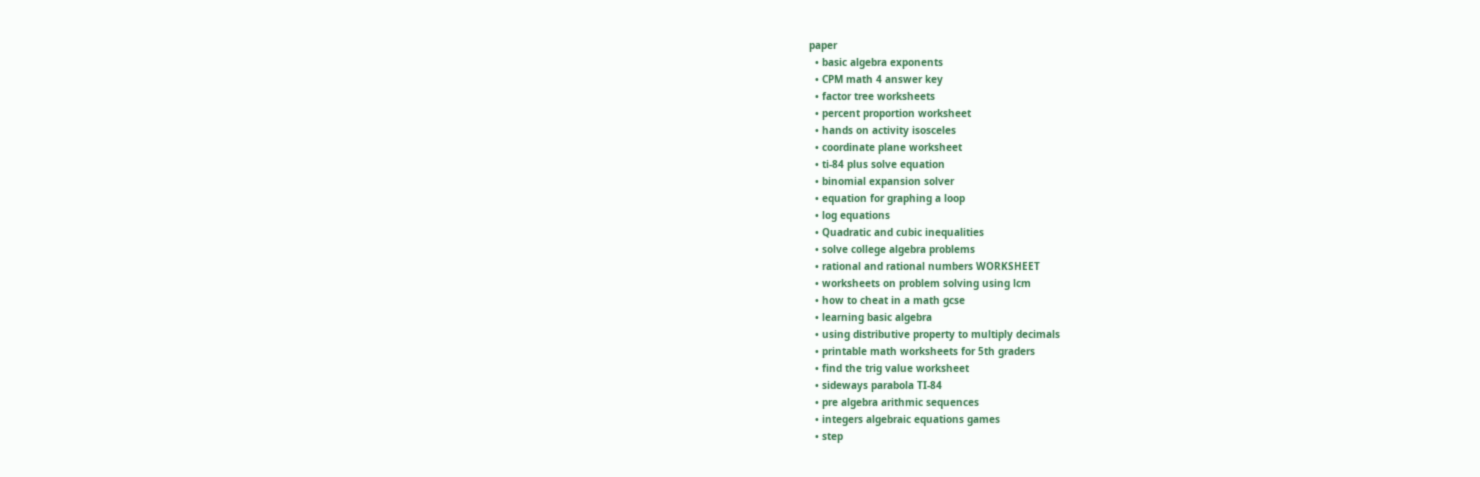paper
  • basic algebra exponents
  • CPM math 4 answer key
  • factor tree worksheets
  • percent proportion worksheet
  • hands on activity isosceles
  • coordinate plane worksheet
  • ti-84 plus solve equation
  • binomial expansion solver
  • equation for graphing a loop
  • log equations
  • Quadratic and cubic inequalities
  • solve college algebra problems
  • rational and rational numbers WORKSHEET
  • worksheets on problem solving using lcm
  • how to cheat in a math gcse
  • learning basic algebra
  • using distributive property to multiply decimals
  • printable math worksheets for 5th graders
  • find the trig value worksheet
  • sideways parabola TI-84
  • pre algebra arithmic sequences
  • integers algebraic equations games
  • step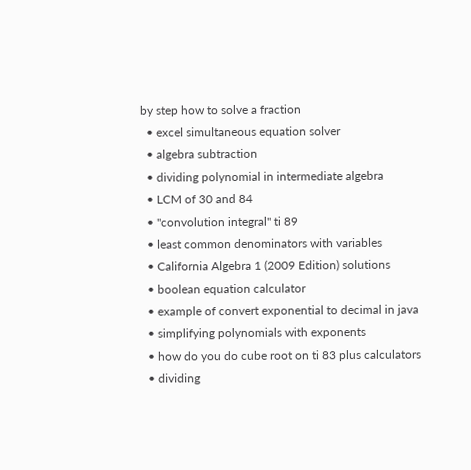by step how to solve a fraction
  • excel simultaneous equation solver
  • algebra subtraction
  • dividing polynomial in intermediate algebra
  • LCM of 30 and 84
  • "convolution integral" ti 89
  • least common denominators with variables
  • California Algebra 1 (2009 Edition) solutions
  • boolean equation calculator
  • example of convert exponential to decimal in java
  • simplifying polynomials with exponents
  • how do you do cube root on ti 83 plus calculators
  • dividing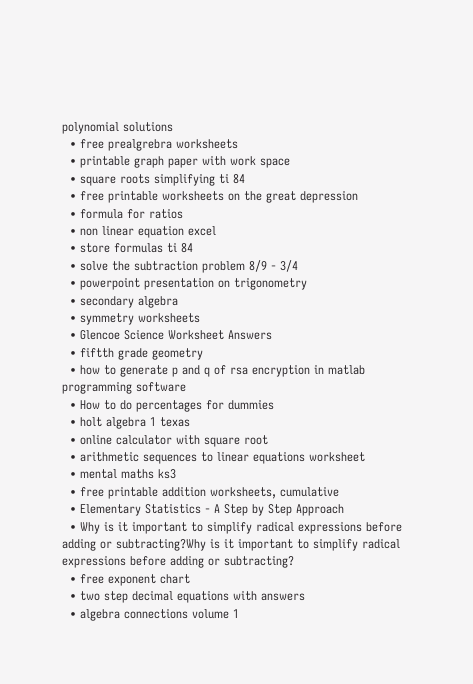polynomial solutions
  • free prealgrebra worksheets
  • printable graph paper with work space
  • square roots simplifying ti 84
  • free printable worksheets on the great depression
  • formula for ratios
  • non linear equation excel
  • store formulas ti 84
  • solve the subtraction problem 8/9 - 3/4
  • powerpoint presentation on trigonometry
  • secondary algebra
  • symmetry worksheets
  • Glencoe Science Worksheet Answers
  • fiftth grade geometry
  • how to generate p and q of rsa encryption in matlab programming software
  • How to do percentages for dummies
  • holt algebra 1 texas
  • online calculator with square root
  • arithmetic sequences to linear equations worksheet
  • mental maths ks3
  • free printable addition worksheets, cumulative
  • Elementary Statistics - A Step by Step Approach
  • Why is it important to simplify radical expressions before adding or subtracting?Why is it important to simplify radical expressions before adding or subtracting?
  • free exponent chart
  • two step decimal equations with answers
  • algebra connections volume 1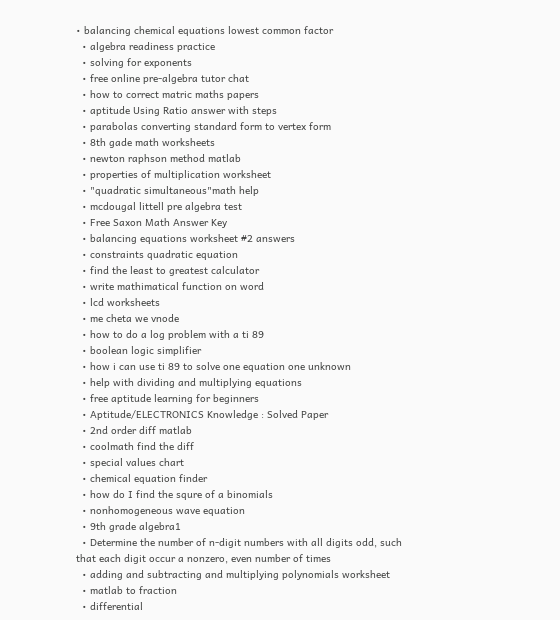• balancing chemical equations lowest common factor
  • algebra readiness practice
  • solving for exponents
  • free online pre-algebra tutor chat
  • how to correct matric maths papers
  • aptitude Using Ratio answer with steps
  • parabolas converting standard form to vertex form
  • 8th gade math worksheets
  • newton raphson method matlab
  • properties of multiplication worksheet
  • "quadratic simultaneous"math help
  • mcdougal littell pre algebra test
  • Free Saxon Math Answer Key
  • balancing equations worksheet #2 answers
  • constraints quadratic equation
  • find the least to greatest calculator
  • write mathimatical function on word
  • lcd worksheets
  • me cheta we vnode
  • how to do a log problem with a ti 89
  • boolean logic simplifier
  • how i can use ti 89 to solve one equation one unknown
  • help with dividing and multiplying equations
  • free aptitude learning for beginners
  • Aptitude/ELECTRONICS Knowledge : Solved Paper
  • 2nd order diff matlab
  • coolmath find the diff
  • special values chart
  • chemical equation finder
  • how do I find the squre of a binomials
  • nonhomogeneous wave equation
  • 9th grade algebra1
  • Determine the number of n-digit numbers with all digits odd, such that each digit occur a nonzero, even number of times
  • adding and subtracting and multiplying polynomials worksheet
  • matlab to fraction
  • differential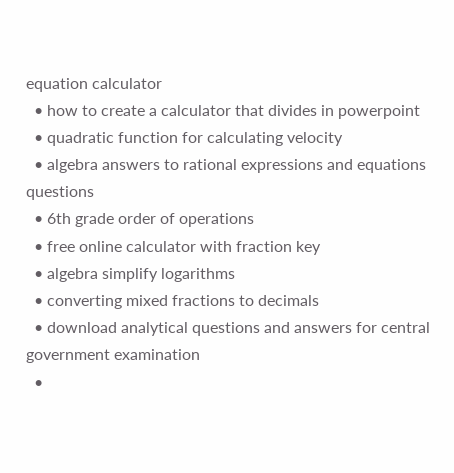equation calculator
  • how to create a calculator that divides in powerpoint
  • quadratic function for calculating velocity
  • algebra answers to rational expressions and equations questions
  • 6th grade order of operations
  • free online calculator with fraction key
  • algebra simplify logarithms
  • converting mixed fractions to decimals
  • download analytical questions and answers for central government examination
  •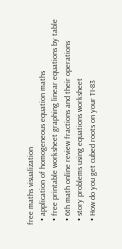free maths visualization
  • application of homogeneous equation maths
  • free printable worksheet graphing linear equations by table
  • 6th math online review fractions and their operations
  • story problems using equations worksheet
  • How do you get cubed roots on your TI-83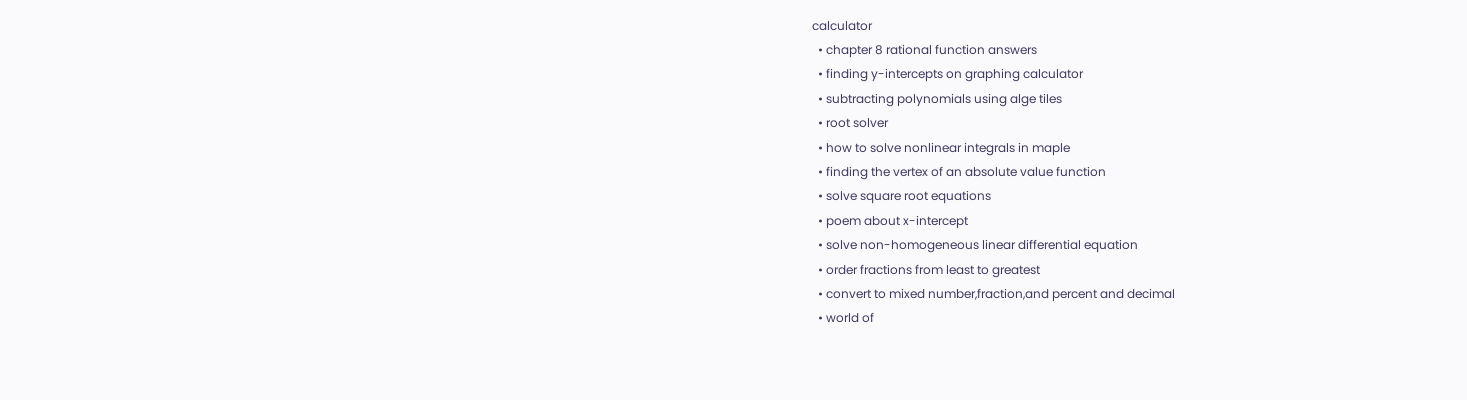calculator
  • chapter 8 rational function answers
  • finding y-intercepts on graphing calculator
  • subtracting polynomials using alge tiles
  • root solver
  • how to solve nonlinear integrals in maple
  • finding the vertex of an absolute value function
  • solve square root equations
  • poem about x-intercept
  • solve non-homogeneous linear differential equation
  • order fractions from least to greatest
  • convert to mixed number,fraction,and percent and decimal
  • world of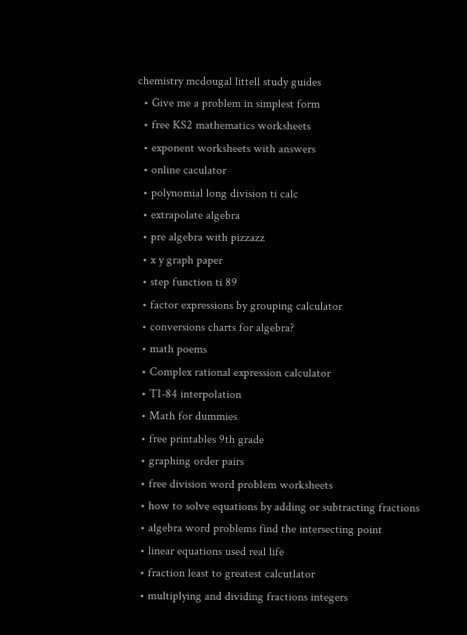chemistry mcdougal littell study guides
  • Give me a problem in simplest form
  • free KS2 mathematics worksheets
  • exponent worksheets with answers
  • online caculator
  • polynomial long division ti calc
  • extrapolate algebra
  • pre algebra with pizzazz
  • x y graph paper
  • step function ti 89
  • factor expressions by grouping calculator
  • conversions charts for algebra?
  • math poems
  • Complex rational expression calculator
  • TI-84 interpolation
  • Math for dummies
  • free printables 9th grade
  • graphing order pairs
  • free division word problem worksheets
  • how to solve equations by adding or subtracting fractions
  • algebra word problems find the intersecting point
  • linear equations used real life
  • fraction least to greatest calcutlator
  • multiplying and dividing fractions integers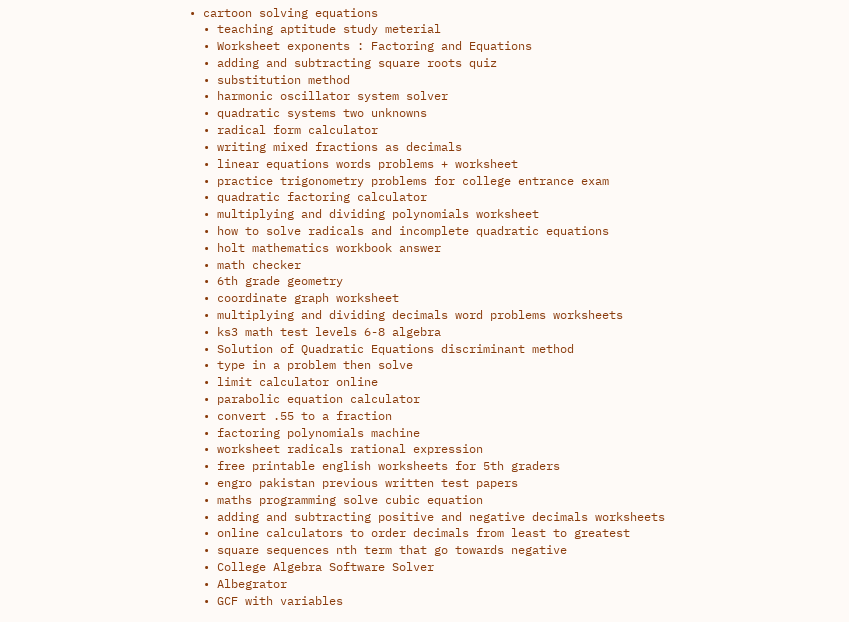• cartoon solving equations
  • teaching aptitude study meterial
  • Worksheet exponents : Factoring and Equations
  • adding and subtracting square roots quiz
  • substitution method
  • harmonic oscillator system solver
  • quadratic systems two unknowns
  • radical form calculator
  • writing mixed fractions as decimals
  • linear equations words problems + worksheet
  • practice trigonometry problems for college entrance exam
  • quadratic factoring calculator
  • multiplying and dividing polynomials worksheet
  • how to solve radicals and incomplete quadratic equations
  • holt mathematics workbook answer
  • math checker
  • 6th grade geometry
  • coordinate graph worksheet
  • multiplying and dividing decimals word problems worksheets
  • ks3 math test levels 6-8 algebra
  • Solution of Quadratic Equations discriminant method
  • type in a problem then solve
  • limit calculator online
  • parabolic equation calculator
  • convert .55 to a fraction
  • factoring polynomials machine
  • worksheet radicals rational expression
  • free printable english worksheets for 5th graders
  • engro pakistan previous written test papers
  • maths programming solve cubic equation
  • adding and subtracting positive and negative decimals worksheets
  • online calculators to order decimals from least to greatest
  • square sequences nth term that go towards negative
  • College Algebra Software Solver
  • Albegrator
  • GCF with variables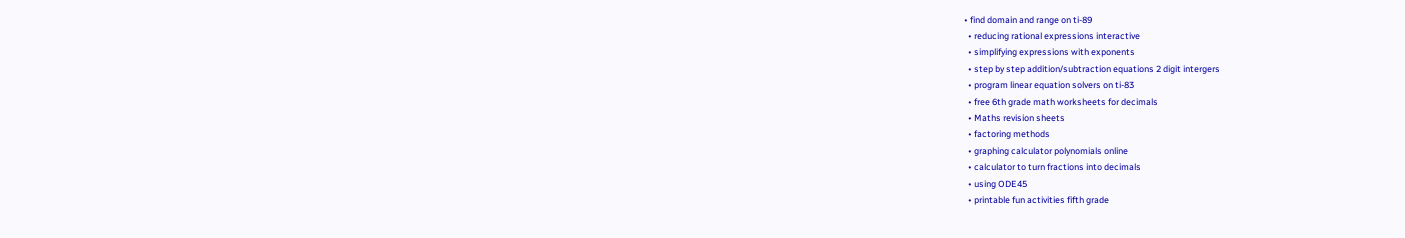• find domain and range on ti-89
  • reducing rational expressions interactive
  • simplifying expressions with exponents
  • step by step addition/subtraction equations 2 digit intergers
  • program linear equation solvers on ti-83
  • free 6th grade math worksheets for decimals
  • Maths revision sheets
  • factoring methods
  • graphing calculator polynomials online
  • calculator to turn fractions into decimals
  • using ODE45
  • printable fun activities fifth grade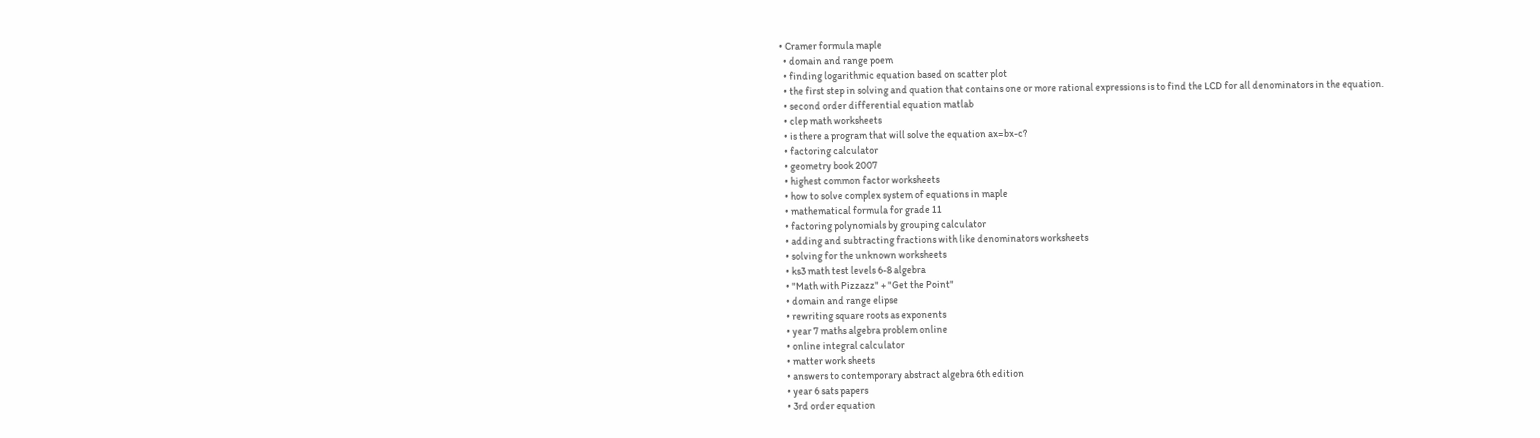• Cramer formula maple
  • domain and range poem
  • finding logarithmic equation based on scatter plot
  • the first step in solving and quation that contains one or more rational expressions is to find the LCD for all denominators in the equation.
  • second order differential equation matlab
  • clep math worksheets
  • is there a program that will solve the equation ax=bx-c?
  • factoring calculator
  • geometry book 2007
  • highest common factor worksheets
  • how to solve complex system of equations in maple
  • mathematical formula for grade 11
  • factoring polynomials by grouping calculator
  • adding and subtracting fractions with like denominators worksheets
  • solving for the unknown worksheets
  • ks3 math test levels 6-8 algebra
  • "Math with Pizzazz" + "Get the Point"
  • domain and range elipse
  • rewriting square roots as exponents
  • year 7 maths algebra problem online
  • online integral calculator
  • matter work sheets
  • answers to contemporary abstract algebra 6th edition
  • year 6 sats papers
  • 3rd order equation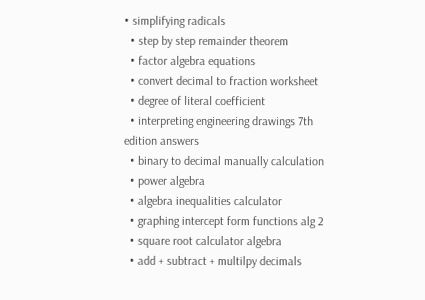• simplifying radicals
  • step by step remainder theorem
  • factor algebra equations
  • convert decimal to fraction worksheet
  • degree of literal coefficient
  • interpreting engineering drawings 7th edition answers
  • binary to decimal manually calculation
  • power algebra
  • algebra inequalities calculator
  • graphing intercept form functions alg 2
  • square root calculator algebra
  • add + subtract + multilpy decimals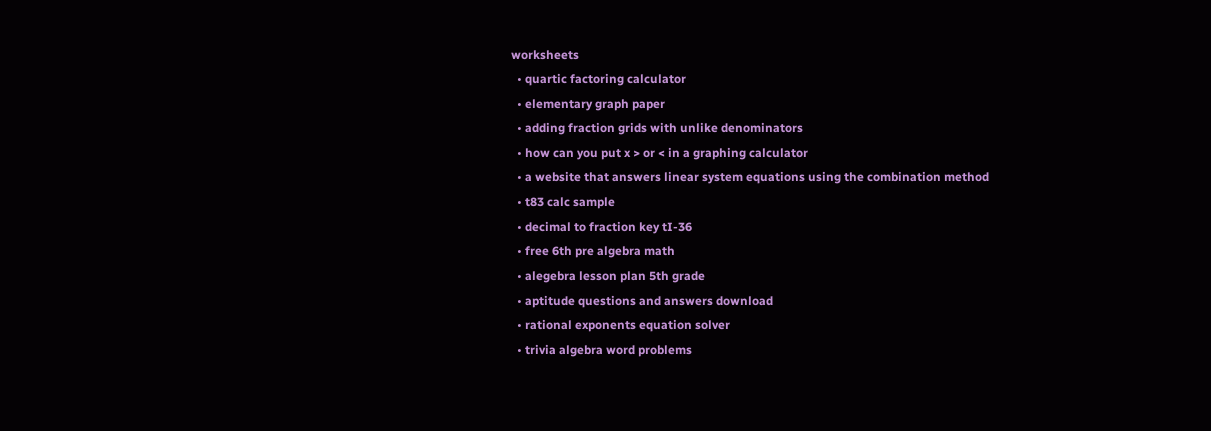worksheets
  • quartic factoring calculator
  • elementary graph paper
  • adding fraction grids with unlike denominators
  • how can you put x > or < in a graphing calculator
  • a website that answers linear system equations using the combination method
  • t83 calc sample
  • decimal to fraction key tI-36
  • free 6th pre algebra math
  • alegebra lesson plan 5th grade
  • aptitude questions and answers download
  • rational exponents equation solver
  • trivia algebra word problems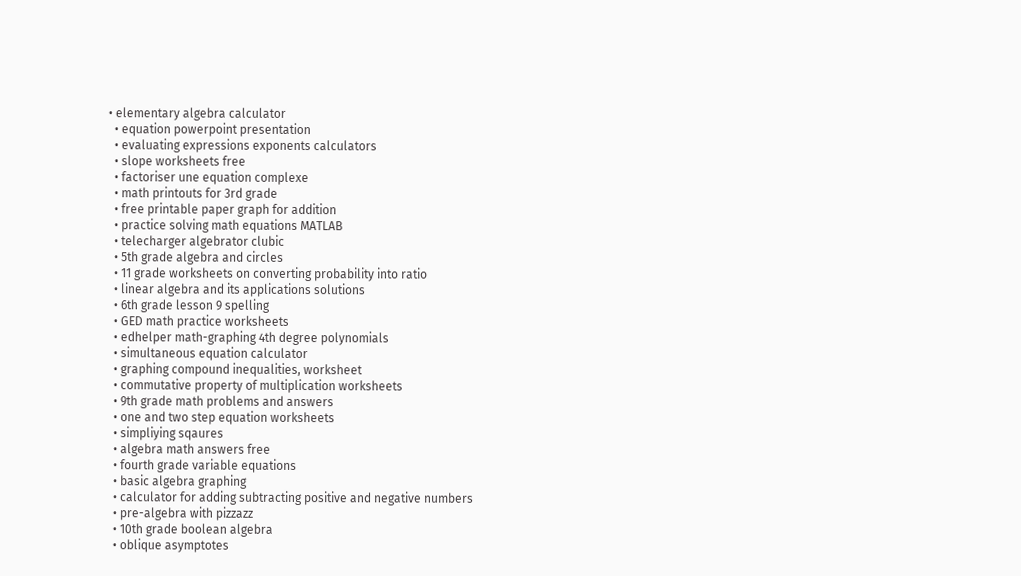• elementary algebra calculator
  • equation powerpoint presentation
  • evaluating expressions exponents calculators
  • slope worksheets free
  • factoriser une equation complexe
  • math printouts for 3rd grade
  • free printable paper graph for addition
  • practice solving math equations MATLAB
  • telecharger algebrator clubic
  • 5th grade algebra and circles
  • 11 grade worksheets on converting probability into ratio
  • linear algebra and its applications solutions
  • 6th grade lesson 9 spelling
  • GED math practice worksheets
  • edhelper math-graphing 4th degree polynomials
  • simultaneous equation calculator
  • graphing compound inequalities, worksheet
  • commutative property of multiplication worksheets
  • 9th grade math problems and answers
  • one and two step equation worksheets
  • simpliying sqaures
  • algebra math answers free
  • fourth grade variable equations
  • basic algebra graphing
  • calculator for adding subtracting positive and negative numbers
  • pre-algebra with pizzazz
  • 10th grade boolean algebra
  • oblique asymptotes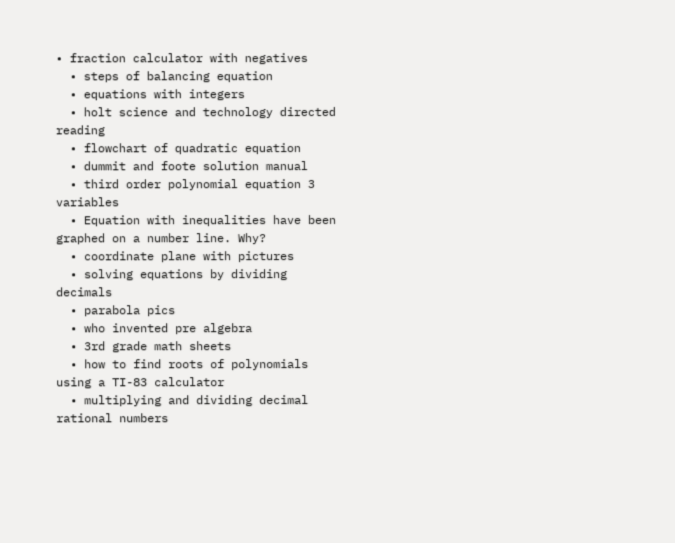• fraction calculator with negatives
  • steps of balancing equation
  • equations with integers
  • holt science and technology directed reading
  • flowchart of quadratic equation
  • dummit and foote solution manual
  • third order polynomial equation 3 variables
  • Equation with inequalities have been graphed on a number line. Why?
  • coordinate plane with pictures
  • solving equations by dividing decimals
  • parabola pics
  • who invented pre algebra
  • 3rd grade math sheets
  • how to find roots of polynomials using a TI-83 calculator
  • multiplying and dividing decimal rational numbers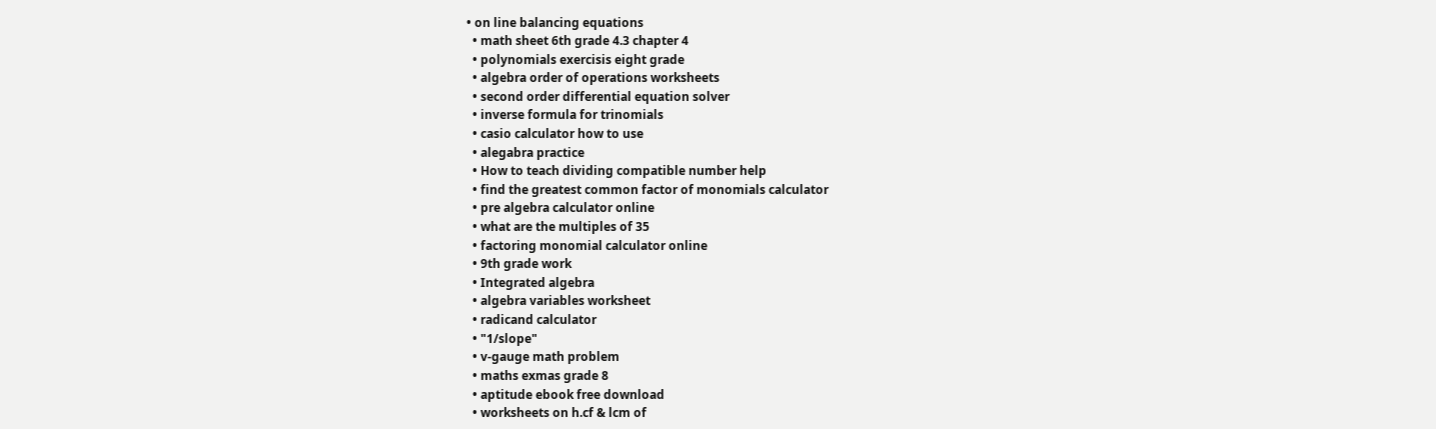• on line balancing equations
  • math sheet 6th grade 4.3 chapter 4
  • polynomials exercisis eight grade
  • algebra order of operations worksheets
  • second order differential equation solver
  • inverse formula for trinomials
  • casio calculator how to use
  • alegabra practice
  • How to teach dividing compatible number help
  • find the greatest common factor of monomials calculator
  • pre algebra calculator online
  • what are the multiples of 35
  • factoring monomial calculator online
  • 9th grade work
  • Integrated algebra
  • algebra variables worksheet
  • radicand calculator
  • "1/slope"
  • v-gauge math problem
  • maths exmas grade 8
  • aptitude ebook free download
  • worksheets on h.cf & lcm of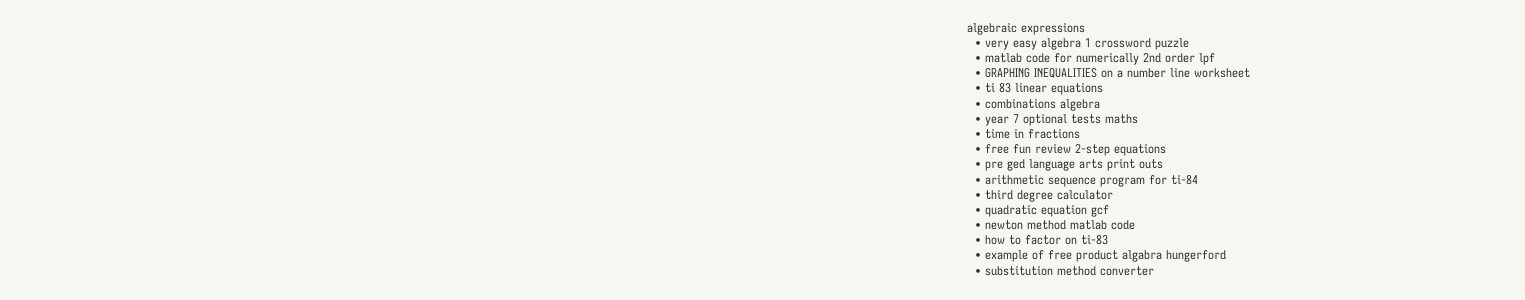algebraic expressions
  • very easy algebra 1 crossword puzzle
  • matlab code for numerically 2nd order lpf
  • GRAPHING INEQUALITIES on a number line worksheet
  • ti 83 linear equations
  • combinations algebra
  • year 7 optional tests maths
  • time in fractions
  • free fun review 2-step equations
  • pre ged language arts print outs
  • arithmetic sequence program for ti-84
  • third degree calculator
  • quadratic equation gcf
  • newton method matlab code
  • how to factor on ti-83
  • example of free product algabra hungerford
  • substitution method converter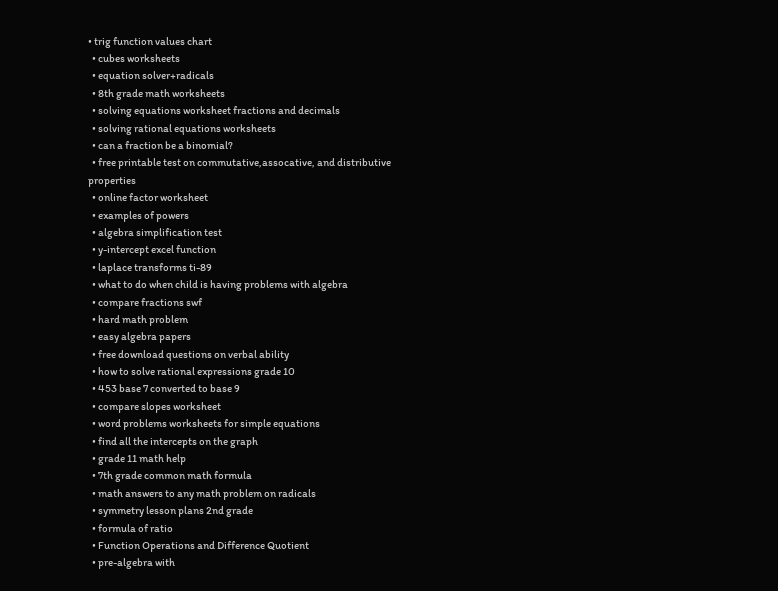• trig function values chart
  • cubes worksheets
  • equation solver+radicals
  • 8th grade math worksheets
  • solving equations worksheet fractions and decimals
  • solving rational equations worksheets
  • can a fraction be a binomial?
  • free printable test on commutative,assocative, and distributive properties
  • online factor worksheet
  • examples of powers
  • algebra simplification test
  • y-intercept excel function
  • laplace transforms ti-89
  • what to do when child is having problems with algebra
  • compare fractions swf
  • hard math problem
  • easy algebra papers
  • free download questions on verbal ability
  • how to solve rational expressions grade 10
  • 453 base 7 converted to base 9
  • compare slopes worksheet
  • word problems worksheets for simple equations
  • find all the intercepts on the graph
  • grade 11 math help
  • 7th grade common math formula
  • math answers to any math problem on radicals
  • symmetry lesson plans 2nd grade
  • formula of ratio
  • Function Operations and Difference Quotient
  • pre-algebra with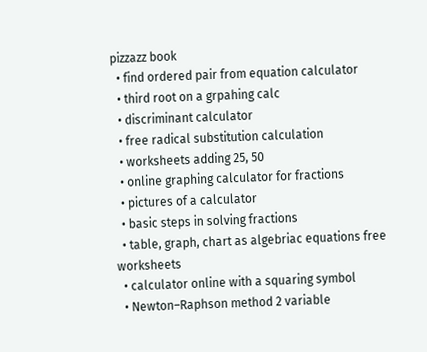pizzazz book
  • find ordered pair from equation calculator
  • third root on a grpahing calc
  • discriminant calculator
  • free radical substitution calculation
  • worksheets adding 25, 50
  • online graphing calculator for fractions
  • pictures of a calculator
  • basic steps in solving fractions
  • table, graph, chart as algebriac equations free worksheets
  • calculator online with a squaring symbol
  • Newton–Raphson method 2 variable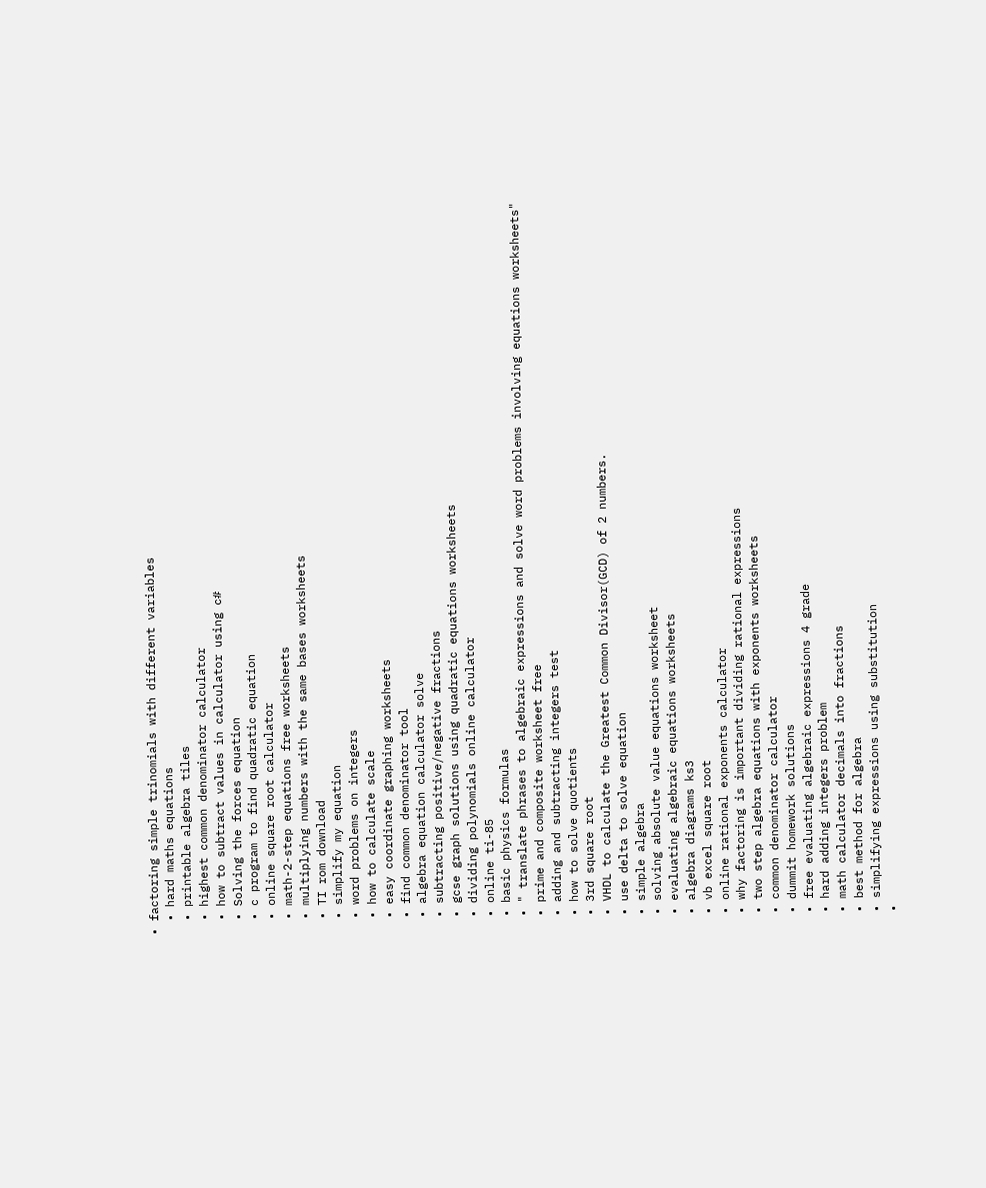• factoring simple trinomials with different variables
  • hard maths equations
  • printable algebra tiles
  • highest common denominator calculator
  • how to subtract values in calculator using c#
  • Solving the forces equation
  • c program to find quadratic equation
  • online square root calculator
  • math-2-step equations free worksheets
  • multiplying numbers with the same bases worksheets
  • TI rom download
  • simplify my equation
  • word problems on integers
  • how to calculate scale
  • easy coordinate graphing worksheets
  • find common denominator tool
  • algebra equation calculator solve
  • subtracting positive/negative fractions
  • gcse graph solutions using quadratic equations worksheets
  • dividing polynomials online calculator
  • online ti-85
  • basic physics formulas
  • " translate phrases to algebraic expressions and solve word problems involving equations worksheets"
  • prime and composite worksheet free
  • adding and subtracting integers test
  • how to solve quotients
  • 3rd square root
  • VHDL to calculate the Greatest Common Divisor(GCD) of 2 numbers.
  • use delta to solve equation
  • simple algebra
  • solving absolute value equations worksheet
  • evaluating algebraic equations worksheets
  • algebra diagrams ks3
  • vb excel square root
  • online rational exponents calculator
  • why factoring is important dividing rational expressions
  • two step algebra equations with exponents worksheets
  • common denominator calculator
  • dummit homework solutions
  • free evaluating algebraic expressions 4 grade
  • hard adding integers problem
  • math calculator decimals into fractions
  • best method for algebra
  • simplifying expressions using substitution
  •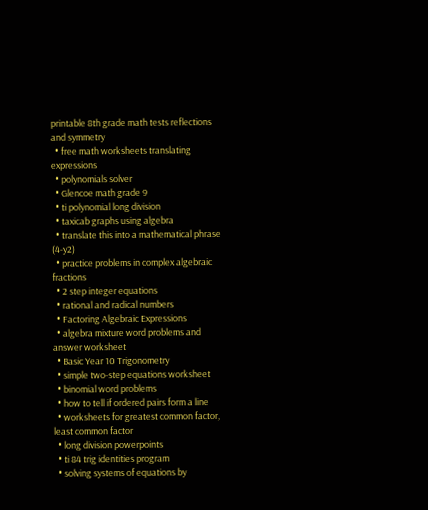printable 8th grade math tests reflections and symmetry
  • free math worksheets translating expressions
  • polynomials solver
  • Glencoe math grade 9
  • ti polynomial long division
  • taxicab graphs using algebra
  • translate this into a mathematical phrase (4-y2)
  • practice problems in complex algebraic fractions
  • 2 step integer equations
  • rational and radical numbers
  • Factoring Algebraic Expressions
  • algebra mixture word problems and answer worksheet
  • Basic Year 10 Trigonometry
  • simple two-step equations worksheet
  • binomial word problems
  • how to tell if ordered pairs form a line
  • worksheets for greatest common factor, least common factor
  • long division powerpoints
  • ti 84 trig identities program
  • solving systems of equations by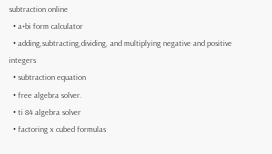subtraction online
  • a+bi form calculator
  • adding,subtracting,dividing, and multiplying negative and positive integers
  • subtraction equation
  • free algebra solver.
  • ti 84 algebra solver
  • factoring x cubed formulas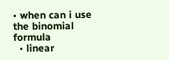• when can i use the binomial formula
  • linear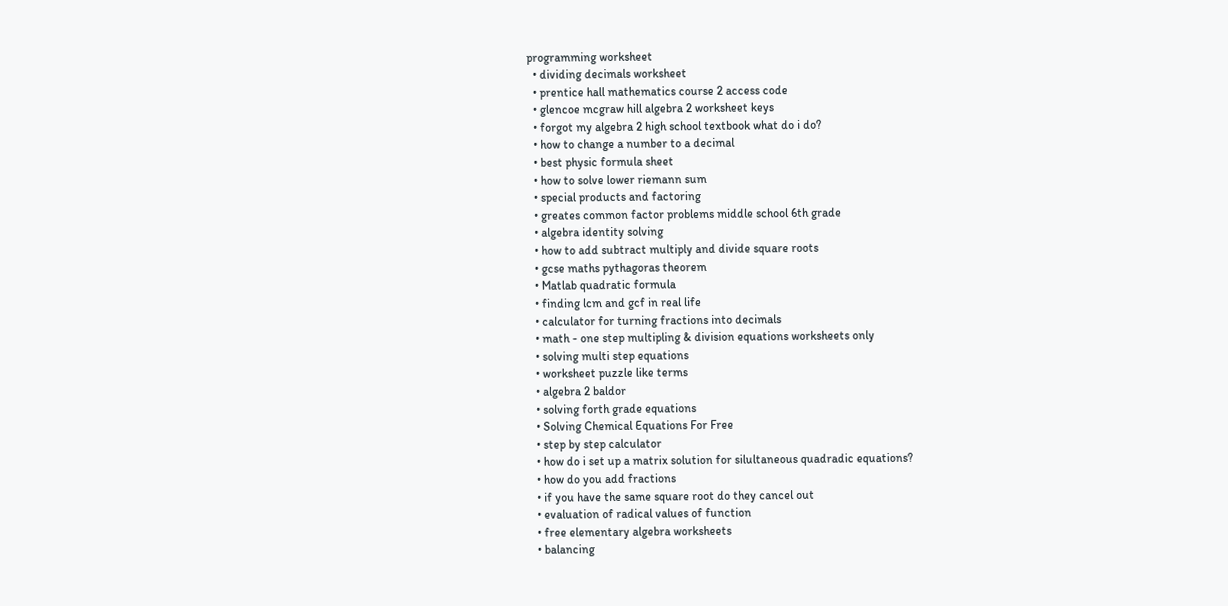programming worksheet
  • dividing decimals worksheet
  • prentice hall mathematics course 2 access code
  • glencoe mcgraw hill algebra 2 worksheet keys
  • forgot my algebra 2 high school textbook what do i do?
  • how to change a number to a decimal
  • best physic formula sheet
  • how to solve lower riemann sum
  • special products and factoring
  • greates common factor problems middle school 6th grade
  • algebra identity solving
  • how to add subtract multiply and divide square roots
  • gcse maths pythagoras theorem
  • Matlab quadratic formula
  • finding lcm and gcf in real life
  • calculator for turning fractions into decimals
  • math - one step multipling & division equations worksheets only
  • solving multi step equations
  • worksheet puzzle like terms
  • algebra 2 baldor
  • solving forth grade equations
  • Solving Chemical Equations For Free
  • step by step calculator
  • how do i set up a matrix solution for silultaneous quadradic equations?
  • how do you add fractions
  • if you have the same square root do they cancel out
  • evaluation of radical values of function
  • free elementary algebra worksheets
  • balancing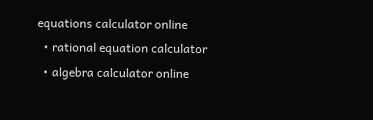equations calculator online
  • rational equation calculator
  • algebra calculator online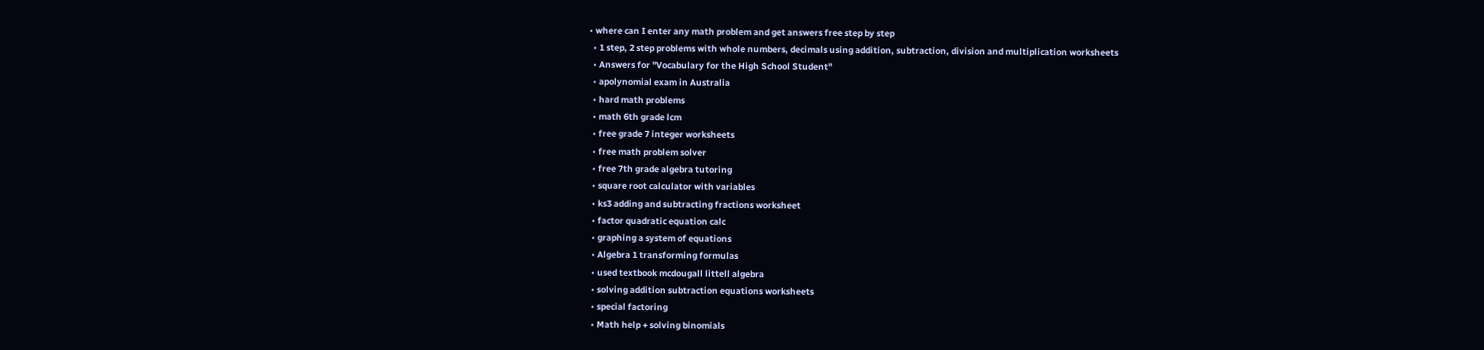• where can I enter any math problem and get answers free step by step
  • 1 step, 2 step problems with whole numbers, decimals using addition, subtraction, division and multiplication worksheets
  • Answers for "Vocabulary for the High School Student"
  • apolynomial exam in Australia
  • hard math problems
  • math 6th grade lcm
  • free grade 7 integer worksheets
  • free math problem solver
  • free 7th grade algebra tutoring
  • square root calculator with variables
  • ks3 adding and subtracting fractions worksheet
  • factor quadratic equation calc
  • graphing a system of equations
  • Algebra 1 transforming formulas
  • used textbook mcdougall littell algebra
  • solving addition subtraction equations worksheets
  • special factoring
  • Math help + solving binomials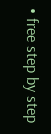• free step by step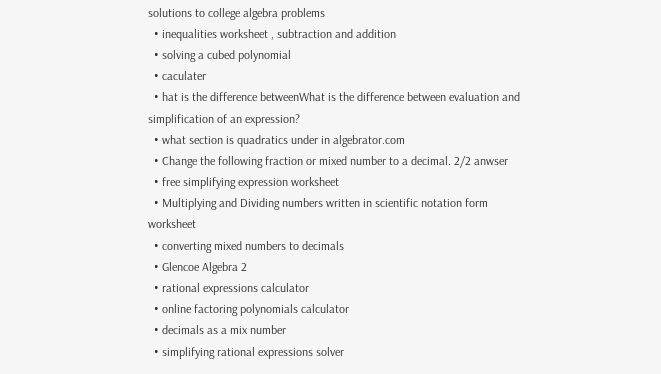solutions to college algebra problems
  • inequalities worksheet , subtraction and addition
  • solving a cubed polynomial
  • caculater
  • hat is the difference betweenWhat is the difference between evaluation and simplification of an expression?
  • what section is quadratics under in algebrator.com
  • Change the following fraction or mixed number to a decimal. 2/2 anwser
  • free simplifying expression worksheet
  • Multiplying and Dividing numbers written in scientific notation form worksheet
  • converting mixed numbers to decimals
  • Glencoe Algebra 2
  • rational expressions calculator
  • online factoring polynomials calculator
  • decimals as a mix number
  • simplifying rational expressions solver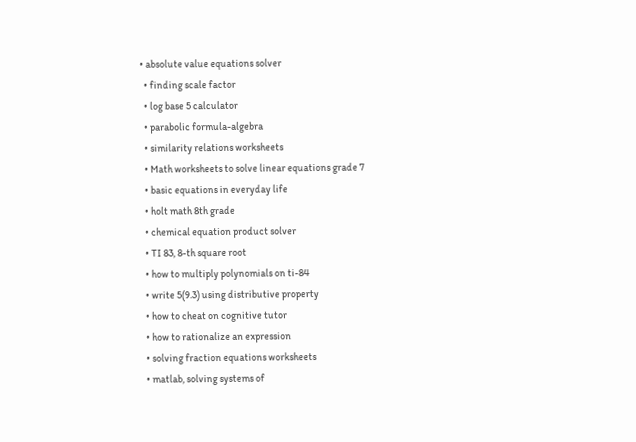• absolute value equations solver
  • finding scale factor
  • log base 5 calculator
  • parabolic formula-algebra
  • similarity relations worksheets
  • Math worksheets to solve linear equations grade 7
  • basic equations in everyday life
  • holt math 8th grade
  • chemical equation product solver
  • TI 83, 8-th square root
  • how to multiply polynomials on ti-84
  • write 5(9.3) using distributive property
  • how to cheat on cognitive tutor
  • how to rationalize an expression
  • solving fraction equations worksheets
  • matlab, solving systems of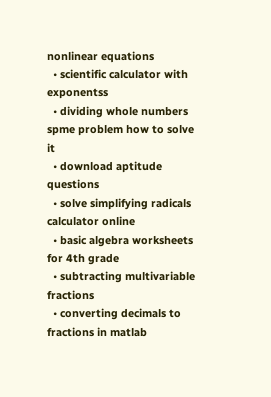nonlinear equations
  • scientific calculator with exponentss
  • dividing whole numbers spme problem how to solve it
  • download aptitude questions
  • solve simplifying radicals calculator online
  • basic algebra worksheets for 4th grade
  • subtracting multivariable fractions
  • converting decimals to fractions in matlab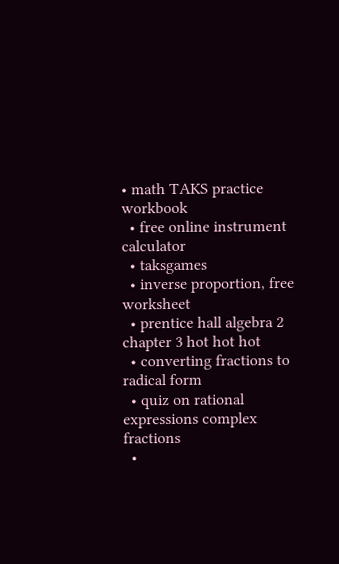• math TAKS practice workbook
  • free online instrument calculator
  • taksgames
  • inverse proportion, free worksheet
  • prentice hall algebra 2 chapter 3 hot hot hot
  • converting fractions to radical form
  • quiz on rational expressions complex fractions
  •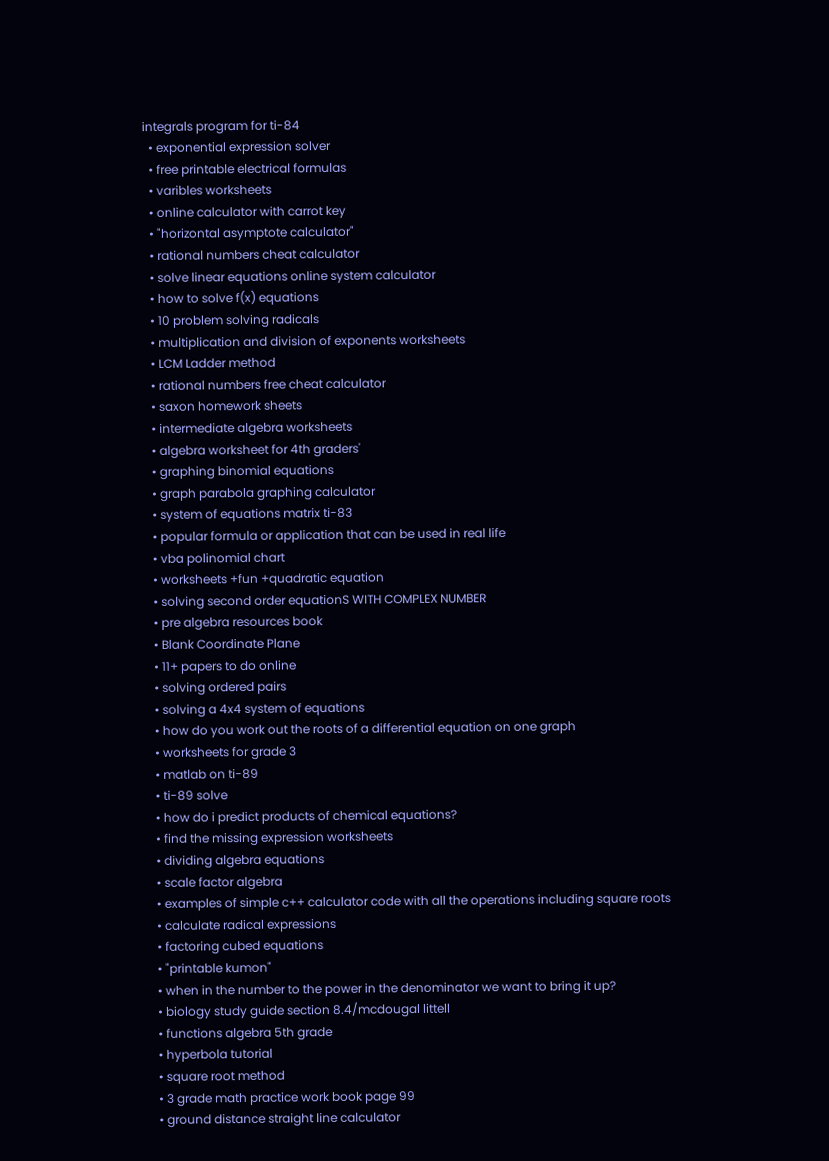integrals program for ti-84
  • exponential expression solver
  • free printable electrical formulas
  • varibles worksheets
  • online calculator with carrot key
  • "horizontal asymptote calculator"
  • rational numbers cheat calculator
  • solve linear equations online system calculator
  • how to solve f(x) equations
  • 10 problem solving radicals
  • multiplication and division of exponents worksheets
  • LCM Ladder method
  • rational numbers free cheat calculator
  • saxon homework sheets
  • intermediate algebra worksheets
  • algebra worksheet for 4th graders'
  • graphing binomial equations
  • graph parabola graphing calculator
  • system of equations matrix ti-83
  • popular formula or application that can be used in real life
  • vba polinomial chart
  • worksheets +fun +quadratic equation
  • solving second order equationS WITH COMPLEX NUMBER
  • pre algebra resources book
  • Blank Coordinate Plane
  • 11+ papers to do online
  • solving ordered pairs
  • solving a 4x4 system of equations
  • how do you work out the roots of a differential equation on one graph
  • worksheets for grade 3
  • matlab on ti-89
  • ti-89 solve
  • how do i predict products of chemical equations?
  • find the missing expression worksheets
  • dividing algebra equations
  • scale factor algebra
  • examples of simple c++ calculator code with all the operations including square roots
  • calculate radical expressions
  • factoring cubed equations
  • "printable kumon"
  • when in the number to the power in the denominator we want to bring it up?
  • biology study guide section 8.4/mcdougal littell
  • functions algebra 5th grade
  • hyperbola tutorial
  • square root method
  • 3 grade math practice work book page 99
  • ground distance straight line calculator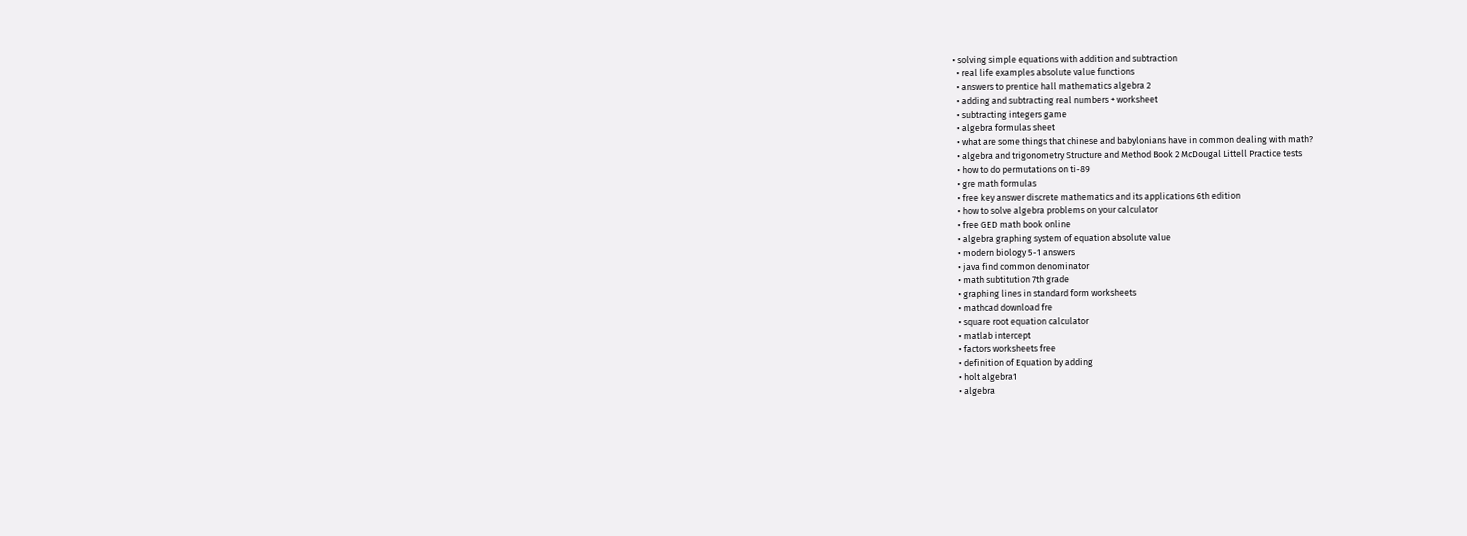• solving simple equations with addition and subtraction
  • real life examples absolute value functions
  • answers to prentice hall mathematics algebra 2
  • adding and subtracting real numbers + worksheet
  • subtracting integers game
  • algebra formulas sheet
  • what are some things that chinese and babylonians have in common dealing with math?
  • algebra and trigonometry Structure and Method Book 2 McDougal Littell Practice tests
  • how to do permutations on ti-89
  • gre math formulas
  • free key answer discrete mathematics and its applications 6th edition
  • how to solve algebra problems on your calculator
  • free GED math book online
  • algebra graphing system of equation absolute value
  • modern biology 5-1 answers
  • java find common denominator
  • math subtitution 7th grade
  • graphing lines in standard form worksheets
  • mathcad download fre
  • square root equation calculator
  • matlab intercept
  • factors worksheets free
  • definition of Equation by adding
  • holt algebra1
  • algebra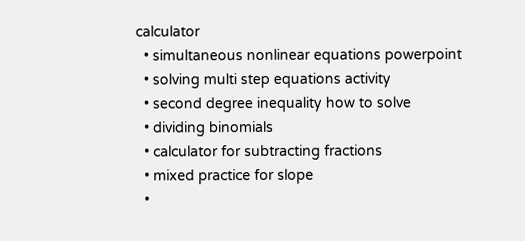calculator
  • simultaneous nonlinear equations powerpoint
  • solving multi step equations activity
  • second degree inequality how to solve
  • dividing binomials
  • calculator for subtracting fractions
  • mixed practice for slope
  •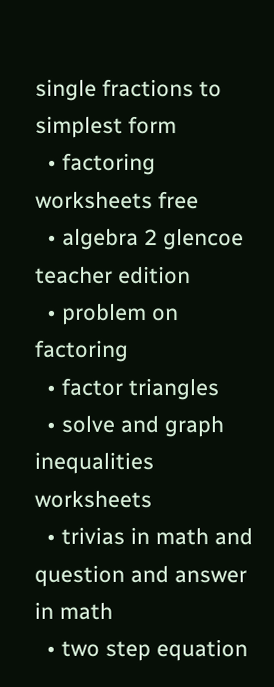single fractions to simplest form
  • factoring worksheets free
  • algebra 2 glencoe teacher edition
  • problem on factoring
  • factor triangles
  • solve and graph inequalities worksheets
  • trivias in math and question and answer in math
  • two step equation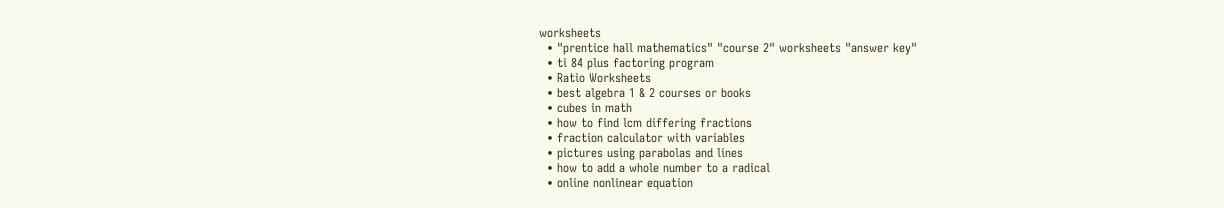worksheets
  • "prentice hall mathematics" "course 2" worksheets "answer key"
  • ti 84 plus factoring program
  • Ratio Worksheets
  • best algebra 1 & 2 courses or books
  • cubes in math
  • how to find lcm differing fractions
  • fraction calculator with variables
  • pictures using parabolas and lines
  • how to add a whole number to a radical
  • online nonlinear equation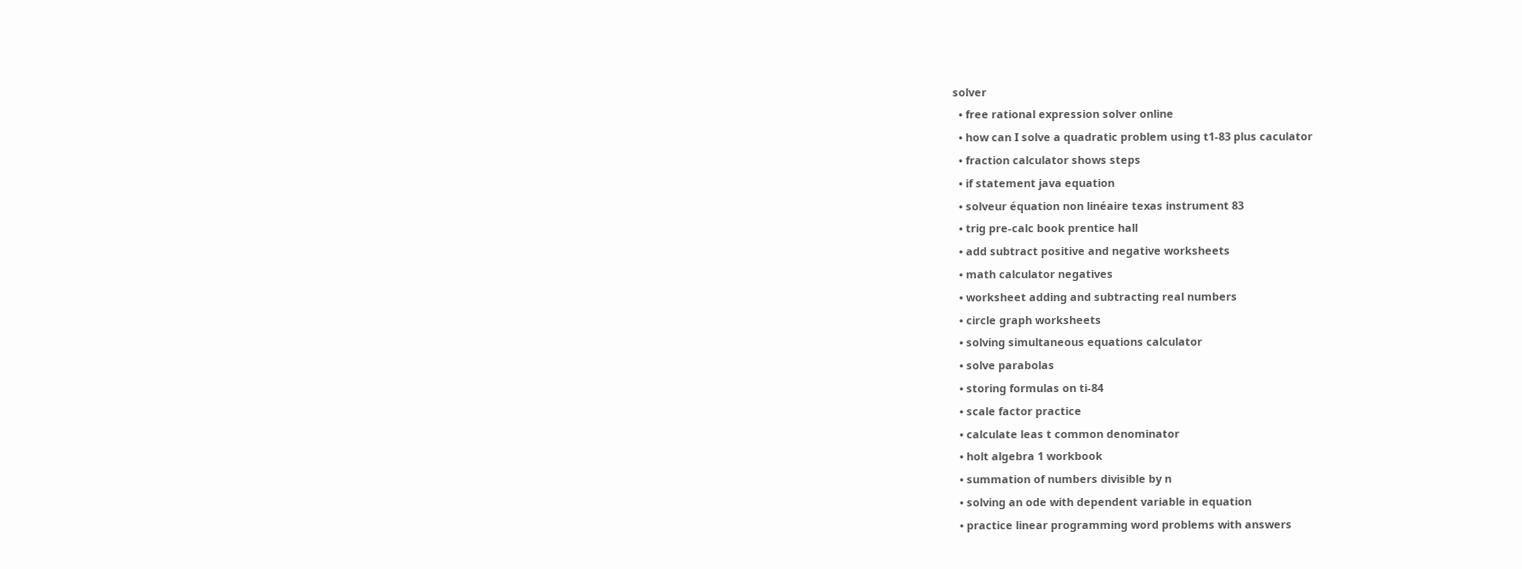solver
  • free rational expression solver online
  • how can I solve a quadratic problem using t1-83 plus caculator
  • fraction calculator shows steps
  • if statement java equation
  • solveur équation non linéaire texas instrument 83
  • trig pre-calc book prentice hall
  • add subtract positive and negative worksheets
  • math calculator negatives
  • worksheet adding and subtracting real numbers
  • circle graph worksheets
  • solving simultaneous equations calculator
  • solve parabolas
  • storing formulas on ti-84
  • scale factor practice
  • calculate leas t common denominator
  • holt algebra 1 workbook
  • summation of numbers divisible by n
  • solving an ode with dependent variable in equation
  • practice linear programming word problems with answers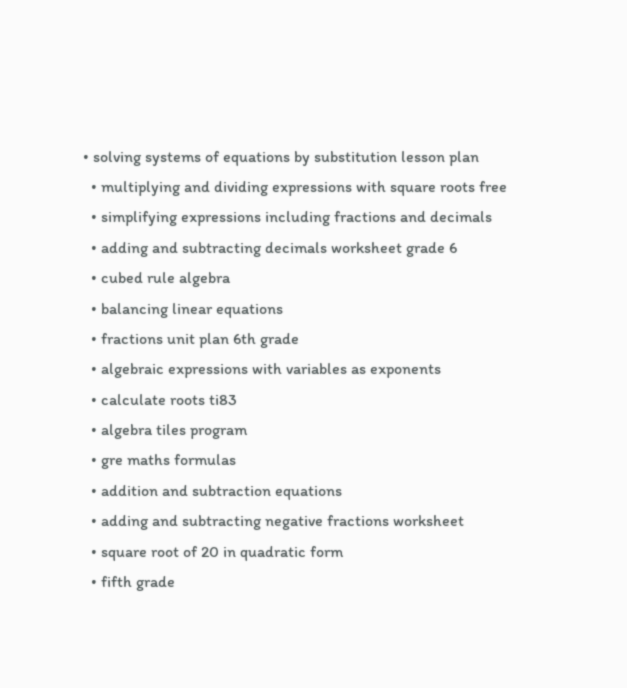• solving systems of equations by substitution lesson plan
  • multiplying and dividing expressions with square roots free
  • simplifying expressions including fractions and decimals
  • adding and subtracting decimals worksheet grade 6
  • cubed rule algebra
  • balancing linear equations
  • fractions unit plan 6th grade
  • algebraic expressions with variables as exponents
  • calculate roots ti83
  • algebra tiles program
  • gre maths formulas
  • addition and subtraction equations
  • adding and subtracting negative fractions worksheet
  • square root of 20 in quadratic form
  • fifth grade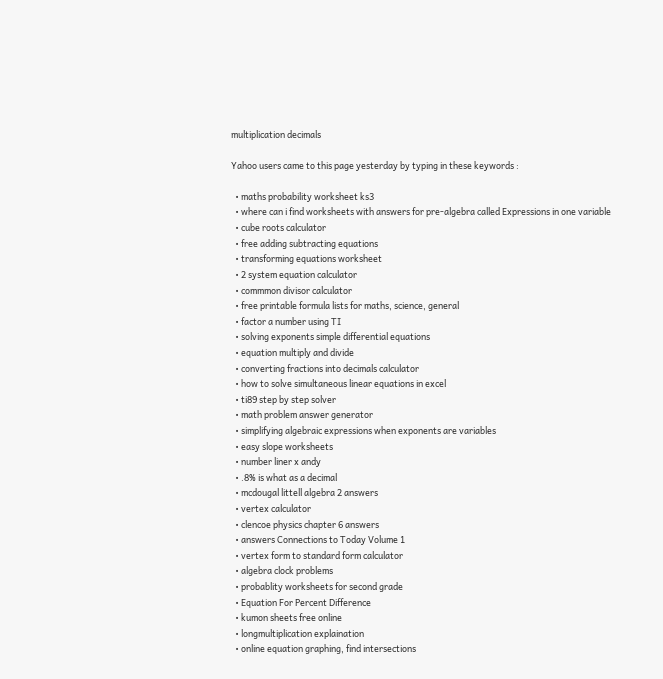multiplication decimals

Yahoo users came to this page yesterday by typing in these keywords :

  • maths probability worksheet ks3
  • where can i find worksheets with answers for pre-algebra called Expressions in one variable
  • cube roots calculator
  • free adding subtracting equations
  • transforming equations worksheet
  • 2 system equation calculator
  • commmon divisor calculator
  • free printable formula lists for maths, science, general
  • factor a number using TI
  • solving exponents simple differential equations
  • equation multiply and divide
  • converting fractions into decimals calculator
  • how to solve simultaneous linear equations in excel
  • ti89 step by step solver
  • math problem answer generator
  • simplifying algebraic expressions when exponents are variables
  • easy slope worksheets
  • number liner x andy
  • .8% is what as a decimal
  • mcdougal littell algebra 2 answers
  • vertex calculator
  • clencoe physics chapter 6 answers
  • answers Connections to Today Volume 1
  • vertex form to standard form calculator
  • algebra clock problems
  • probablity worksheets for second grade
  • Equation For Percent Difference
  • kumon sheets free online
  • longmultiplication explaination
  • online equation graphing, find intersections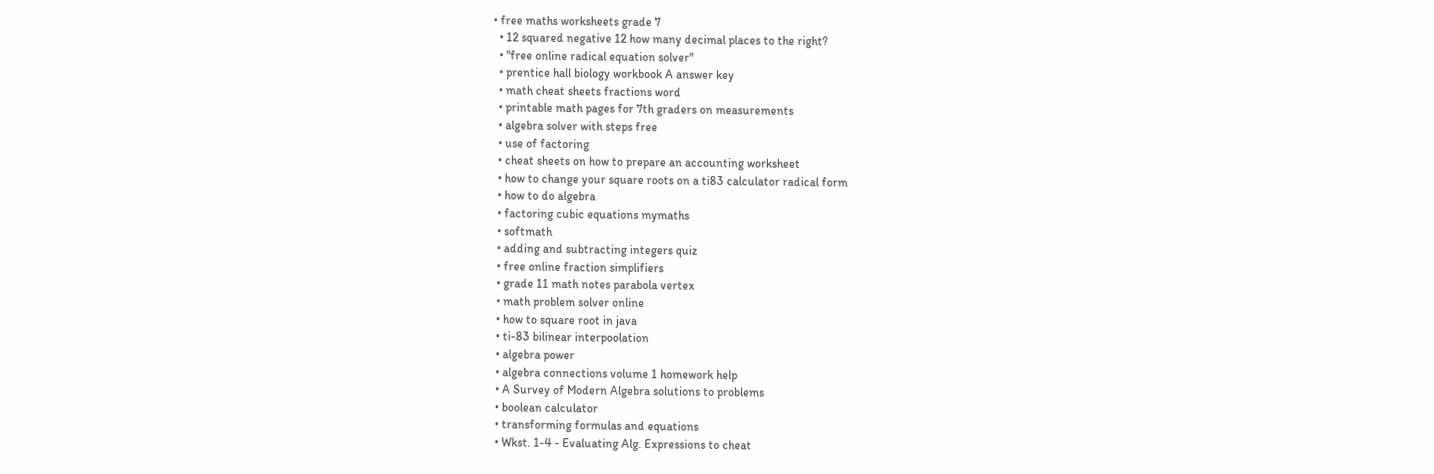• free maths worksheets grade 7
  • 12 squared negative 12 how many decimal places to the right?
  • "free online radical equation solver"
  • prentice hall biology workbook A answer key
  • math cheat sheets fractions word
  • printable math pages for 7th graders on measurements
  • algebra solver with steps free
  • use of factoring
  • cheat sheets on how to prepare an accounting worksheet
  • how to change your square roots on a ti83 calculator radical form
  • how to do algebra
  • factoring cubic equations mymaths
  • softmath
  • adding and subtracting integers quiz
  • free online fraction simplifiers
  • grade 11 math notes parabola vertex
  • math problem solver online
  • how to square root in java
  • ti-83 bilinear interpoolation
  • algebra power
  • algebra connections volume 1 homework help
  • A Survey of Modern Algebra solutions to problems
  • boolean calculator
  • transforming formulas and equations
  • Wkst. 1-4 - Evaluating Alg. Expressions to cheat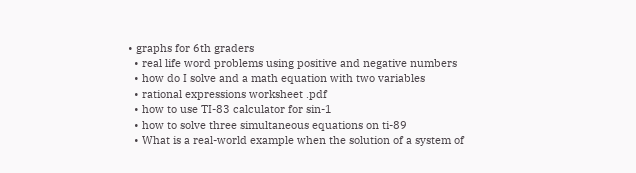• graphs for 6th graders
  • real life word problems using positive and negative numbers
  • how do I solve and a math equation with two variables
  • rational expressions worksheet .pdf
  • how to use TI-83 calculator for sin-1
  • how to solve three simultaneous equations on ti-89
  • What is a real-world example when the solution of a system of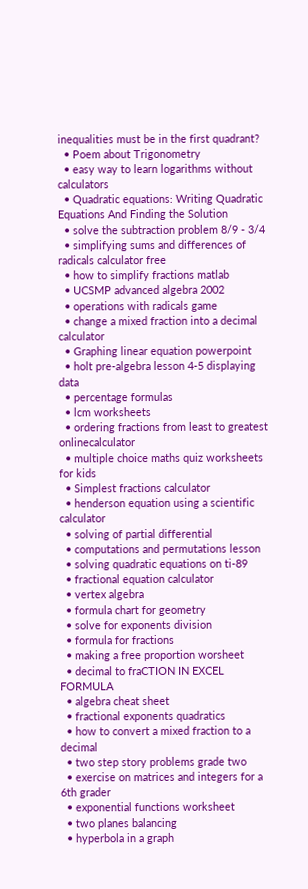inequalities must be in the first quadrant?
  • Poem about Trigonometry
  • easy way to learn logarithms without calculators
  • Quadratic equations: Writing Quadratic Equations And Finding the Solution
  • solve the subtraction problem 8/9 - 3/4
  • simplifying sums and differences of radicals calculator free
  • how to simplify fractions matlab
  • UCSMP advanced algebra 2002
  • operations with radicals game
  • change a mixed fraction into a decimal calculator
  • Graphing linear equation powerpoint
  • holt pre-algebra lesson 4-5 displaying data
  • percentage formulas
  • lcm worksheets
  • ordering fractions from least to greatest onlinecalculator
  • multiple choice maths quiz worksheets for kids
  • Simplest fractions calculator
  • henderson equation using a scientific calculator
  • solving of partial differential
  • computations and permutations lesson
  • solving quadratic equations on ti-89
  • fractional equation calculator
  • vertex algebra
  • formula chart for geometry
  • solve for exponents division
  • formula for fractions
  • making a free proportion worsheet
  • decimal to fraCTION IN EXCEL FORMULA
  • algebra cheat sheet
  • fractional exponents quadratics
  • how to convert a mixed fraction to a decimal
  • two step story problems grade two
  • exercise on matrices and integers for a 6th grader
  • exponential functions worksheet
  • two planes balancing
  • hyperbola in a graph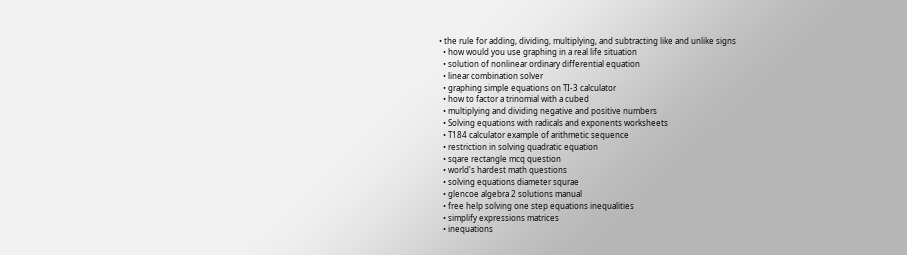• the rule for adding, dividing, multiplying, and subtracting like and unlike signs
  • how would you use graphing in a real life situation
  • solution of nonlinear ordinary differential equation
  • linear combination solver
  • graphing simple equations on TI-3 calculator
  • how to factor a trinomial with a cubed
  • multiplying and dividing negative and positive numbers
  • Solving equations with radicals and exponents worksheets
  • T184 calculator example of arithmetic sequence
  • restriction in solving quadratic equation
  • sqare rectangle mcq question
  • world's hardest math questions
  • solving equations diameter squrae
  • glencoe algebra 2 solutions manual
  • free help solving one step equations inequalities
  • simplify expressions matrices
  • inequations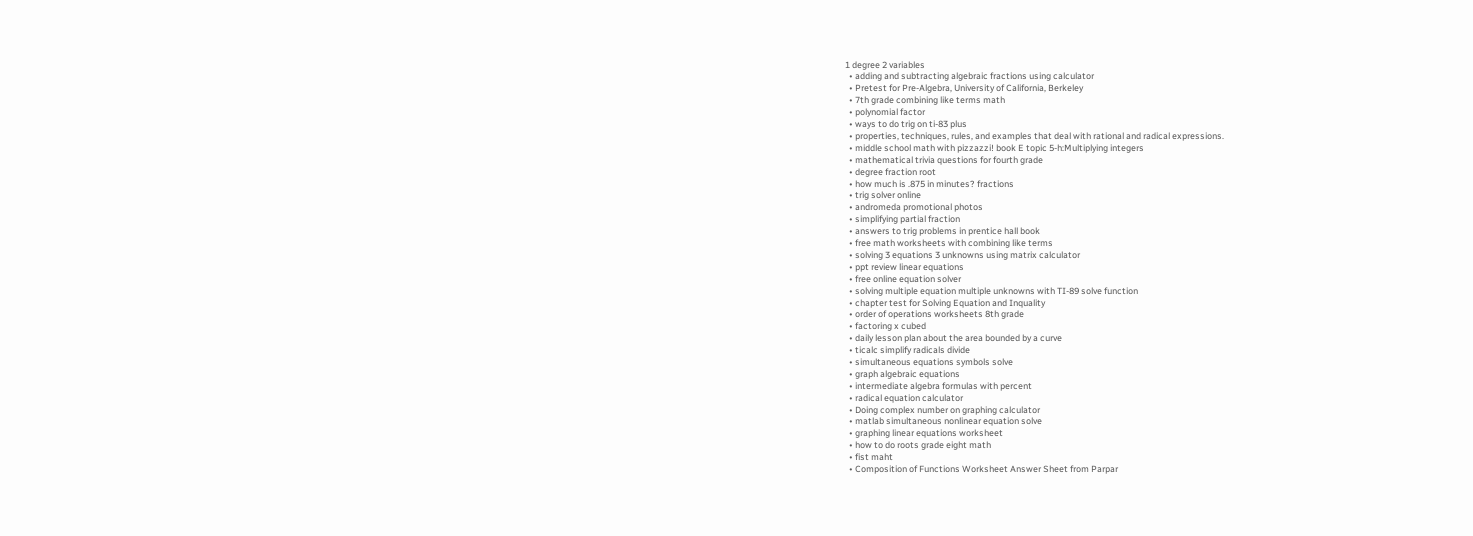1 degree 2 variables
  • adding and subtracting algebraic fractions using calculator
  • Pretest for Pre-Algebra, University of California, Berkeley
  • 7th grade combining like terms math
  • polynomial factor
  • ways to do trig on ti-83 plus
  • properties, techniques, rules, and examples that deal with rational and radical expressions.
  • middle school math with pizzazzi! book E topic 5-h:Multiplying integers
  • mathematical trivia questions for fourth grade
  • degree fraction root
  • how much is .875 in minutes? fractions
  • trig solver online
  • andromeda promotional photos
  • simplifying partial fraction
  • answers to trig problems in prentice hall book
  • free math worksheets with combining like terms
  • solving 3 equations 3 unknowns using matrix calculator
  • ppt review linear equations
  • free online equation solver
  • solving multiple equation multiple unknowns with TI-89 solve function
  • chapter test for Solving Equation and Inquality
  • order of operations worksheets 8th grade
  • factoring x cubed
  • daily lesson plan about the area bounded by a curve
  • ticalc simplify radicals divide
  • simultaneous equations symbols solve
  • graph algebraic equations
  • intermediate algebra formulas with percent
  • radical equation calculator
  • Doing complex number on graphing calculator
  • matlab simultaneous nonlinear equation solve
  • graphing linear equations worksheet
  • how to do roots grade eight math
  • fist maht
  • Composition of Functions Worksheet Answer Sheet from Parpar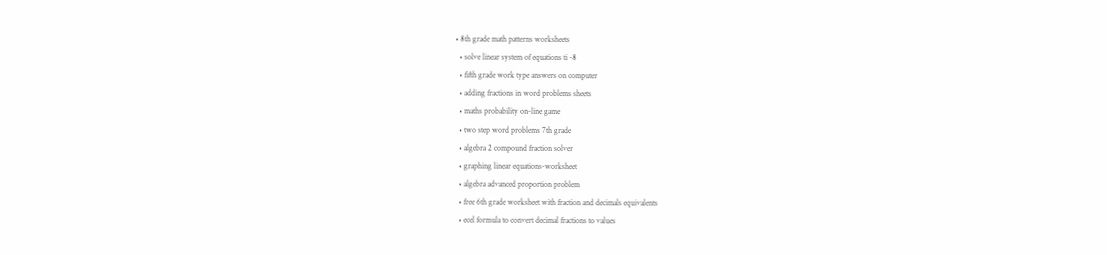• 8th grade math patterns worksheets
  • solve linear system of equations ti -8
  • fifth grade work type answers on computer
  • adding fractions in word problems sheets
  • maths probability on-line game
  • two step word problems 7th grade
  • algebra 2 compound fraction solver
  • graphing linear equations-worksheet
  • algebra advanced proportion problem
  • free 6th grade worksheet with fraction and decimals equivalents
  • ecel formula to convert decimal fractions to values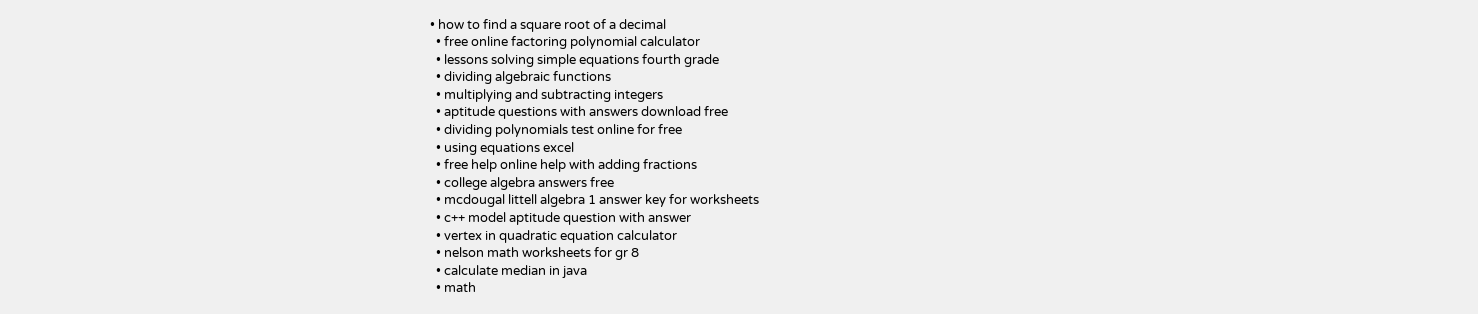• how to find a square root of a decimal
  • free online factoring polynomial calculator
  • lessons solving simple equations fourth grade
  • dividing algebraic functions
  • multiplying and subtracting integers
  • aptitude questions with answers download free
  • dividing polynomials test online for free
  • using equations excel
  • free help online help with adding fractions
  • college algebra answers free
  • mcdougal littell algebra 1 answer key for worksheets
  • c++ model aptitude question with answer
  • vertex in quadratic equation calculator
  • nelson math worksheets for gr 8
  • calculate median in java
  • math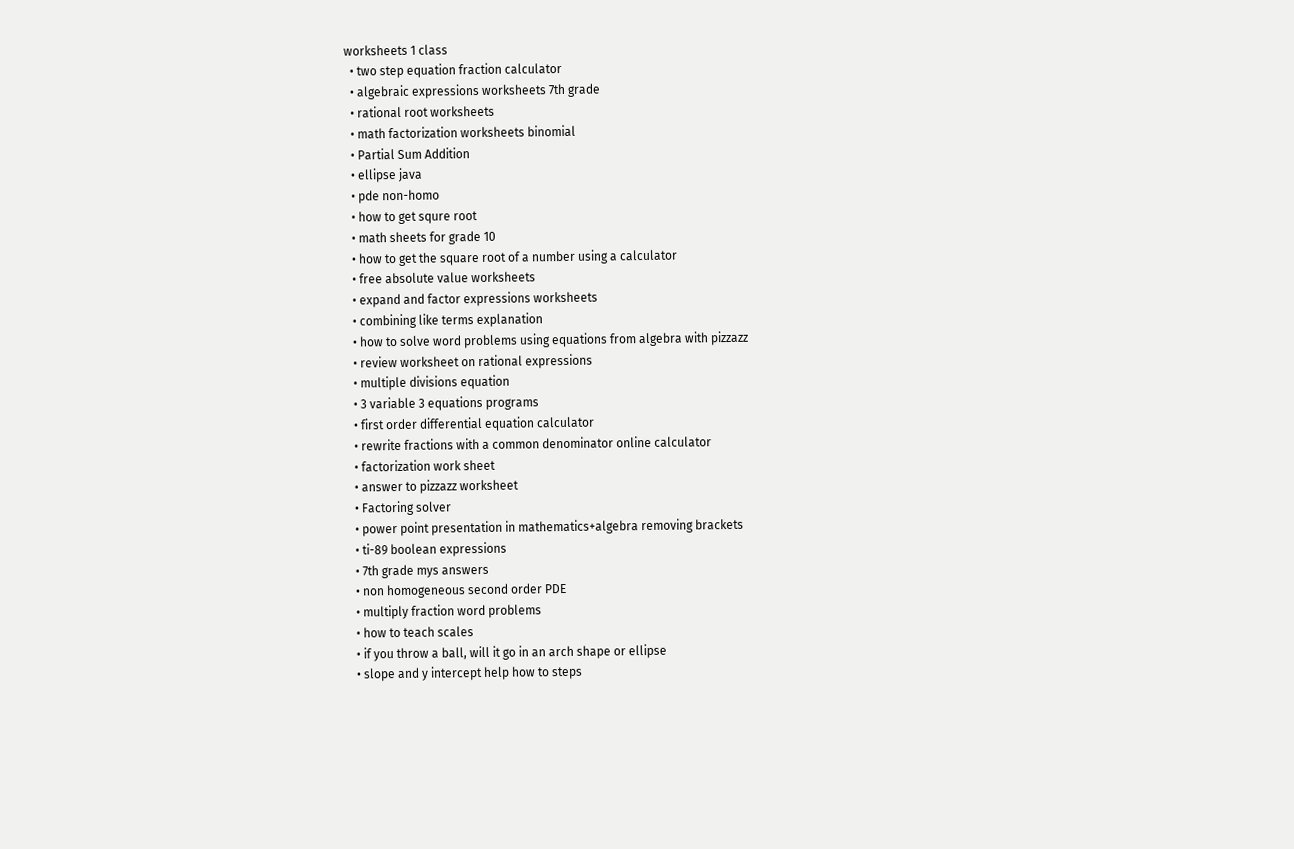worksheets 1 class
  • two step equation fraction calculator
  • algebraic expressions worksheets 7th grade
  • rational root worksheets
  • math factorization worksheets binomial
  • Partial Sum Addition
  • ellipse java
  • pde non-homo
  • how to get squre root
  • math sheets for grade 10
  • how to get the square root of a number using a calculator
  • free absolute value worksheets
  • expand and factor expressions worksheets
  • combining like terms explanation
  • how to solve word problems using equations from algebra with pizzazz
  • review worksheet on rational expressions
  • multiple divisions equation
  • 3 variable 3 equations programs
  • first order differential equation calculator
  • rewrite fractions with a common denominator online calculator
  • factorization work sheet
  • answer to pizzazz worksheet
  • Factoring solver
  • power point presentation in mathematics+algebra removing brackets
  • ti-89 boolean expressions
  • 7th grade mys answers
  • non homogeneous second order PDE
  • multiply fraction word problems
  • how to teach scales
  • if you throw a ball, will it go in an arch shape or ellipse
  • slope and y intercept help how to steps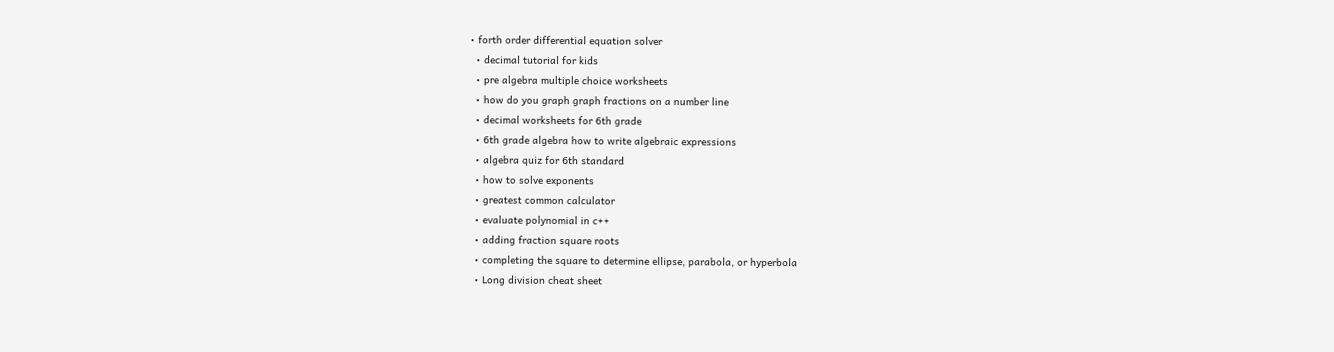• forth order differential equation solver
  • decimal tutorial for kids
  • pre algebra multiple choice worksheets
  • how do you graph graph fractions on a number line
  • decimal worksheets for 6th grade
  • 6th grade algebra how to write algebraic expressions
  • algebra quiz for 6th standard
  • how to solve exponents
  • greatest common calculator
  • evaluate polynomial in c++
  • adding fraction square roots
  • completing the square to determine ellipse, parabola, or hyperbola
  • Long division cheat sheet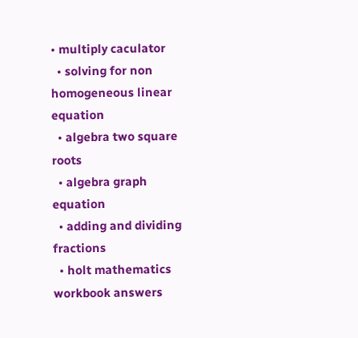• multiply caculator
  • solving for non homogeneous linear equation
  • algebra two square roots
  • algebra graph equation
  • adding and dividing fractions
  • holt mathematics workbook answers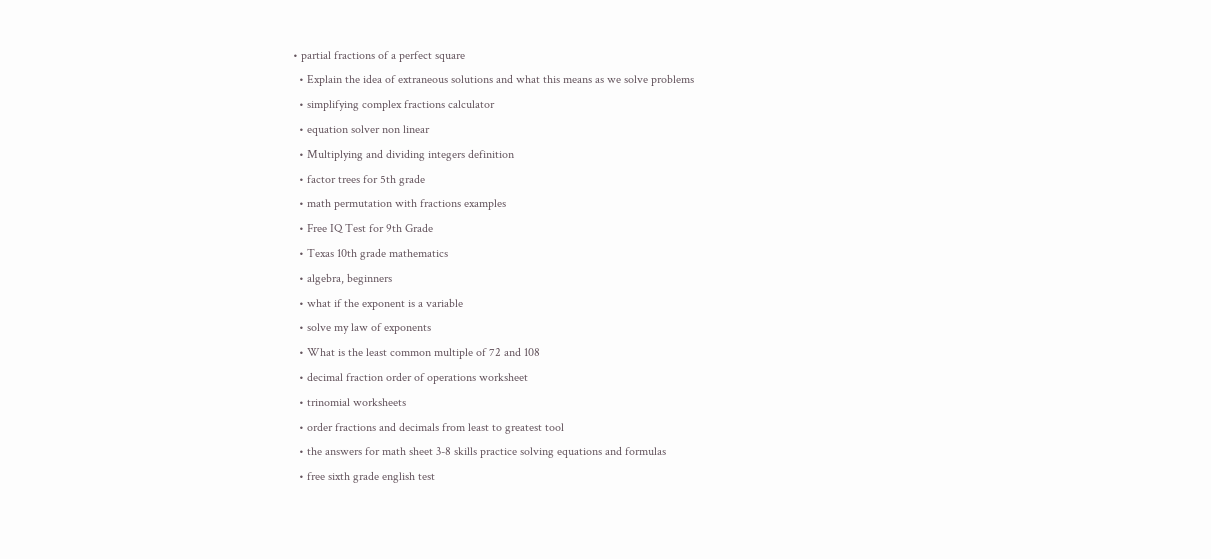• partial fractions of a perfect square
  • Explain the idea of extraneous solutions and what this means as we solve problems
  • simplifying complex fractions calculator
  • equation solver non linear
  • Multiplying and dividing integers definition
  • factor trees for 5th grade
  • math permutation with fractions examples
  • Free IQ Test for 9th Grade
  • Texas 10th grade mathematics
  • algebra, beginners
  • what if the exponent is a variable
  • solve my law of exponents
  • What is the least common multiple of 72 and 108
  • decimal fraction order of operations worksheet
  • trinomial worksheets
  • order fractions and decimals from least to greatest tool
  • the answers for math sheet 3-8 skills practice solving equations and formulas
  • free sixth grade english test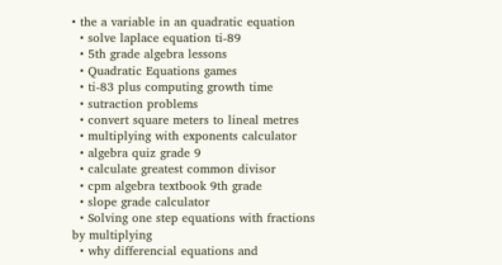• the a variable in an quadratic equation
  • solve laplace equation ti-89
  • 5th grade algebra lessons
  • Quadratic Equations games
  • ti-83 plus computing growth time
  • sutraction problems
  • convert square meters to lineal metres
  • multiplying with exponents calculator
  • algebra quiz grade 9
  • calculate greatest common divisor
  • cpm algebra textbook 9th grade
  • slope grade calculator
  • Solving one step equations with fractions by multiplying
  • why differencial equations and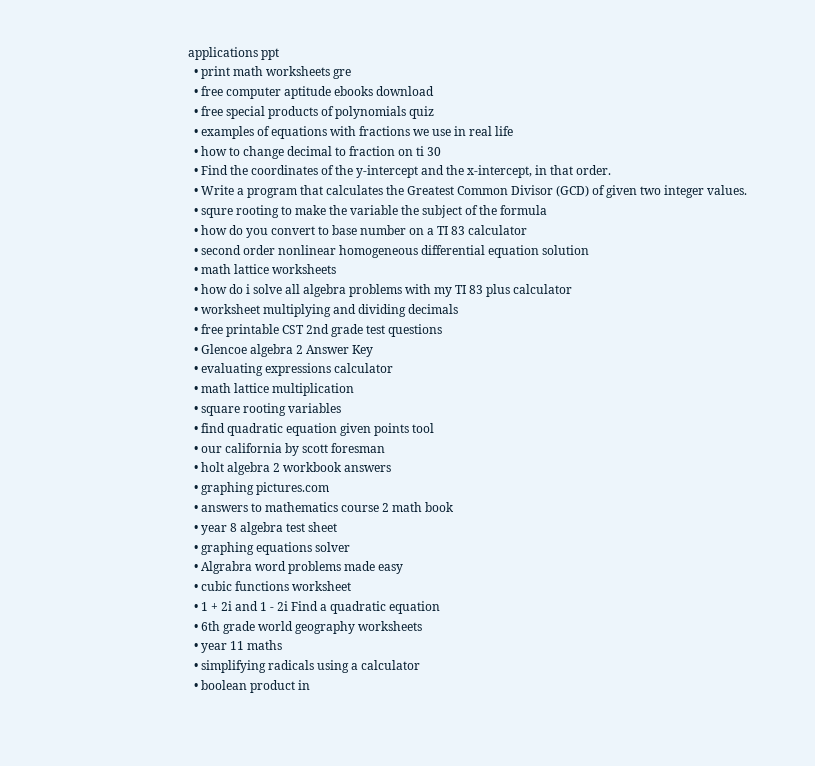applications ppt
  • print math worksheets gre
  • free computer aptitude ebooks download
  • free special products of polynomials quiz
  • examples of equations with fractions we use in real life
  • how to change decimal to fraction on ti 30
  • Find the coordinates of the y-intercept and the x-intercept, in that order.
  • Write a program that calculates the Greatest Common Divisor (GCD) of given two integer values.
  • squre rooting to make the variable the subject of the formula
  • how do you convert to base number on a TI 83 calculator
  • second order nonlinear homogeneous differential equation solution
  • math lattice worksheets
  • how do i solve all algebra problems with my TI 83 plus calculator
  • worksheet multiplying and dividing decimals
  • free printable CST 2nd grade test questions
  • Glencoe algebra 2 Answer Key
  • evaluating expressions calculator
  • math lattice multiplication
  • square rooting variables
  • find quadratic equation given points tool
  • our california by scott foresman
  • holt algebra 2 workbook answers
  • graphing pictures.com
  • answers to mathematics course 2 math book
  • year 8 algebra test sheet
  • graphing equations solver
  • Algrabra word problems made easy
  • cubic functions worksheet
  • 1 + 2i and 1 - 2i Find a quadratic equation
  • 6th grade world geography worksheets
  • year 11 maths
  • simplifying radicals using a calculator
  • boolean product in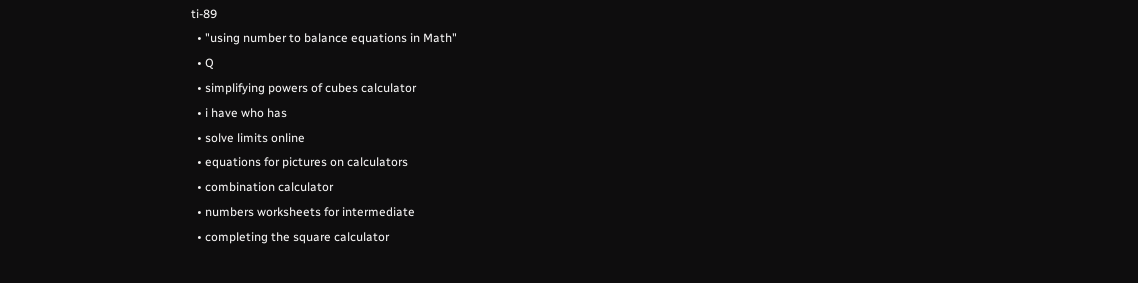ti-89
  • "using number to balance equations in Math"
  • Q
  • simplifying powers of cubes calculator
  • i have who has
  • solve limits online
  • equations for pictures on calculators
  • combination calculator
  • numbers worksheets for intermediate
  • completing the square calculator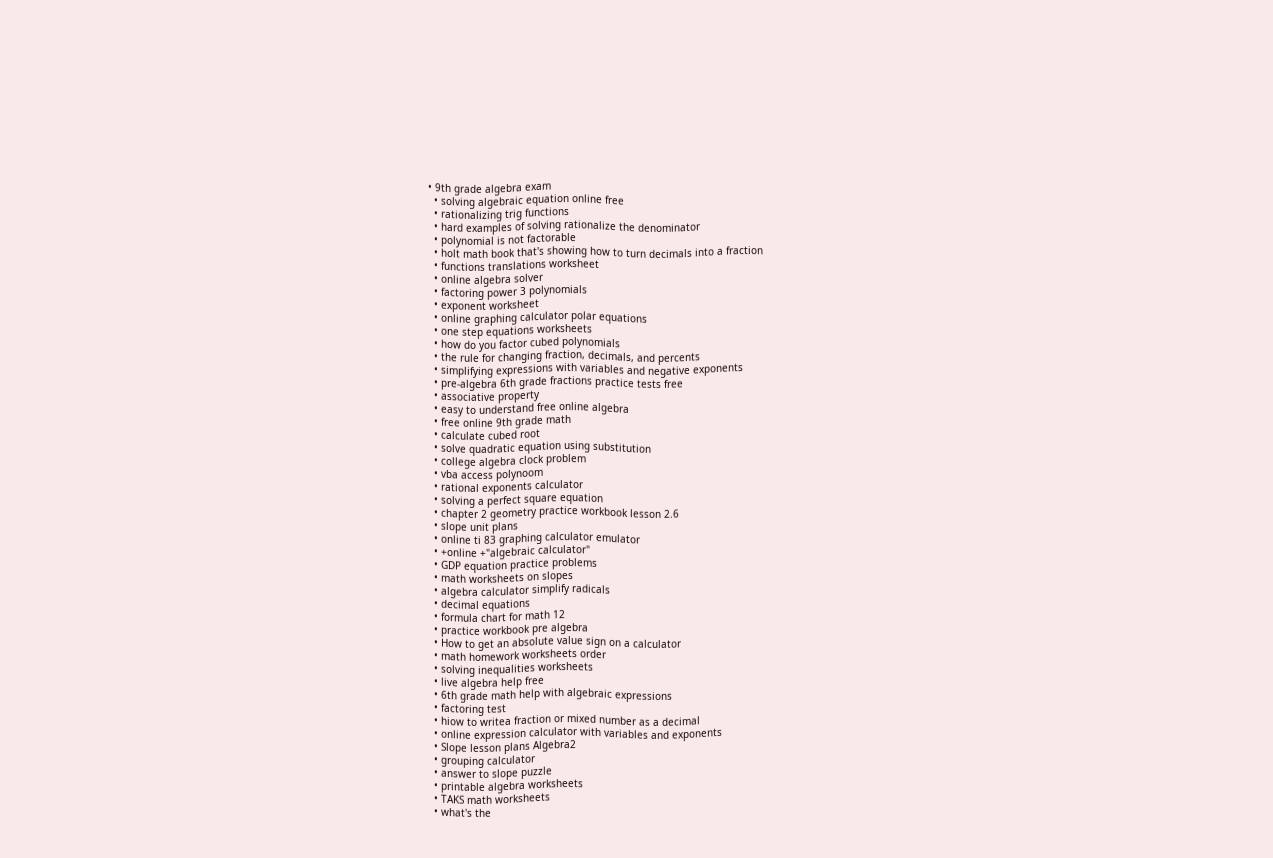• 9th grade algebra exam
  • solving algebraic equation online free
  • rationalizing trig functions
  • hard examples of solving rationalize the denominator
  • polynomial is not factorable
  • holt math book that's showing how to turn decimals into a fraction
  • functions translations worksheet
  • online algebra solver
  • factoring power 3 polynomials
  • exponent worksheet
  • online graphing calculator polar equations
  • one step equations worksheets
  • how do you factor cubed polynomials
  • the rule for changing fraction, decimals, and percents
  • simplifying expressions with variables and negative exponents
  • pre-algebra 6th grade fractions practice tests free
  • associative property
  • easy to understand free online algebra
  • free online 9th grade math
  • calculate cubed root
  • solve quadratic equation using substitution
  • college algebra clock problem
  • vba access polynoom
  • rational exponents calculator
  • solving a perfect square equation
  • chapter 2 geometry practice workbook lesson 2.6
  • slope unit plans
  • online ti 83 graphing calculator emulator
  • +online +"algebraic calculator"
  • GDP equation practice problems
  • math worksheets on slopes
  • algebra calculator simplify radicals
  • decimal equations
  • formula chart for math 12
  • practice workbook pre algebra
  • How to get an absolute value sign on a calculator
  • math homework worksheets order
  • solving inequalities worksheets
  • live algebra help free
  • 6th grade math help with algebraic expressions
  • factoring test
  • hiow to writea fraction or mixed number as a decimal
  • online expression calculator with variables and exponents
  • Slope lesson plans Algebra2
  • grouping calculator
  • answer to slope puzzle
  • printable algebra worksheets
  • TAKS math worksheets
  • what's the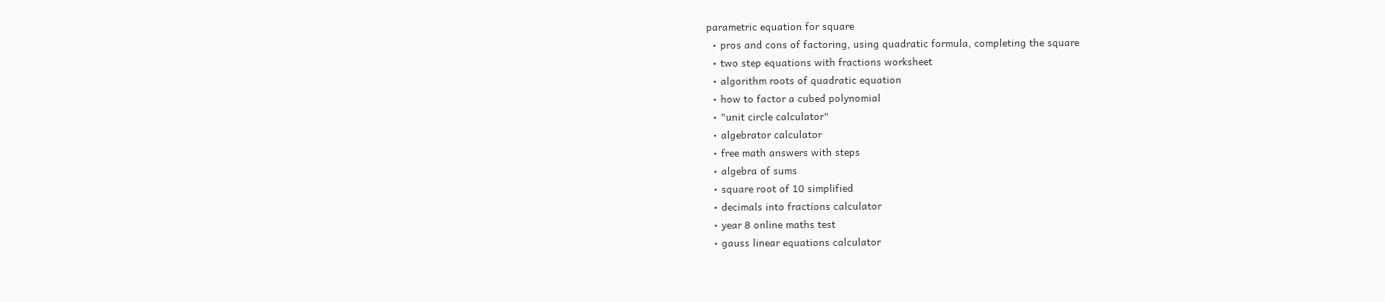parametric equation for square
  • pros and cons of factoring, using quadratic formula, completing the square
  • two step equations with fractions worksheet
  • algorithm roots of quadratic equation
  • how to factor a cubed polynomial
  • "unit circle calculator"
  • algebrator calculator
  • free math answers with steps
  • algebra of sums
  • square root of 10 simplified
  • decimals into fractions calculator
  • year 8 online maths test
  • gauss linear equations calculator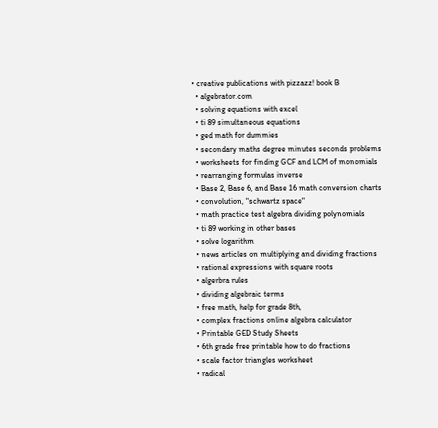• creative publications with pizzazz! book B
  • algebrator.com
  • solving equations with excel
  • ti 89 simultaneous equations
  • ged math for dummies
  • secondary maths degree minutes seconds problems
  • worksheets for finding GCF and LCM of monomials
  • rearranging formulas inverse
  • Base 2, Base 6, and Base 16 math conversion charts
  • convolution, "schwartz space"
  • math practice test algebra dividing polynomials
  • ti 89 working in other bases
  • solve logarithm
  • news articles on multiplying and dividing fractions
  • rational expressions with square roots
  • algerbra rules
  • dividing algebraic terms
  • free math, help for grade 8th,
  • complex fractions online algebra calculator
  • Printable GED Study Sheets
  • 6th grade free printable how to do fractions
  • scale factor triangles worksheet
  • radical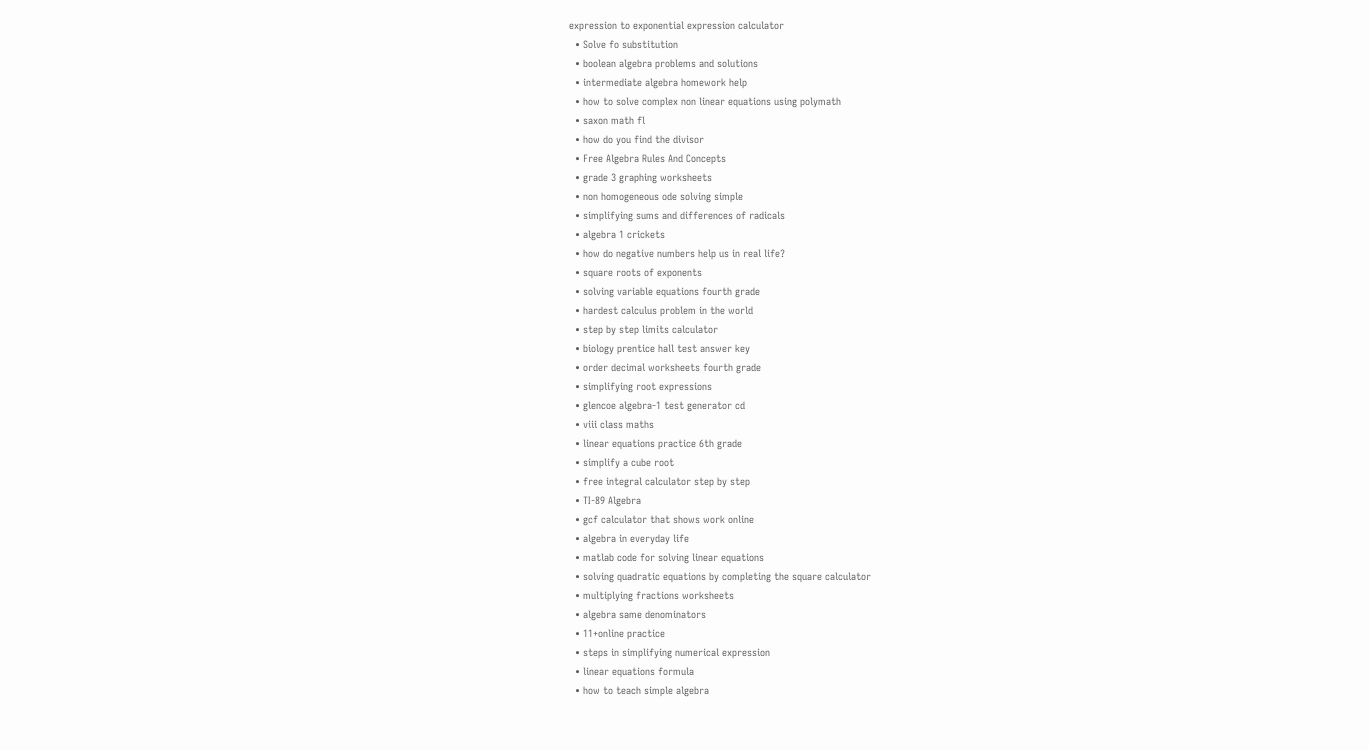expression to exponential expression calculator
  • Solve fo substitution
  • boolean algebra problems and solutions
  • intermediate algebra homework help
  • how to solve complex non linear equations using polymath
  • saxon math fl
  • how do you find the divisor
  • Free Algebra Rules And Concepts
  • grade 3 graphing worksheets
  • non homogeneous ode solving simple
  • simplifying sums and differences of radicals
  • algebra 1 crickets
  • how do negative numbers help us in real life?
  • square roots of exponents
  • solving variable equations fourth grade
  • hardest calculus problem in the world
  • step by step limits calculator
  • biology prentice hall test answer key
  • order decimal worksheets fourth grade
  • simplifying root expressions
  • glencoe algebra-1 test generator cd
  • viii class maths
  • linear equations practice 6th grade
  • simplify a cube root
  • free integral calculator step by step
  • TI-89 Algebra
  • gcf calculator that shows work online
  • algebra in everyday life
  • matlab code for solving linear equations
  • solving quadratic equations by completing the square calculator
  • multiplying fractions worksheets
  • algebra same denominators
  • 11+online practice
  • steps in simplifying numerical expression
  • linear equations formula
  • how to teach simple algebra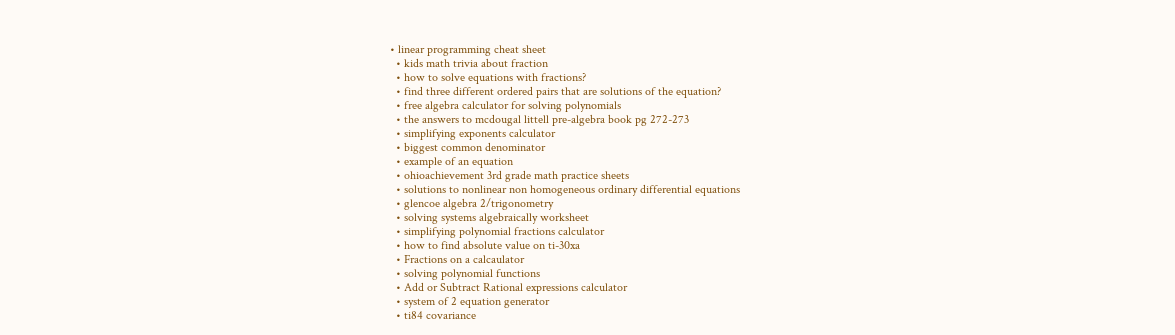• linear programming cheat sheet
  • kids math trivia about fraction
  • how to solve equations with fractions?
  • find three different ordered pairs that are solutions of the equation?
  • free algebra calculator for solving polynomials
  • the answers to mcdougal littell pre-algebra book pg 272-273
  • simplifying exponents calculator
  • biggest common denominator
  • example of an equation
  • ohioachievement 3rd grade math practice sheets
  • solutions to nonlinear non homogeneous ordinary differential equations
  • glencoe algebra 2/trigonometry
  • solving systems algebraically worksheet
  • simplifying polynomial fractions calculator
  • how to find absolute value on ti-30xa
  • Fractions on a calcaulator
  • solving polynomial functions
  • Add or Subtract Rational expressions calculator
  • system of 2 equation generator
  • ti84 covariance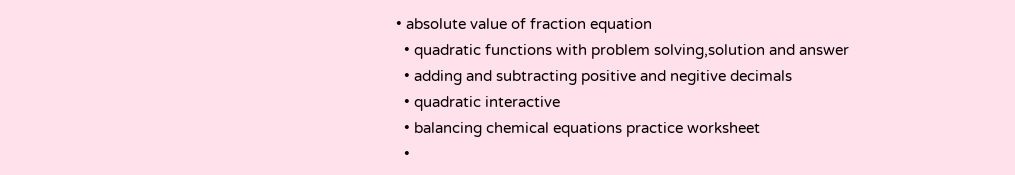• absolute value of fraction equation
  • quadratic functions with problem solving,solution and answer
  • adding and subtracting positive and negitive decimals
  • quadratic interactive
  • balancing chemical equations practice worksheet
  •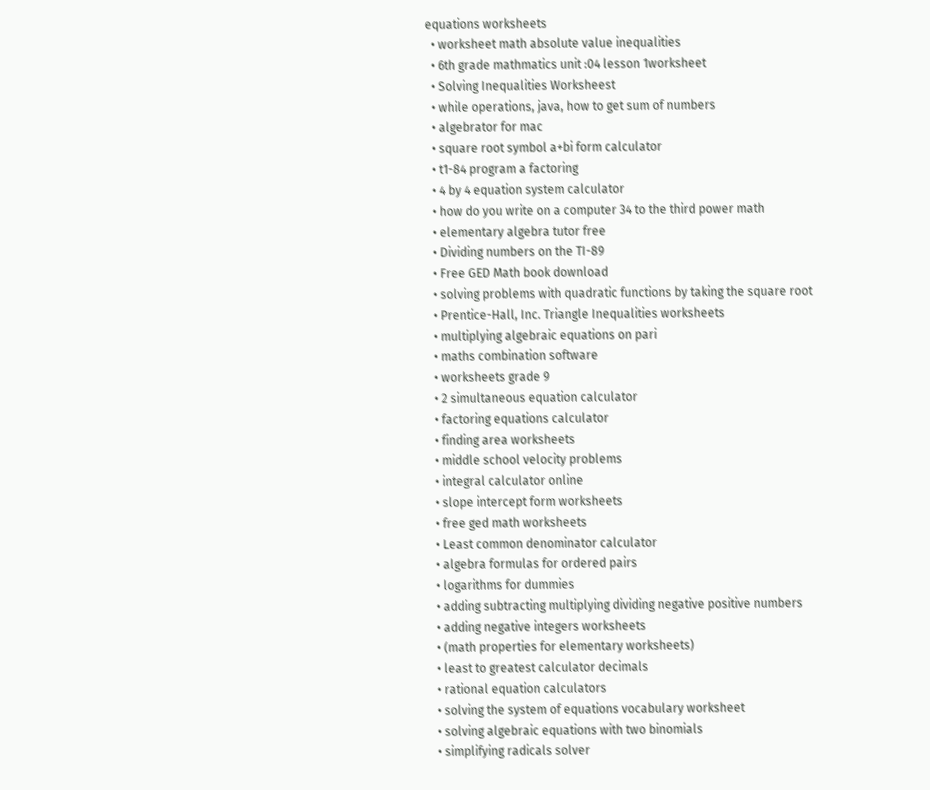equations worksheets
  • worksheet math absolute value inequalities
  • 6th grade mathmatics unit :04 lesson 1worksheet
  • Solving Inequalities Worksheest
  • while operations, java, how to get sum of numbers
  • algebrator for mac
  • square root symbol a+bi form calculator
  • t1-84 program a factoring
  • 4 by 4 equation system calculator
  • how do you write on a computer 34 to the third power math
  • elementary algebra tutor free
  • Dividing numbers on the TI-89
  • Free GED Math book download
  • solving problems with quadratic functions by taking the square root
  • Prentice-Hall, Inc. Triangle Inequalities worksheets
  • multiplying algebraic equations on pari
  • maths combination software
  • worksheets grade 9
  • 2 simultaneous equation calculator
  • factoring equations calculator
  • finding area worksheets
  • middle school velocity problems
  • integral calculator online
  • slope intercept form worksheets
  • free ged math worksheets
  • Least common denominator calculator
  • algebra formulas for ordered pairs
  • logarithms for dummies
  • adding subtracting multiplying dividing negative positive numbers
  • adding negative integers worksheets
  • (math properties for elementary worksheets)
  • least to greatest calculator decimals
  • rational equation calculators
  • solving the system of equations vocabulary worksheet
  • solving algebraic equations with two binomials
  • simplifying radicals solver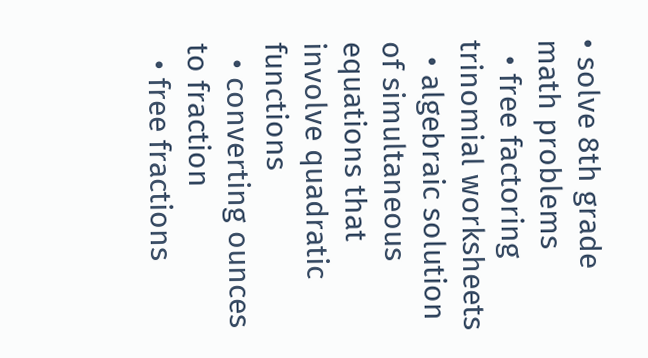• solve 8th grade math problems
  • free factoring trinomial worksheets
  • algebraic solution of simultaneous equations that involve quadratic functions
  • converting ounces to fraction
  • free fractions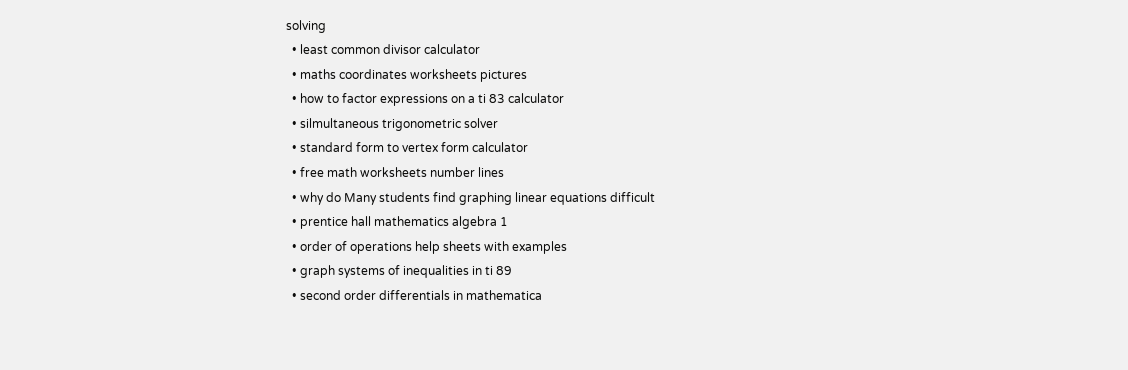solving
  • least common divisor calculator
  • maths coordinates worksheets pictures
  • how to factor expressions on a ti 83 calculator
  • silmultaneous trigonometric solver
  • standard form to vertex form calculator
  • free math worksheets number lines
  • why do Many students find graphing linear equations difficult
  • prentice hall mathematics algebra 1
  • order of operations help sheets with examples
  • graph systems of inequalities in ti 89
  • second order differentials in mathematica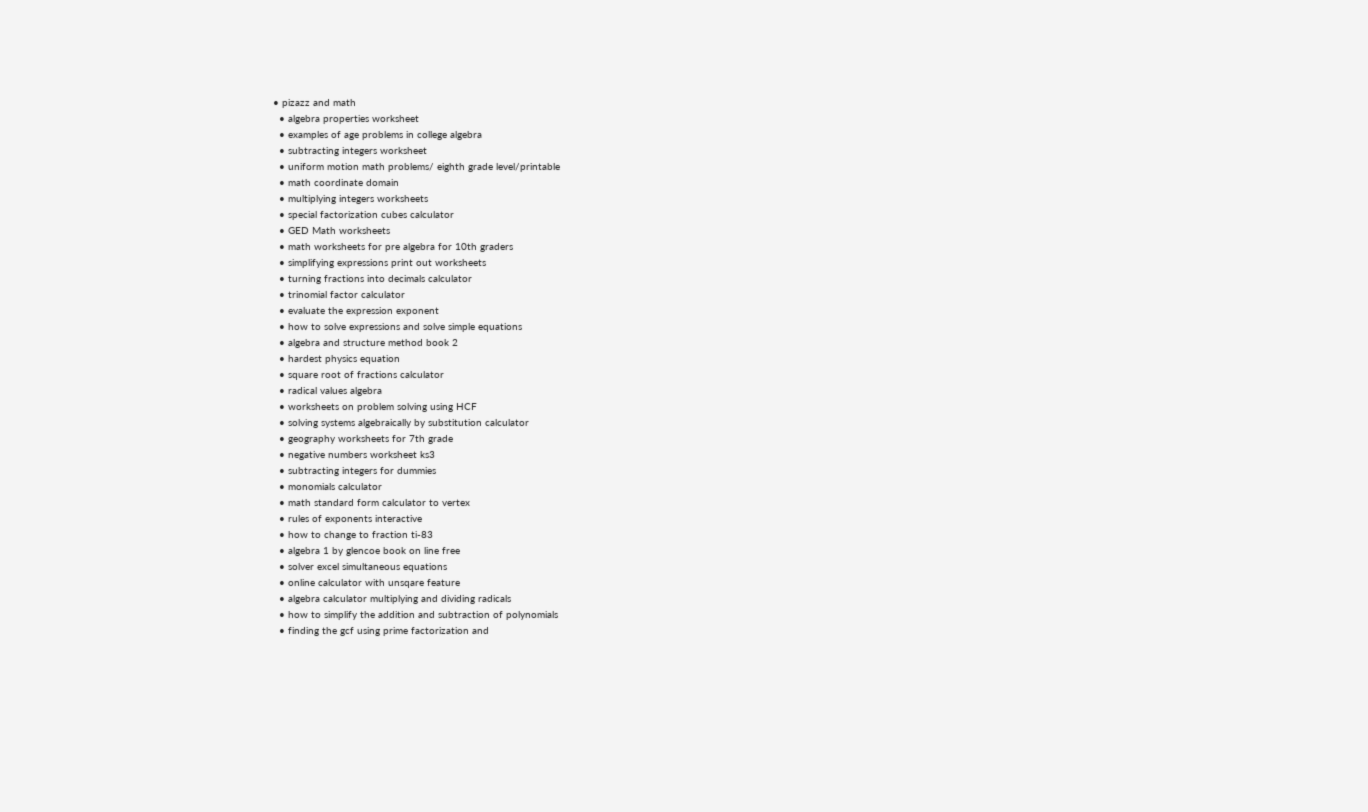• pizazz and math
  • algebra properties worksheet
  • examples of age problems in college algebra
  • subtracting integers worksheet
  • uniform motion math problems/ eighth grade level/printable
  • math coordinate domain
  • multiplying integers worksheets
  • special factorization cubes calculator
  • GED Math worksheets
  • math worksheets for pre algebra for 10th graders
  • simplifying expressions print out worksheets
  • turning fractions into decimals calculator
  • trinomial factor calculator
  • evaluate the expression exponent
  • how to solve expressions and solve simple equations
  • algebra and structure method book 2
  • hardest physics equation
  • square root of fractions calculator
  • radical values algebra
  • worksheets on problem solving using HCF
  • solving systems algebraically by substitution calculator
  • geography worksheets for 7th grade
  • negative numbers worksheet ks3
  • subtracting integers for dummies
  • monomials calculator
  • math standard form calculator to vertex
  • rules of exponents interactive
  • how to change to fraction ti-83
  • algebra 1 by glencoe book on line free
  • solver excel simultaneous equations
  • online calculator with unsqare feature
  • algebra calculator multiplying and dividing radicals
  • how to simplify the addition and subtraction of polynomials
  • finding the gcf using prime factorization and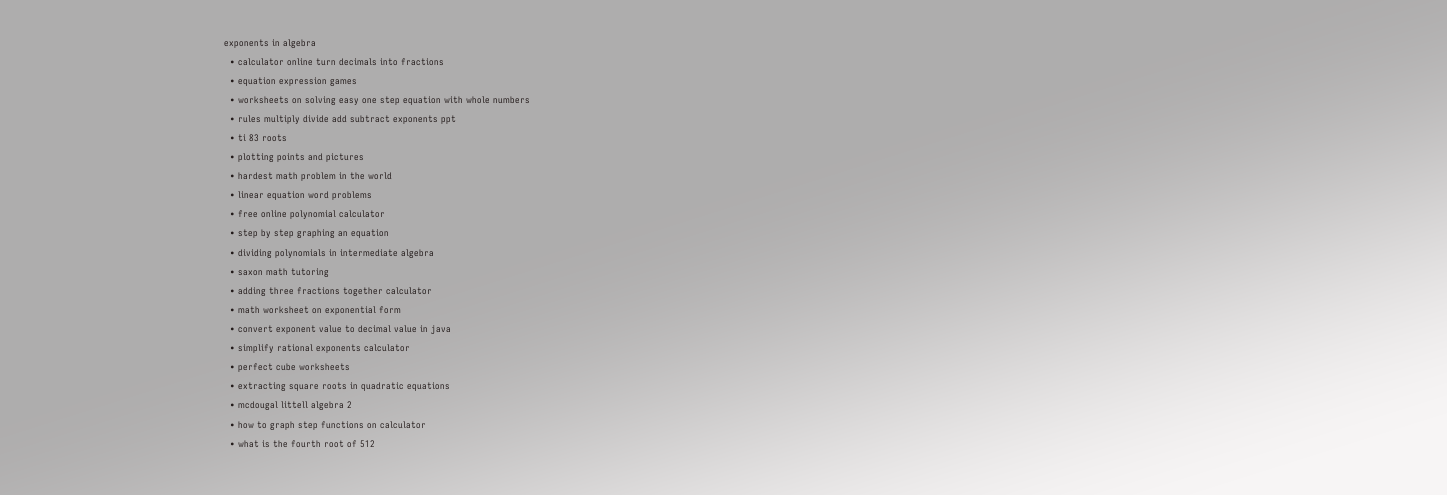exponents in algebra
  • calculator online turn decimals into fractions
  • equation expression games
  • worksheets on solving easy one step equation with whole numbers
  • rules multiply divide add subtract exponents ppt
  • ti 83 roots
  • plotting points and pictures
  • hardest math problem in the world
  • linear equation word problems
  • free online polynomial calculator
  • step by step graphing an equation
  • dividing polynomials in intermediate algebra
  • saxon math tutoring
  • adding three fractions together calculator
  • math worksheet on exponential form
  • convert exponent value to decimal value in java
  • simplify rational exponents calculator
  • perfect cube worksheets
  • extracting square roots in quadratic equations
  • mcdougal littell algebra 2
  • how to graph step functions on calculator
  • what is the fourth root of 512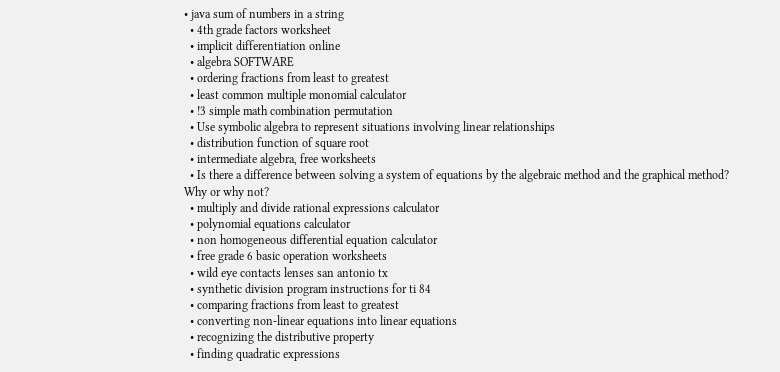• java sum of numbers in a string
  • 4th grade factors worksheet
  • implicit differentiation online
  • algebra SOFTWARE
  • ordering fractions from least to greatest
  • least common multiple monomial calculator
  • !3 simple math combination permutation
  • Use symbolic algebra to represent situations involving linear relationships
  • distribution function of square root
  • intermediate algebra, free worksheets
  • Is there a difference between solving a system of equations by the algebraic method and the graphical method? Why or why not?
  • multiply and divide rational expressions calculator
  • polynomial equations calculator
  • non homogeneous differential equation calculator
  • free grade 6 basic operation worksheets
  • wild eye contacts lenses san antonio tx
  • synthetic division program instructions for ti 84
  • comparing fractions from least to greatest
  • converting non-linear equations into linear equations
  • recognizing the distributive property
  • finding quadratic expressions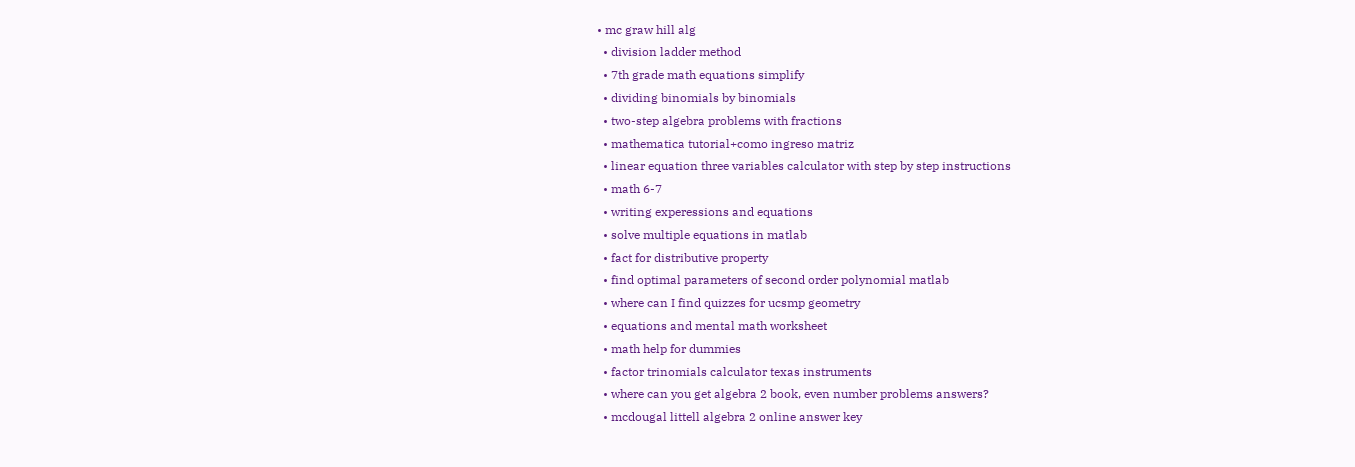• mc graw hill alg
  • division ladder method
  • 7th grade math equations simplify
  • dividing binomials by binomials
  • two-step algebra problems with fractions
  • mathematica tutorial+como ingreso matriz
  • linear equation three variables calculator with step by step instructions
  • math 6-7
  • writing experessions and equations
  • solve multiple equations in matlab
  • fact for distributive property
  • find optimal parameters of second order polynomial matlab
  • where can I find quizzes for ucsmp geometry
  • equations and mental math worksheet
  • math help for dummies
  • factor trinomials calculator texas instruments
  • where can you get algebra 2 book, even number problems answers?
  • mcdougal littell algebra 2 online answer key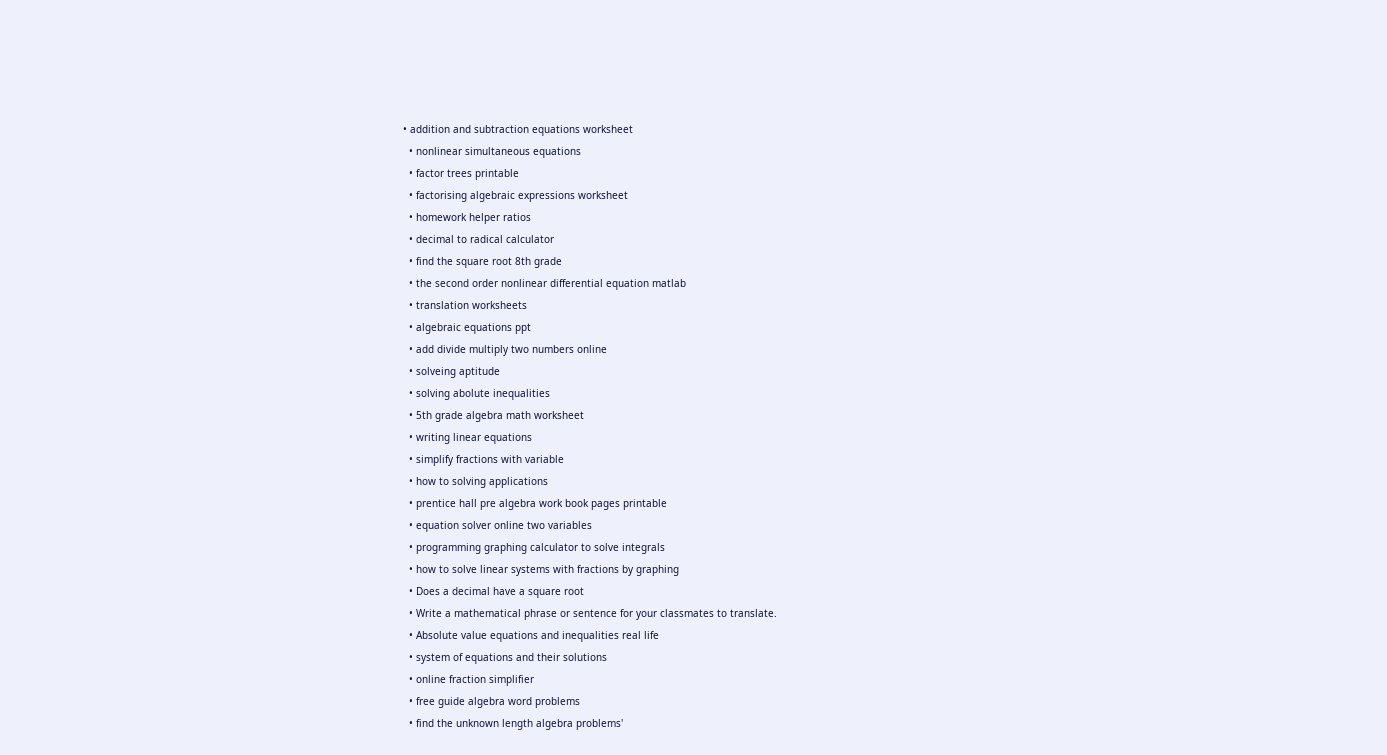• addition and subtraction equations worksheet
  • nonlinear simultaneous equations
  • factor trees printable
  • factorising algebraic expressions worksheet
  • homework helper ratios
  • decimal to radical calculator
  • find the square root 8th grade
  • the second order nonlinear differential equation matlab
  • translation worksheets
  • algebraic equations ppt
  • add divide multiply two numbers online
  • solveing aptitude
  • solving abolute inequalities
  • 5th grade algebra math worksheet
  • writing linear equations
  • simplify fractions with variable
  • how to solving applications
  • prentice hall pre algebra work book pages printable
  • equation solver online two variables
  • programming graphing calculator to solve integrals
  • how to solve linear systems with fractions by graphing
  • Does a decimal have a square root
  • Write a mathematical phrase or sentence for your classmates to translate.
  • Absolute value equations and inequalities real life
  • system of equations and their solutions
  • online fraction simplifier
  • free guide algebra word problems
  • find the unknown length algebra problems'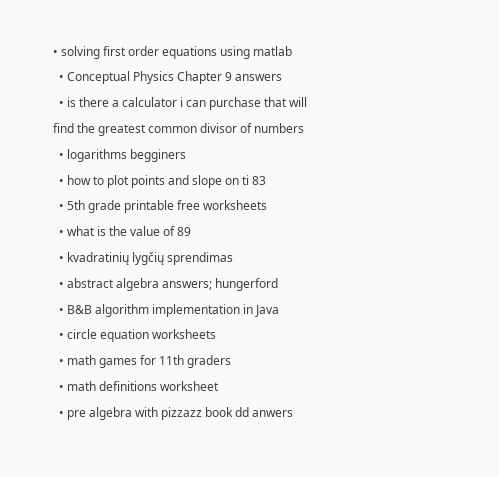• solving first order equations using matlab
  • Conceptual Physics Chapter 9 answers
  • is there a calculator i can purchase that will find the greatest common divisor of numbers
  • logarithms begginers
  • how to plot points and slope on ti 83
  • 5th grade printable free worksheets
  • what is the value of 89
  • kvadratinių lygčių sprendimas
  • abstract algebra answers; hungerford
  • B&B algorithm implementation in Java
  • circle equation worksheets
  • math games for 11th graders
  • math definitions worksheet
  • pre algebra with pizzazz book dd anwers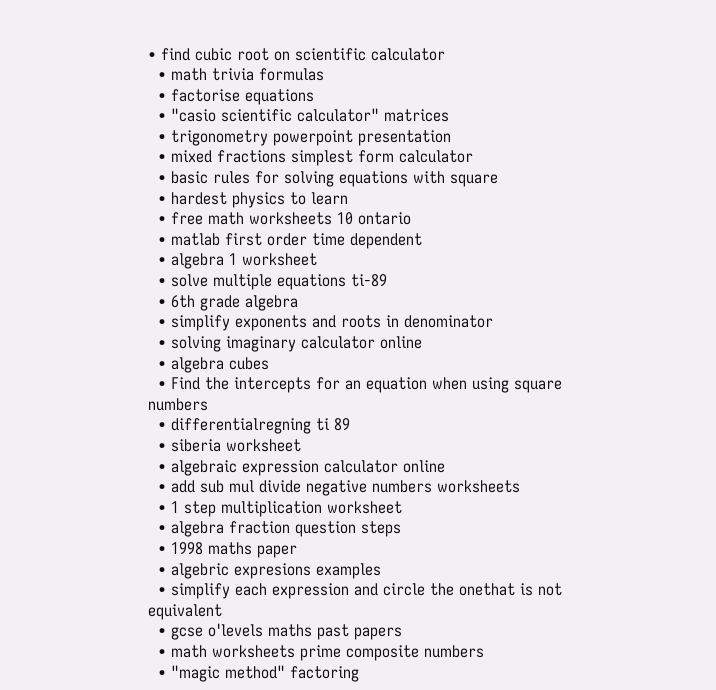• find cubic root on scientific calculator
  • math trivia formulas
  • factorise equations
  • "casio scientific calculator" matrices
  • trigonometry powerpoint presentation
  • mixed fractions simplest form calculator
  • basic rules for solving equations with square
  • hardest physics to learn
  • free math worksheets 10 ontario
  • matlab first order time dependent
  • algebra 1 worksheet
  • solve multiple equations ti-89
  • 6th grade algebra
  • simplify exponents and roots in denominator
  • solving imaginary calculator online
  • algebra cubes
  • Find the intercepts for an equation when using square numbers
  • differentialregning ti 89
  • siberia worksheet
  • algebraic expression calculator online
  • add sub mul divide negative numbers worksheets
  • 1 step multiplication worksheet
  • algebra fraction question steps
  • 1998 maths paper
  • algebric expresions examples
  • simplify each expression and circle the onethat is not equivalent
  • gcse o'levels maths past papers
  • math worksheets prime composite numbers
  • "magic method" factoring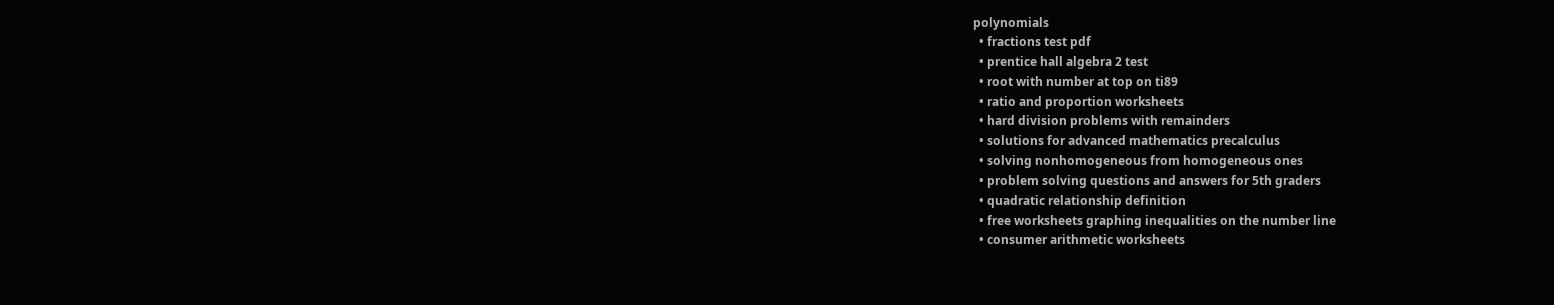polynomials
  • fractions test pdf
  • prentice hall algebra 2 test
  • root with number at top on ti89
  • ratio and proportion worksheets
  • hard division problems with remainders
  • solutions for advanced mathematics precalculus
  • solving nonhomogeneous from homogeneous ones
  • problem solving questions and answers for 5th graders
  • quadratic relationship definition
  • free worksheets graphing inequalities on the number line
  • consumer arithmetic worksheets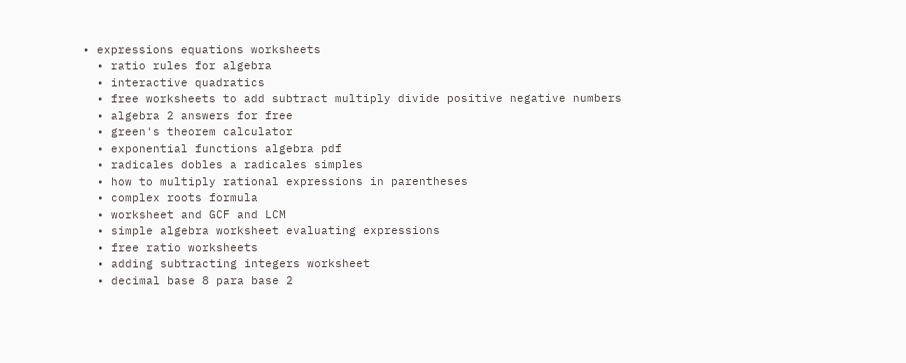• expressions equations worksheets
  • ratio rules for algebra
  • interactive quadratics
  • free worksheets to add subtract multiply divide positive negative numbers
  • algebra 2 answers for free
  • green's theorem calculator
  • exponential functions algebra pdf
  • radicales dobles a radicales simples
  • how to multiply rational expressions in parentheses
  • complex roots formula
  • worksheet and GCF and LCM
  • simple algebra worksheet evaluating expressions
  • free ratio worksheets
  • adding subtracting integers worksheet
  • decimal base 8 para base 2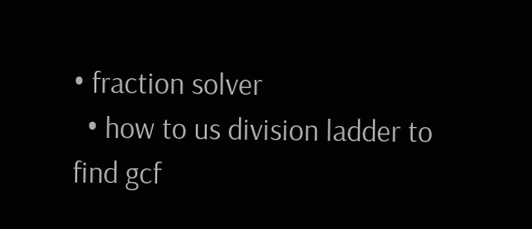• fraction solver
  • how to us division ladder to find gcf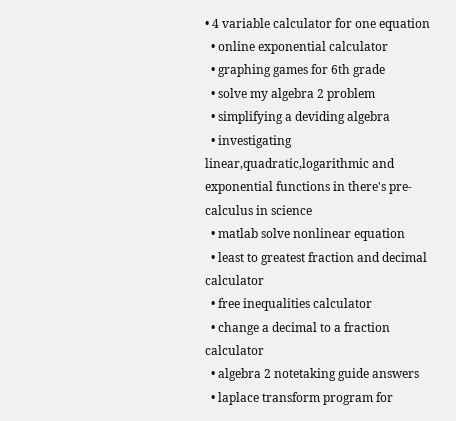• 4 variable calculator for one equation
  • online exponential calculator
  • graphing games for 6th grade
  • solve my algebra 2 problem
  • simplifying a deviding algebra
  • investigating linear,quadratic,logarithmic and exponential functions in there's pre-calculus in science
  • matlab solve nonlinear equation
  • least to greatest fraction and decimal calculator
  • free inequalities calculator
  • change a decimal to a fraction calculator
  • algebra 2 notetaking guide answers
  • laplace transform program for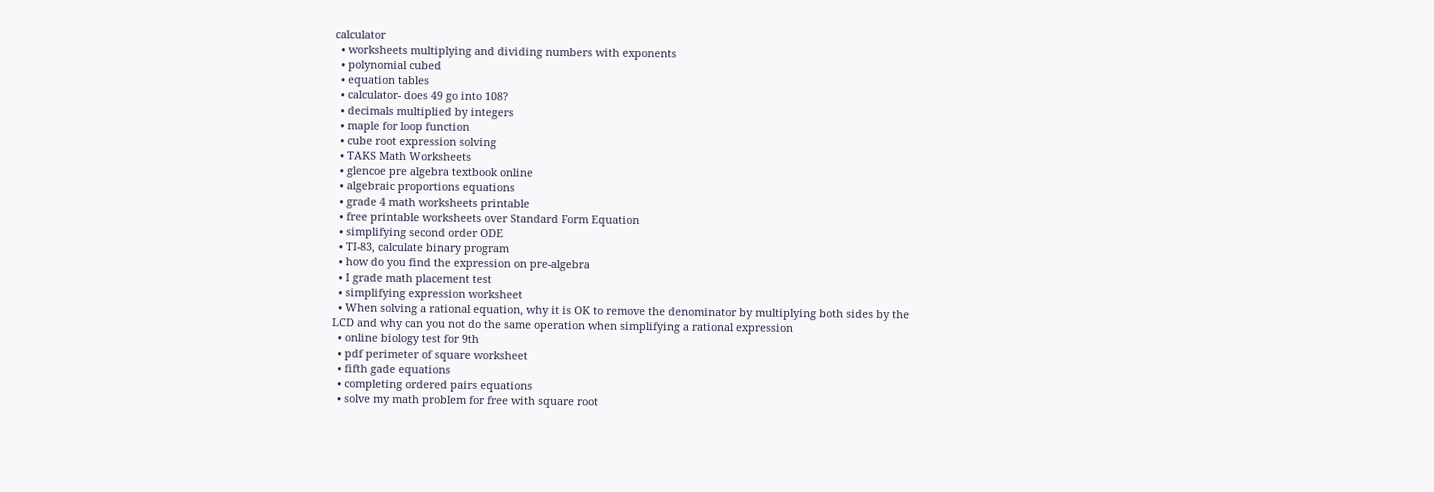calculator
  • worksheets multiplying and dividing numbers with exponents
  • polynomial cubed
  • equation tables
  • calculator- does 49 go into 108?
  • decimals multiplied by integers
  • maple for loop function
  • cube root expression solving
  • TAKS Math Worksheets
  • glencoe pre algebra textbook online
  • algebraic proportions equations
  • grade 4 math worksheets printable
  • free printable worksheets over Standard Form Equation
  • simplifying second order ODE
  • TI-83, calculate binary program
  • how do you find the expression on pre-algebra
  • I grade math placement test
  • simplifying expression worksheet
  • When solving a rational equation, why it is OK to remove the denominator by multiplying both sides by the LCD and why can you not do the same operation when simplifying a rational expression
  • online biology test for 9th
  • pdf perimeter of square worksheet
  • fifth gade equations
  • completing ordered pairs equations
  • solve my math problem for free with square root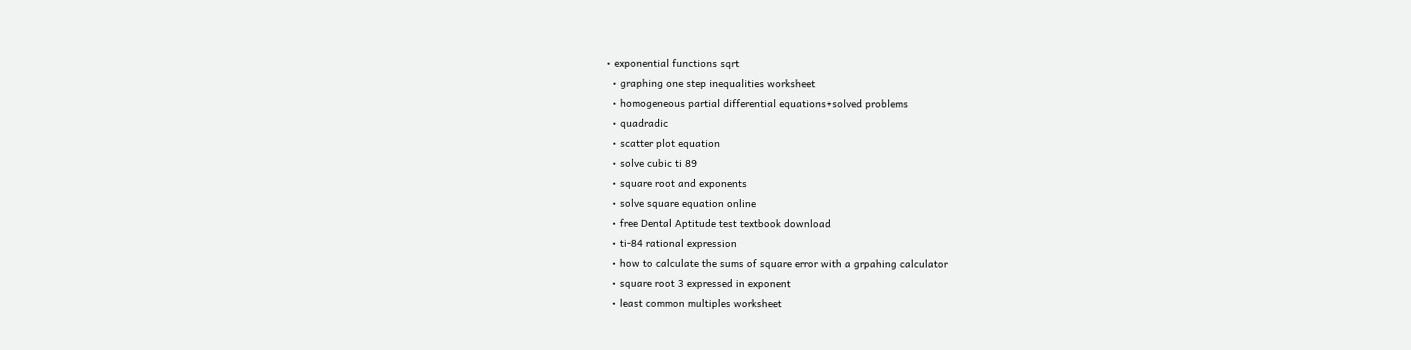• exponential functions sqrt
  • graphing one step inequalities worksheet
  • homogeneous partial differential equations+solved problems
  • quadradic
  • scatter plot equation
  • solve cubic ti 89
  • square root and exponents
  • solve square equation online
  • free Dental Aptitude test textbook download
  • ti-84 rational expression
  • how to calculate the sums of square error with a grpahing calculator
  • square root 3 expressed in exponent
  • least common multiples worksheet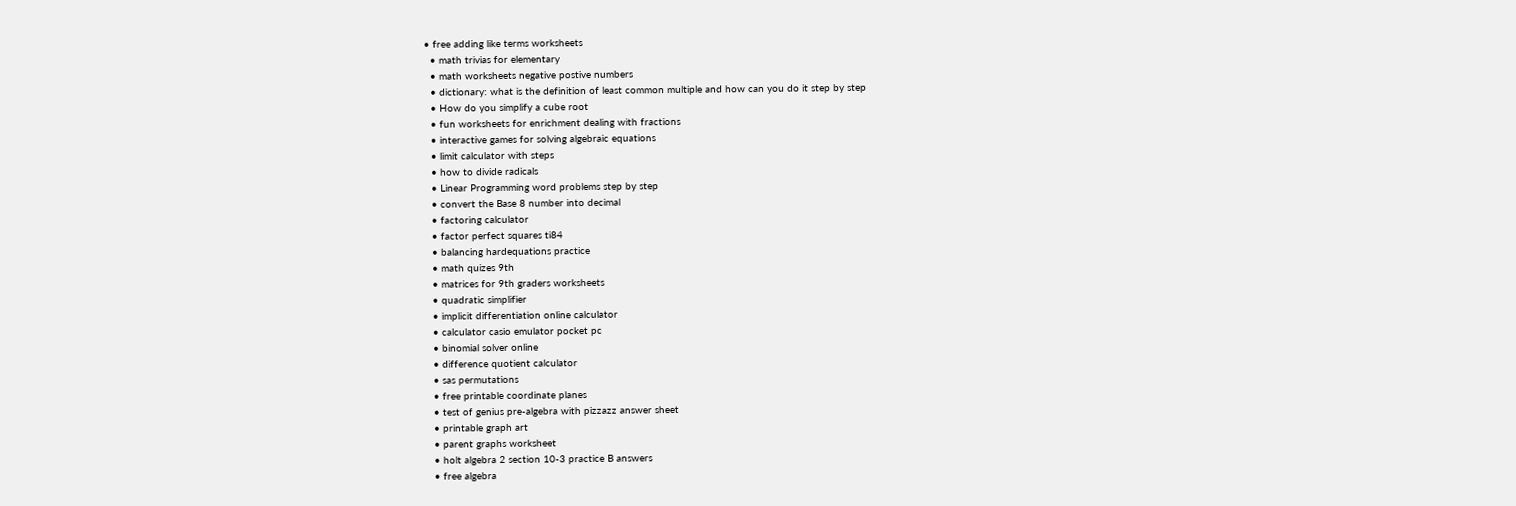• free adding like terms worksheets
  • math trivias for elementary
  • math worksheets negative postive numbers
  • dictionary: what is the definition of least common multiple and how can you do it step by step
  • How do you simplify a cube root
  • fun worksheets for enrichment dealing with fractions
  • interactive games for solving algebraic equations
  • limit calculator with steps
  • how to divide radicals
  • Linear Programming word problems step by step
  • convert the Base 8 number into decimal
  • factoring calculator
  • factor perfect squares ti84
  • balancing hardequations practice
  • math quizes 9th
  • matrices for 9th graders worksheets
  • quadratic simplifier
  • implicit differentiation online calculator
  • calculator casio emulator pocket pc
  • binomial solver online
  • difference quotient calculator
  • sas permutations
  • free printable coordinate planes
  • test of genius pre-algebra with pizzazz answer sheet
  • printable graph art
  • parent graphs worksheet
  • holt algebra 2 section 10-3 practice B answers
  • free algebra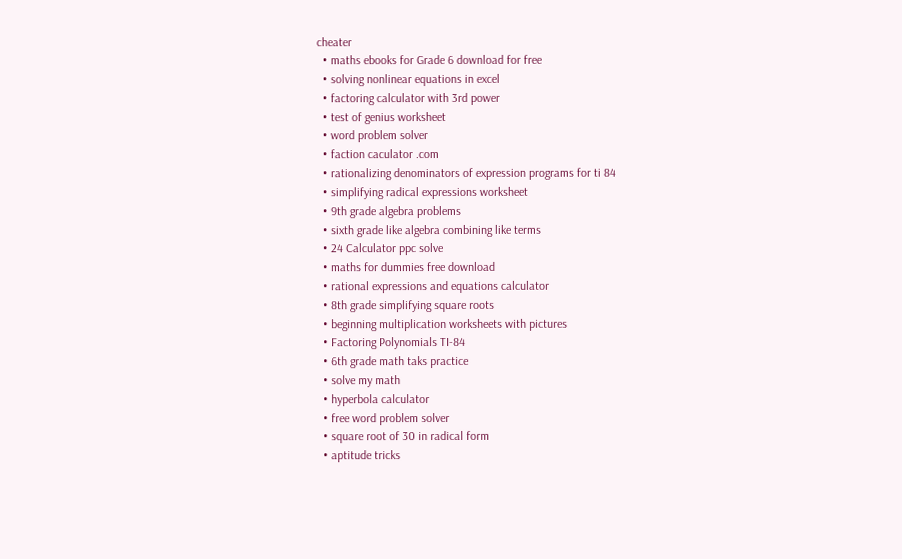cheater
  • maths ebooks for Grade 6 download for free
  • solving nonlinear equations in excel
  • factoring calculator with 3rd power
  • test of genius worksheet
  • word problem solver
  • faction caculator .com
  • rationalizing denominators of expression programs for ti 84
  • simplifying radical expressions worksheet
  • 9th grade algebra problems
  • sixth grade like algebra combining like terms
  • 24 Calculator ppc solve
  • maths for dummies free download
  • rational expressions and equations calculator
  • 8th grade simplifying square roots
  • beginning multiplication worksheets with pictures
  • Factoring Polynomials TI-84
  • 6th grade math taks practice
  • solve my math
  • hyperbola calculator
  • free word problem solver
  • square root of 30 in radical form
  • aptitude tricks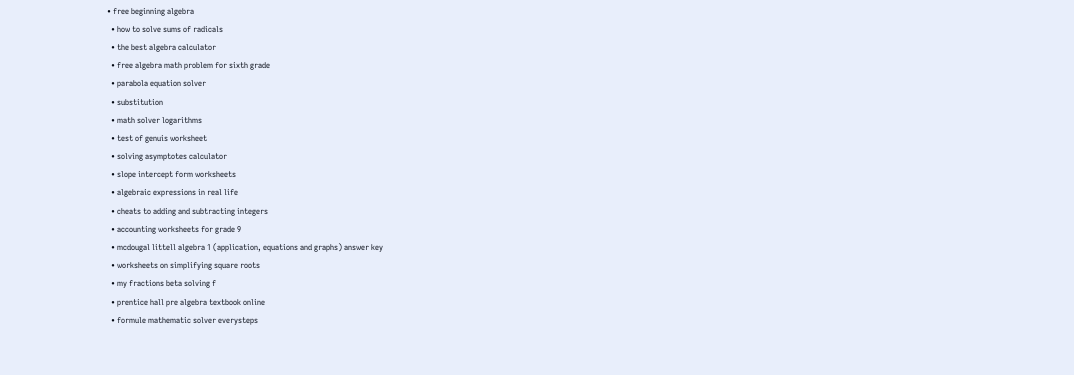• free beginning algebra
  • how to solve sums of radicals
  • the best algebra calculator
  • free algebra math problem for sixth grade
  • parabola equation solver
  • substitution
  • math solver logarithms
  • test of genuis worksheet
  • solving asymptotes calculator
  • slope intercept form worksheets
  • algebraic expressions in real life
  • cheats to adding and subtracting integers
  • accounting worksheets for grade 9
  • mcdougal littell algebra 1 (application, equations and graphs) answer key
  • worksheets on simplifying square roots
  • my fractions beta solving f
  • prentice hall pre algebra textbook online
  • formule mathematic solver everysteps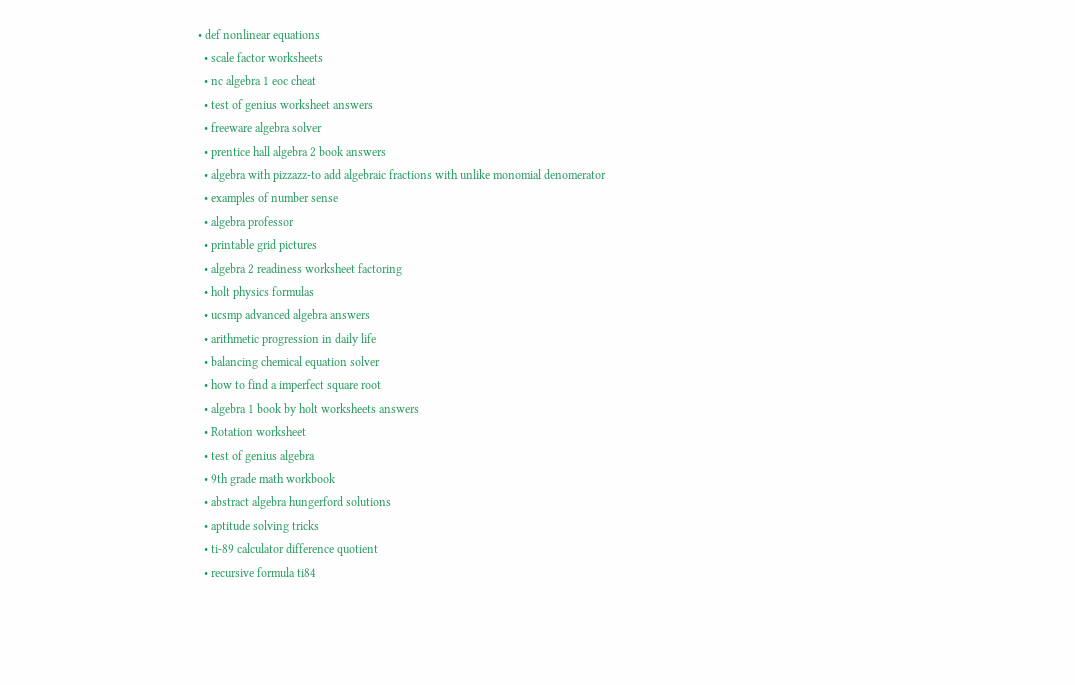• def nonlinear equations
  • scale factor worksheets
  • nc algebra 1 eoc cheat
  • test of genius worksheet answers
  • freeware algebra solver
  • prentice hall algebra 2 book answers
  • algebra with pizzazz-to add algebraic fractions with unlike monomial denomerator
  • examples of number sense
  • algebra professor
  • printable grid pictures
  • algebra 2 readiness worksheet factoring
  • holt physics formulas
  • ucsmp advanced algebra answers
  • arithmetic progression in daily life
  • balancing chemical equation solver
  • how to find a imperfect square root
  • algebra 1 book by holt worksheets answers
  • Rotation worksheet
  • test of genius algebra
  • 9th grade math workbook
  • abstract algebra hungerford solutions
  • aptitude solving tricks
  • ti-89 calculator difference quotient
  • recursive formula ti84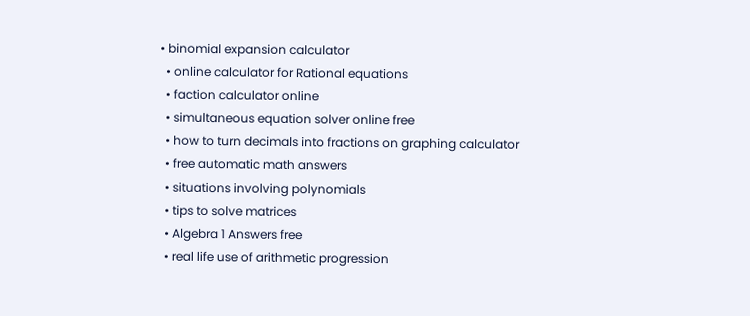• binomial expansion calculator
  • online calculator for Rational equations
  • faction calculator online
  • simultaneous equation solver online free
  • how to turn decimals into fractions on graphing calculator
  • free automatic math answers
  • situations involving polynomials
  • tips to solve matrices
  • Algebra 1 Answers free
  • real life use of arithmetic progression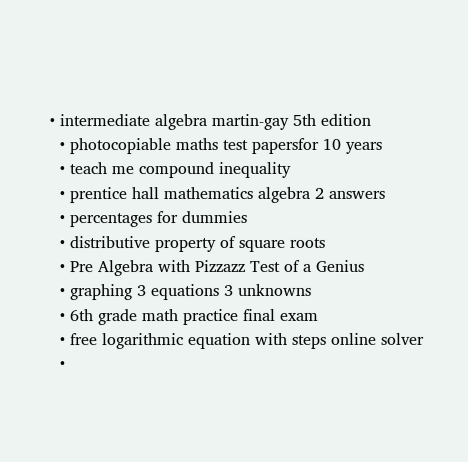• intermediate algebra martin-gay 5th edition
  • photocopiable maths test papersfor 10 years
  • teach me compound inequality
  • prentice hall mathematics algebra 2 answers
  • percentages for dummies
  • distributive property of square roots
  • Pre Algebra with Pizzazz Test of a Genius
  • graphing 3 equations 3 unknowns
  • 6th grade math practice final exam
  • free logarithmic equation with steps online solver
  •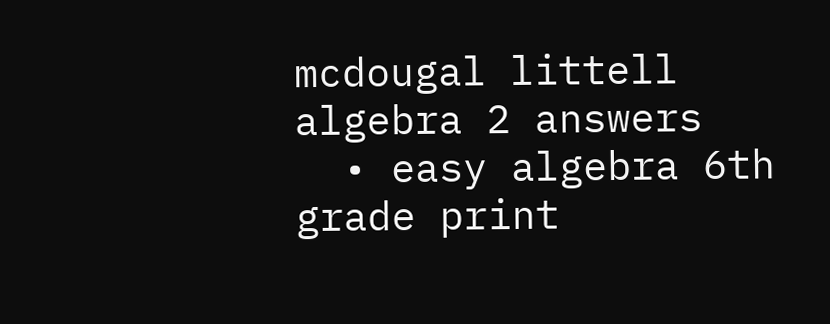mcdougal littell algebra 2 answers
  • easy algebra 6th grade print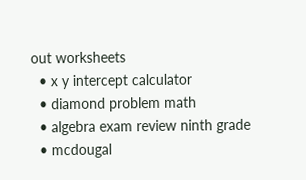out worksheets
  • x y intercept calculator
  • diamond problem math
  • algebra exam review ninth grade
  • mcdougal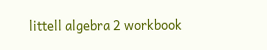littell algebra 2 workbook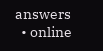answers
  • online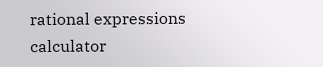rational expressions calculator